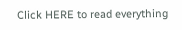Click HERE to read everything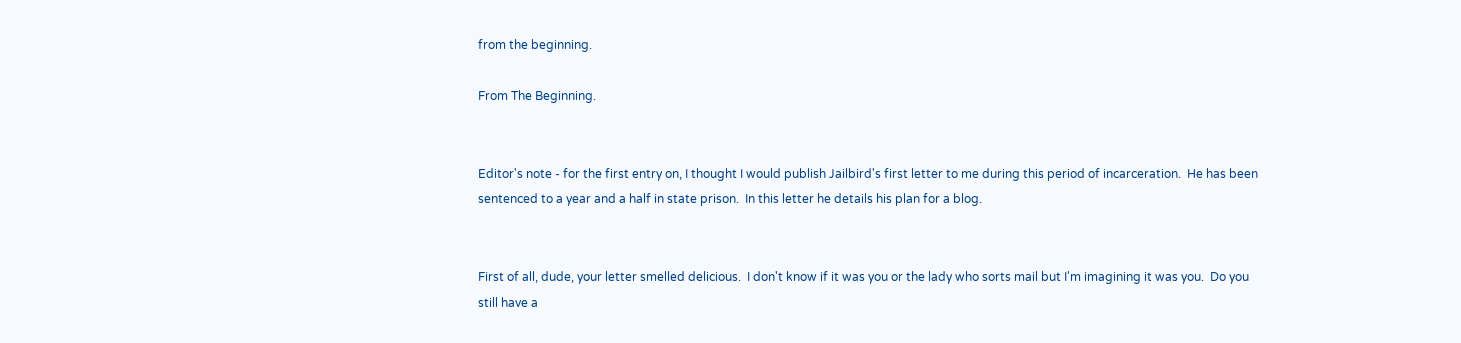from the beginning.

From The Beginning.


Editor's note - for the first entry on, I thought I would publish Jailbird's first letter to me during this period of incarceration.  He has been sentenced to a year and a half in state prison.  In this letter he details his plan for a blog.


First of all, dude, your letter smelled delicious.  I don't know if it was you or the lady who sorts mail but I'm imagining it was you.  Do you still have a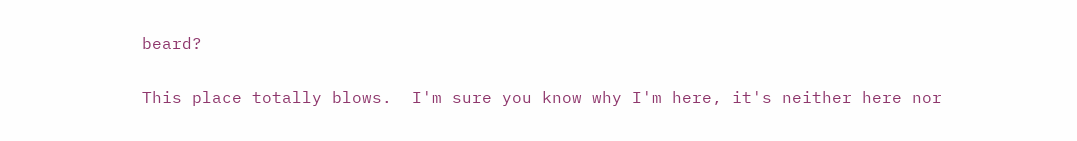beard?

This place totally blows.  I'm sure you know why I'm here, it's neither here nor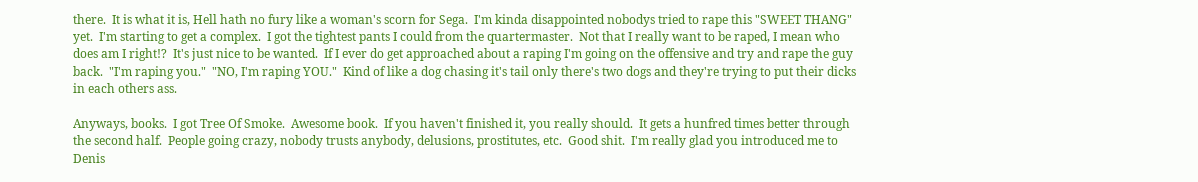there.  It is what it is, Hell hath no fury like a woman's scorn for Sega.  I'm kinda disappointed nobodys tried to rape this "SWEET THANG" yet.  I'm starting to get a complex.  I got the tightest pants I could from the quartermaster.  Not that I really want to be raped, I mean who does am I right!?  It's just nice to be wanted.  If I ever do get approached about a raping I'm going on the offensive and try and rape the guy back.  "I'm raping you."  "NO, I'm raping YOU."  Kind of like a dog chasing it's tail only there's two dogs and they're trying to put their dicks in each others ass.

Anyways, books.  I got Tree Of Smoke.  Awesome book.  If you haven't finished it, you really should.  It gets a hunfred times better through the second half.  People going crazy, nobody trusts anybody, delusions, prostitutes, etc.  Good shit.  I'm really glad you introduced me to Denis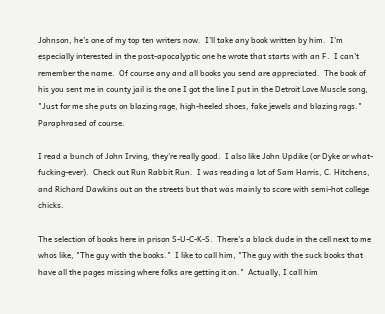Johnson, he's one of my top ten writers now.  I'll take any book written by him.  I'm especially interested in the post-apocalyptic one he wrote that starts with an F.  I can't remember the name.  Of course any and all books you send are appreciated.  The book of his you sent me in county jail is the one I got the line I put in the Detroit Love Muscle song, "Just for me she puts on blazing rage, high-heeled shoes, fake jewels and blazing rags."  Paraphrased of course.

I read a bunch of John Irving, they're really good.  I also like John Updike (or Dyke or what-fucking-ever).  Check out Run Rabbit Run.  I was reading a lot of Sam Harris, C. Hitchens, and Richard Dawkins out on the streets but that was mainly to score with semi-hot college chicks.

The selection of books here in prison S-U-C-K-S.  There's a black dude in the cell next to me whos like, "The guy with the books."  I like to call him, "The guy with the suck books that have all the pages missing where folks are getting it on."  Actually, I call him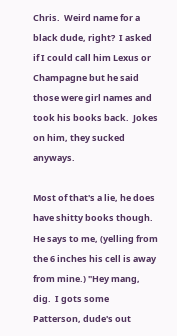Chris.  Weird name for a black dude, right?  I asked if I could call him Lexus or Champagne but he said those were girl names and took his books back.  Jokes on him, they sucked anyways.

Most of that's a lie, he does have shitty books though.  He says to me, (yelling from the 6 inches his cell is away from mine.) "Hey mang, dig.  I gots some Patterson, dude's out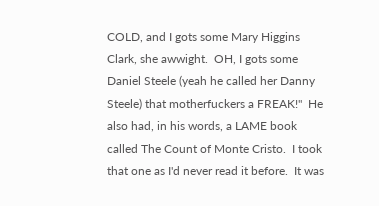COLD, and I gots some Mary Higgins Clark, she awwight.  OH, I gots some Daniel Steele (yeah he called her Danny Steele) that motherfuckers a FREAK!"  He also had, in his words, a LAME book called The Count of Monte Cristo.  I took that one as I'd never read it before.  It was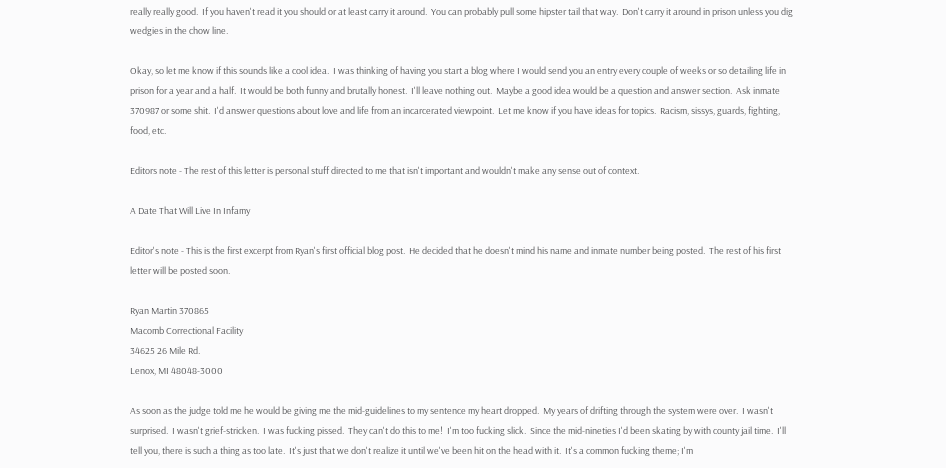really really good.  If you haven't read it you should or at least carry it around.  You can probably pull some hipster tail that way.  Don't carry it around in prison unless you dig wedgies in the chow line.

Okay, so let me know if this sounds like a cool idea.  I was thinking of having you start a blog where I would send you an entry every couple of weeks or so detailing life in prison for a year and a half.  It would be both funny and brutally honest.  I'll leave nothing out.  Maybe a good idea would be a question and answer section.  Ask inmate 370987 or some shit.  I'd answer questions about love and life from an incarcerated viewpoint.  Let me know if you have ideas for topics.  Racism, sissys, guards, fighting, food, etc.

Editors note - The rest of this letter is personal stuff directed to me that isn't important and wouldn't make any sense out of context.

A Date That Will Live In Infamy

Editor's note - This is the first excerpt from Ryan's first official blog post.  He decided that he doesn't mind his name and inmate number being posted.  The rest of his first letter will be posted soon.

Ryan Martin 370865
Macomb Correctional Facility
34625 26 Mile Rd.
Lenox, MI 48048-3000

As soon as the judge told me he would be giving me the mid-guidelines to my sentence my heart dropped.  My years of drifting through the system were over.  I wasn't surprised.  I wasn't grief-stricken.  I was fucking pissed.  They can't do this to me!  I'm too fucking slick.  Since the mid-nineties I'd been skating by with county jail time.  I'll tell you, there is such a thing as too late.  It's just that we don't realize it until we've been hit on the head with it.  It's a common fucking theme; I'm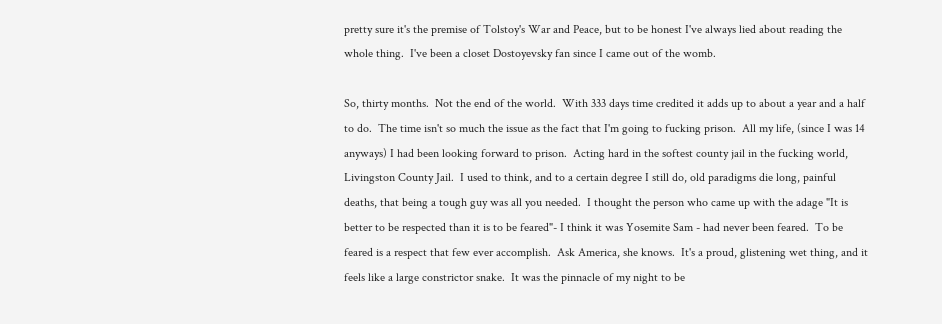pretty sure it's the premise of Tolstoy's War and Peace, but to be honest I've always lied about reading the whole thing.  I've been a closet Dostoyevsky fan since I came out of the womb.

So, thirty months.  Not the end of the world.  With 333 days time credited it adds up to about a year and a half to do.  The time isn't so much the issue as the fact that I'm going to fucking prison.  All my life, (since I was 14 anyways) I had been looking forward to prison.  Acting hard in the softest county jail in the fucking world, Livingston County Jail.  I used to think, and to a certain degree I still do, old paradigms die long, painful deaths, that being a tough guy was all you needed.  I thought the person who came up with the adage "It is better to be respected than it is to be feared"- I think it was Yosemite Sam - had never been feared.  To be feared is a respect that few ever accomplish.  Ask America, she knows.  It's a proud, glistening wet thing, and it feels like a large constrictor snake.  It was the pinnacle of my night to be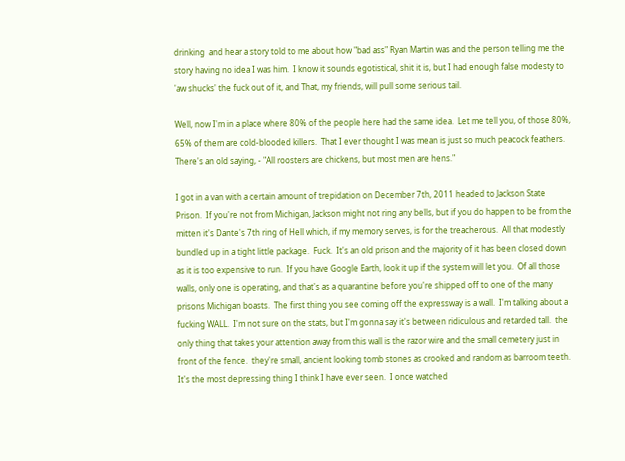drinking  and hear a story told to me about how "bad ass" Ryan Martin was and the person telling me the story having no idea I was him.  I know it sounds egotistical, shit it is, but I had enough false modesty to 'aw shucks' the fuck out of it, and That, my friends, will pull some serious tail.

Well, now I'm in a place where 80% of the people here had the same idea.  Let me tell you, of those 80%, 65% of them are cold-blooded killers.  That I ever thought I was mean is just so much peacock feathers.  There's an old saying, - "All roosters are chickens, but most men are hens."

I got in a van with a certain amount of trepidation on December 7th, 2011 headed to Jackson State Prison.  If you're not from Michigan, Jackson might not ring any bells, but if you do happen to be from the mitten it's Dante's 7th ring of Hell which, if my memory serves, is for the treacherous.  All that modestly bundled up in a tight little package.  Fuck.  It's an old prison and the majority of it has been closed down as it is too expensive to run.  If you have Google Earth, look it up if the system will let you.  Of all those walls, only one is operating, and that's as a quarantine before you're shipped off to one of the many prisons Michigan boasts.  The first thing you see coming off the expressway is a wall.  I'm talking about a fucking WALL.  I'm not sure on the stats, but I'm gonna say it's between ridiculous and retarded tall.  the only thing that takes your attention away from this wall is the razor wire and the small cemetery just in front of the fence.  they're small, ancient looking tomb stones as crooked and random as barroom teeth.  It's the most depressing thing I think I have ever seen.  I once watched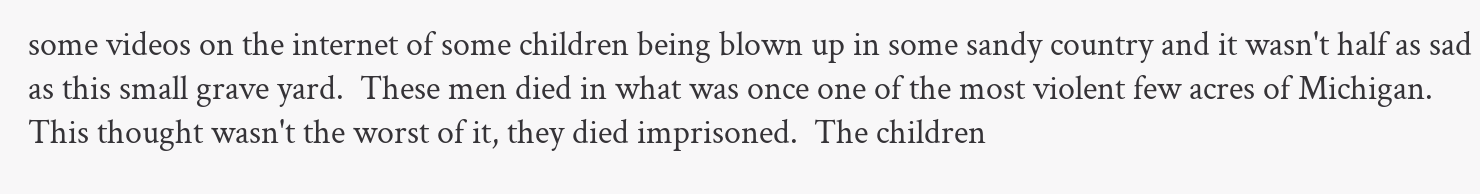some videos on the internet of some children being blown up in some sandy country and it wasn't half as sad as this small grave yard.  These men died in what was once one of the most violent few acres of Michigan.  This thought wasn't the worst of it, they died imprisoned.  The children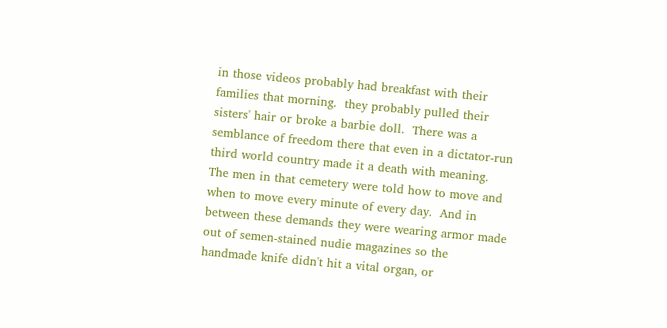in those videos probably had breakfast with their families that morning.  they probably pulled their sisters' hair or broke a barbie doll.  There was a semblance of freedom there that even in a dictator-run third world country made it a death with meaning.  The men in that cemetery were told how to move and when to move every minute of every day.  And in between these demands they were wearing armor made out of semen-stained nudie magazines so the handmade knife didn't hit a vital organ, or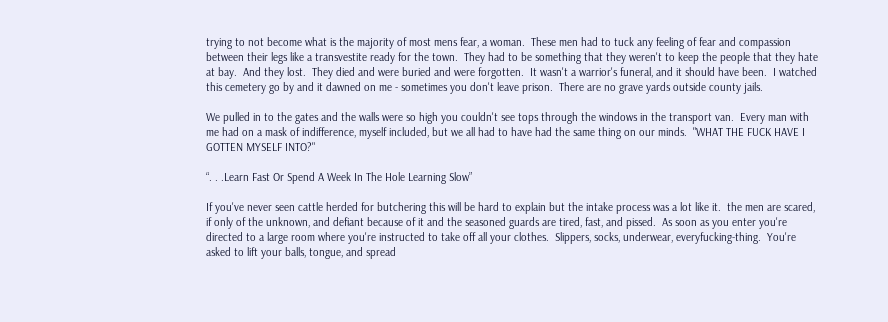trying to not become what is the majority of most mens fear, a woman.  These men had to tuck any feeling of fear and compassion between their legs like a transvestite ready for the town.  They had to be something that they weren't to keep the people that they hate at bay.  And they lost.  They died and were buried and were forgotten.  It wasn't a warrior's funeral, and it should have been.  I watched this cemetery go by and it dawned on me - sometimes you don't leave prison.  There are no grave yards outside county jails.

We pulled in to the gates and the walls were so high you couldn't see tops through the windows in the transport van.  Every man with me had on a mask of indifference, myself included, but we all had to have had the same thing on our minds.  "WHAT THE FUCK HAVE I GOTTEN MYSELF INTO?"

“. . .Learn Fast Or Spend A Week In The Hole Learning Slow”

If you've never seen cattle herded for butchering this will be hard to explain but the intake process was a lot like it.  the men are scared, if only of the unknown, and defiant because of it and the seasoned guards are tired, fast, and pissed.  As soon as you enter you're directed to a large room where you're instructed to take off all your clothes.  Slippers, socks, underwear, everyfucking-thing.  You're asked to lift your balls, tongue, and spread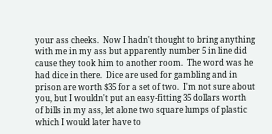your ass cheeks.  Now I hadn't thought to bring anything with me in my ass but apparently number 5 in line did cause they took him to another room.  The word was he had dice in there.  Dice are used for gambling and in prison are worth $35 for a set of two.  I'm not sure about you, but I wouldn't put an easy-fitting 35 dollars worth of bills in my ass, let alone two square lumps of plastic which I would later have to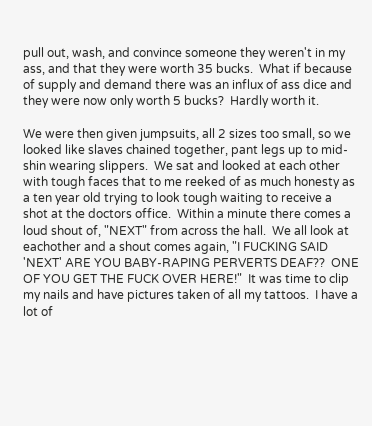pull out, wash, and convince someone they weren't in my ass, and that they were worth 35 bucks.  What if because of supply and demand there was an influx of ass dice and they were now only worth 5 bucks?  Hardly worth it.

We were then given jumpsuits, all 2 sizes too small, so we looked like slaves chained together, pant legs up to mid-shin wearing slippers.  We sat and looked at each other with tough faces that to me reeked of as much honesty as a ten year old trying to look tough waiting to receive a shot at the doctors office.  Within a minute there comes a loud shout of, "NEXT" from across the hall.  We all look at eachother and a shout comes again, "I FUCKING SAID 'NEXT' ARE YOU BABY-RAPING PERVERTS DEAF??  ONE OF YOU GET THE FUCK OVER HERE!"  It was time to clip my nails and have pictures taken of all my tattoos.  I have a lot of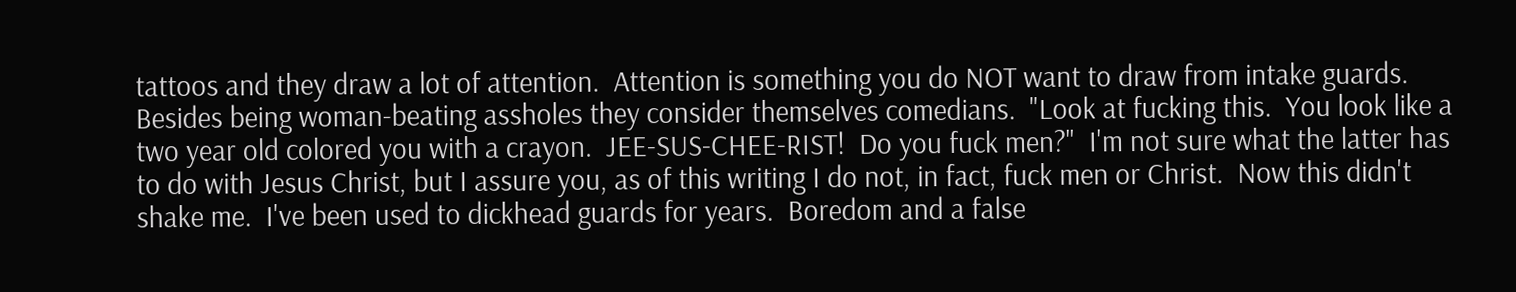tattoos and they draw a lot of attention.  Attention is something you do NOT want to draw from intake guards.  Besides being woman-beating assholes they consider themselves comedians.  "Look at fucking this.  You look like a two year old colored you with a crayon.  JEE-SUS-CHEE-RIST!  Do you fuck men?"  I'm not sure what the latter has to do with Jesus Christ, but I assure you, as of this writing I do not, in fact, fuck men or Christ.  Now this didn't shake me.  I've been used to dickhead guards for years.  Boredom and a false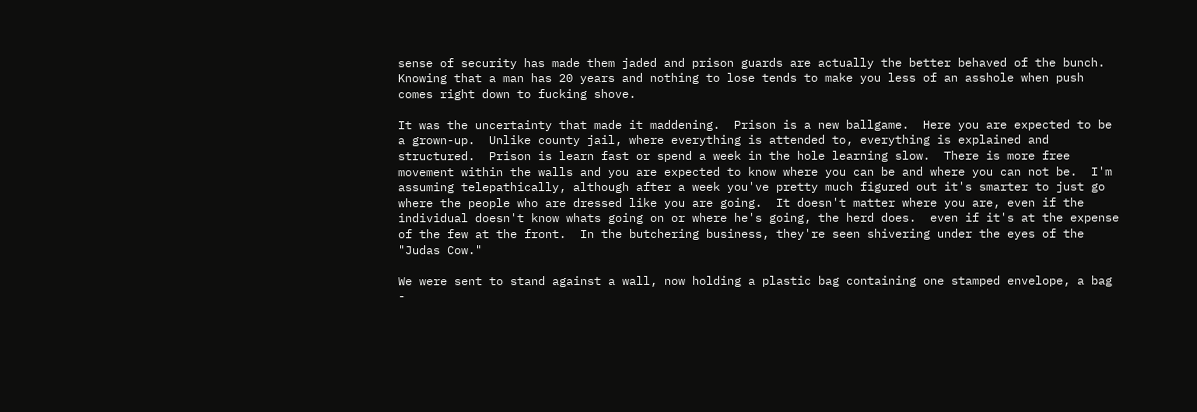sense of security has made them jaded and prison guards are actually the better behaved of the bunch.  Knowing that a man has 20 years and nothing to lose tends to make you less of an asshole when push comes right down to fucking shove.

It was the uncertainty that made it maddening.  Prison is a new ballgame.  Here you are expected to be a grown-up.  Unlike county jail, where everything is attended to, everything is explained and structured.  Prison is learn fast or spend a week in the hole learning slow.  There is more free movement within the walls and you are expected to know where you can be and where you can not be.  I'm assuming telepathically, although after a week you've pretty much figured out it's smarter to just go where the people who are dressed like you are going.  It doesn't matter where you are, even if the individual doesn't know whats going on or where he's going, the herd does.  even if it's at the expense of the few at the front.  In the butchering business, they're seen shivering under the eyes of the "Judas Cow."

We were sent to stand against a wall, now holding a plastic bag containing one stamped envelope, a bag -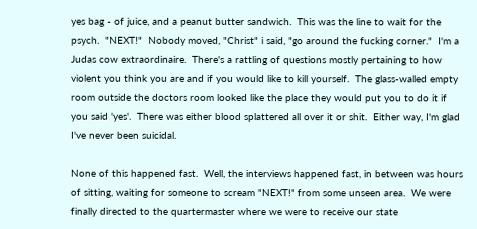yes bag - of juice, and a peanut butter sandwich.  This was the line to wait for the psych.  "NEXT!"  Nobody moved, "Christ" i said, "go around the fucking corner."  I'm a Judas cow extraordinaire.  There's a rattling of questions mostly pertaining to how violent you think you are and if you would like to kill yourself.  The glass-walled empty room outside the doctors room looked like the place they would put you to do it if you said 'yes'.  There was either blood splattered all over it or shit.  Either way, I'm glad I've never been suicidal.

None of this happened fast.  Well, the interviews happened fast, in between was hours of sitting, waiting for someone to scream "NEXT!" from some unseen area.  We were finally directed to the quartermaster where we were to receive our state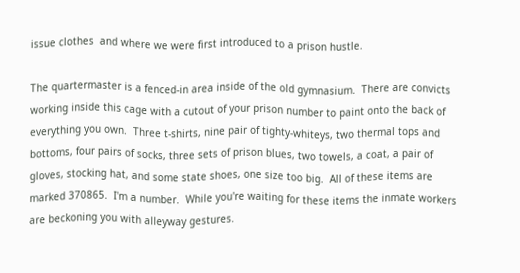issue clothes  and where we were first introduced to a prison hustle.

The quartermaster is a fenced-in area inside of the old gymnasium.  There are convicts working inside this cage with a cutout of your prison number to paint onto the back of everything you own.  Three t-shirts, nine pair of tighty-whiteys, two thermal tops and bottoms, four pairs of socks, three sets of prison blues, two towels, a coat, a pair of gloves, stocking hat, and some state shoes, one size too big.  All of these items are marked 370865.  I'm a number.  While you're waiting for these items the inmate workers are beckoning you with alleyway gestures.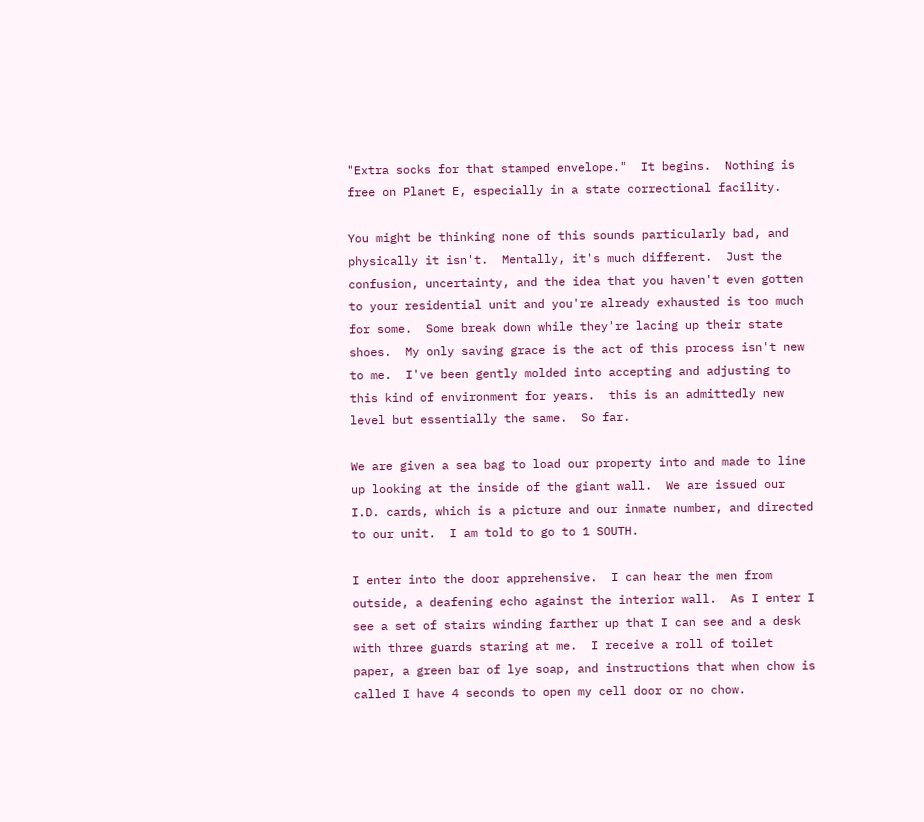"Extra socks for that stamped envelope."  It begins.  Nothing is free on Planet E, especially in a state correctional facility.

You might be thinking none of this sounds particularly bad, and physically it isn't.  Mentally, it's much different.  Just the confusion, uncertainty, and the idea that you haven't even gotten to your residential unit and you're already exhausted is too much for some.  Some break down while they're lacing up their state shoes.  My only saving grace is the act of this process isn't new to me.  I've been gently molded into accepting and adjusting to this kind of environment for years.  this is an admittedly new level but essentially the same.  So far.

We are given a sea bag to load our property into and made to line up looking at the inside of the giant wall.  We are issued our I.D. cards, which is a picture and our inmate number, and directed to our unit.  I am told to go to 1 SOUTH.

I enter into the door apprehensive.  I can hear the men from outside, a deafening echo against the interior wall.  As I enter I see a set of stairs winding farther up that I can see and a desk with three guards staring at me.  I receive a roll of toilet paper, a green bar of lye soap, and instructions that when chow is called I have 4 seconds to open my cell door or no chow.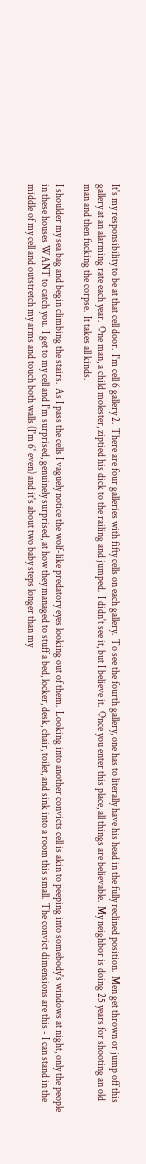It's my responsibility to be at that cell door.  I'm cell 6 gallery 2.  There are four galleries with fifty cells on each gallery.  To see the fourth gallery, one has to literally have his head in the fully reclined position.  Men get thrown or jump off this gallery at an alarming rate each year.  One man, a child molester, ziptied his dick to the railing and jumped.  I didn't see it, but I believe it.  Once you enter this place, all things are believable.  My neighbor is doing 25 years for shooting an old man and then fucking the corpse.  It takes all kinds.

I shoulder my sea bag and begin climbing the stairs.  As I pass the cells I vaguely notice the wolf-like predatory eyes looking out of them.  Looking into another convicts cell is akin to peeping into somebody's windows at night, only the people in these houses WANT to catch you.  I get to my cell and I'm surprised, genuinely surprised, at how they managed to stuff a bed, locker, desk, chair, toilet, and sink into a room this small.  The convict dimensions are this - I can stand in the middle of my cell and outstretch my arms and touch both walls (I'm 6' even) and it's about two baby steps longer than my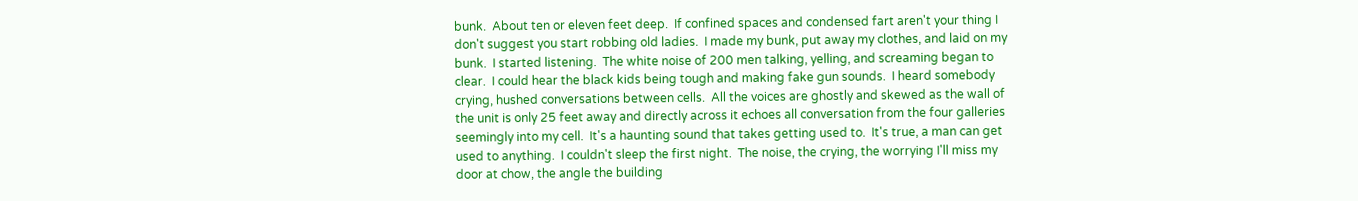bunk.  About ten or eleven feet deep.  If confined spaces and condensed fart aren't your thing I don't suggest you start robbing old ladies.  I made my bunk, put away my clothes, and laid on my bunk.  I started listening.  The white noise of 200 men talking, yelling, and screaming began to clear.  I could hear the black kids being tough and making fake gun sounds.  I heard somebody crying, hushed conversations between cells.  All the voices are ghostly and skewed as the wall of the unit is only 25 feet away and directly across it echoes all conversation from the four galleries seemingly into my cell.  It's a haunting sound that takes getting used to.  It's true, a man can get used to anything.  I couldn't sleep the first night.  The noise, the crying, the worrying I'll miss my door at chow, the angle the building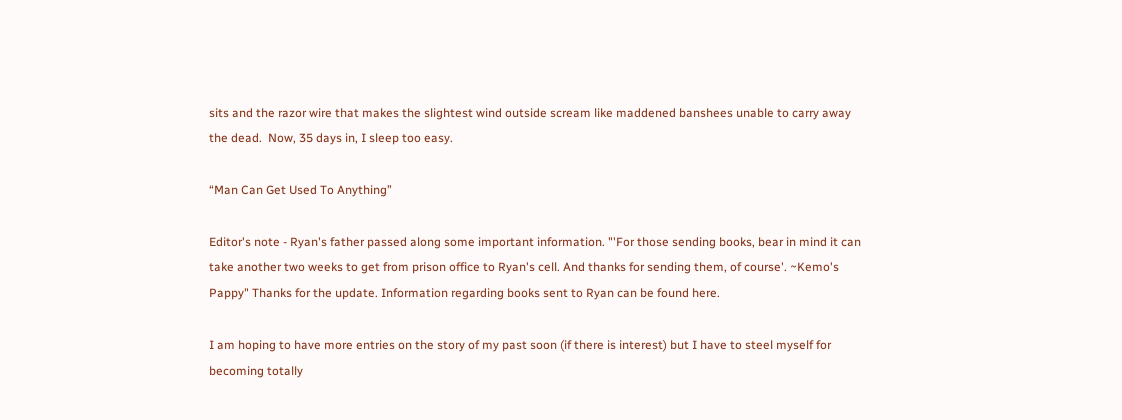sits and the razor wire that makes the slightest wind outside scream like maddened banshees unable to carry away the dead.  Now, 35 days in, I sleep too easy.

“Man Can Get Used To Anything”

Editor's note - Ryan's father passed along some important information. "'For those sending books, bear in mind it can take another two weeks to get from prison office to Ryan's cell. And thanks for sending them, of course'. ~Kemo's Pappy" Thanks for the update. Information regarding books sent to Ryan can be found here.

I am hoping to have more entries on the story of my past soon (if there is interest) but I have to steel myself for becoming totally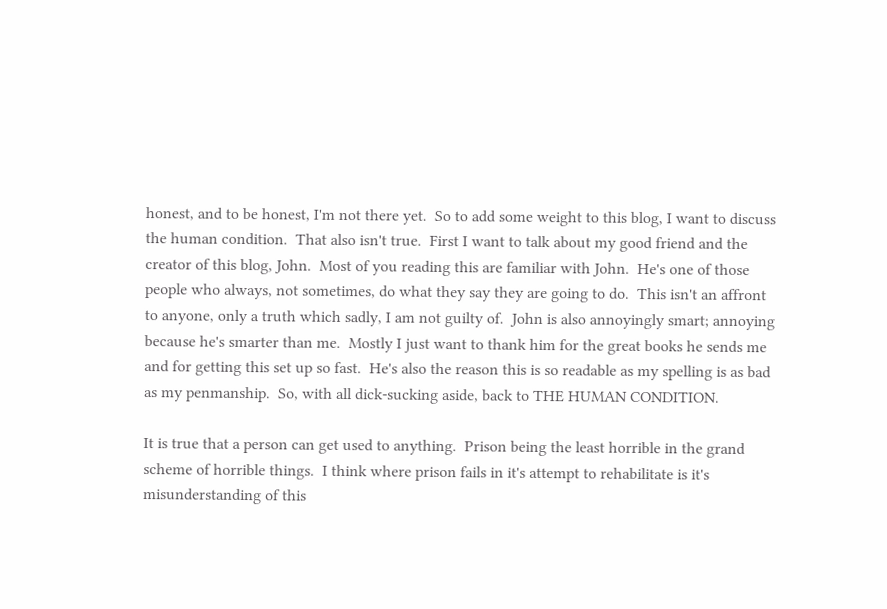honest, and to be honest, I'm not there yet.  So to add some weight to this blog, I want to discuss the human condition.  That also isn't true.  First I want to talk about my good friend and the creator of this blog, John.  Most of you reading this are familiar with John.  He's one of those people who always, not sometimes, do what they say they are going to do.  This isn't an affront to anyone, only a truth which sadly, I am not guilty of.  John is also annoyingly smart; annoying because he's smarter than me.  Mostly I just want to thank him for the great books he sends me and for getting this set up so fast.  He's also the reason this is so readable as my spelling is as bad as my penmanship.  So, with all dick-sucking aside, back to THE HUMAN CONDITION.

It is true that a person can get used to anything.  Prison being the least horrible in the grand scheme of horrible things.  I think where prison fails in it's attempt to rehabilitate is it's misunderstanding of this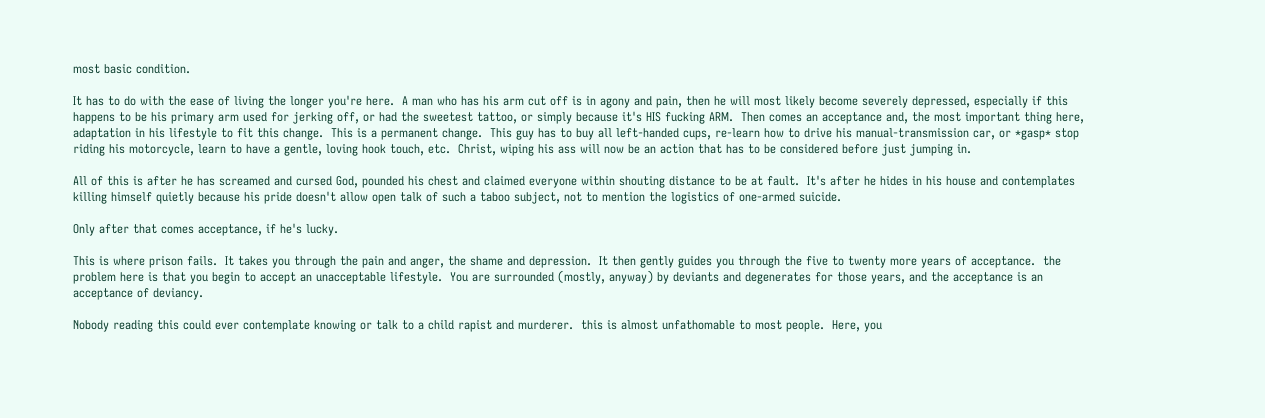most basic condition.

It has to do with the ease of living the longer you're here.  A man who has his arm cut off is in agony and pain, then he will most likely become severely depressed, especially if this happens to be his primary arm used for jerking off, or had the sweetest tattoo, or simply because it's HIS fucking ARM.  Then comes an acceptance and, the most important thing here, adaptation in his lifestyle to fit this change.  This is a permanent change.  This guy has to buy all left-handed cups, re-learn how to drive his manual-transmission car, or *gasp* stop riding his motorcycle, learn to have a gentle, loving hook touch, etc.  Christ, wiping his ass will now be an action that has to be considered before just jumping in.

All of this is after he has screamed and cursed God, pounded his chest and claimed everyone within shouting distance to be at fault.  It's after he hides in his house and contemplates killing himself quietly because his pride doesn't allow open talk of such a taboo subject, not to mention the logistics of one-armed suicide.

Only after that comes acceptance, if he's lucky.

This is where prison fails.  It takes you through the pain and anger, the shame and depression.  It then gently guides you through the five to twenty more years of acceptance.  the problem here is that you begin to accept an unacceptable lifestyle.  You are surrounded (mostly, anyway) by deviants and degenerates for those years, and the acceptance is an acceptance of deviancy.

Nobody reading this could ever contemplate knowing or talk to a child rapist and murderer.  this is almost unfathomable to most people.  Here, you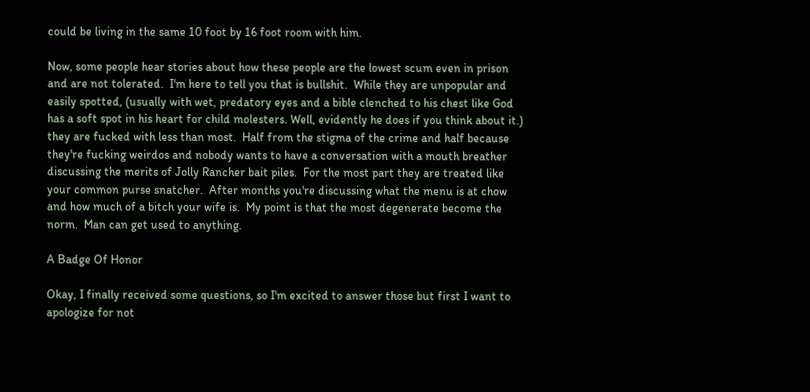could be living in the same 10 foot by 16 foot room with him.

Now, some people hear stories about how these people are the lowest scum even in prison and are not tolerated.  I'm here to tell you that is bullshit.  While they are unpopular and easily spotted, (usually with wet, predatory eyes and a bible clenched to his chest like God has a soft spot in his heart for child molesters. Well, evidently he does if you think about it.) they are fucked with less than most.  Half from the stigma of the crime and half because they're fucking weirdos and nobody wants to have a conversation with a mouth breather discussing the merits of Jolly Rancher bait piles.  For the most part they are treated like your common purse snatcher.  After months you're discussing what the menu is at chow and how much of a bitch your wife is.  My point is that the most degenerate become the norm.  Man can get used to anything.

A Badge Of Honor

Okay, I finally received some questions, so I'm excited to answer those but first I want to apologize for not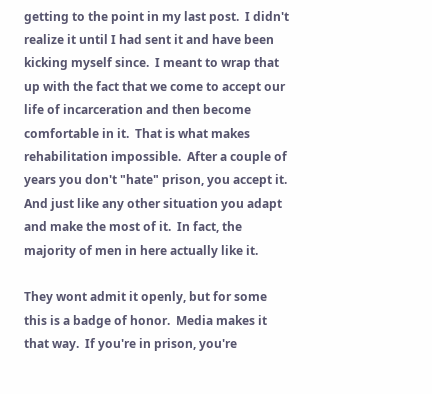getting to the point in my last post.  I didn't realize it until I had sent it and have been kicking myself since.  I meant to wrap that up with the fact that we come to accept our life of incarceration and then become comfortable in it.  That is what makes rehabilitation impossible.  After a couple of years you don't "hate" prison, you accept it.  And just like any other situation you adapt and make the most of it.  In fact, the majority of men in here actually like it.

They wont admit it openly, but for some this is a badge of honor.  Media makes it that way.  If you're in prison, you're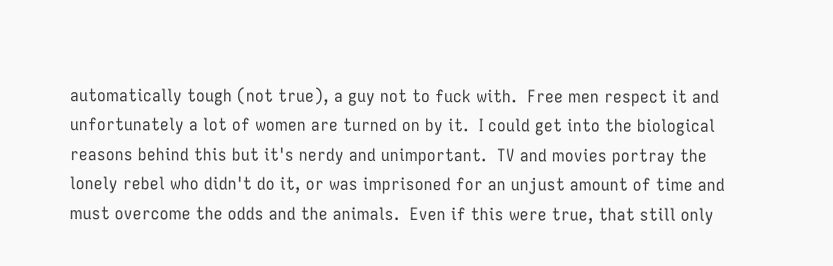automatically tough (not true), a guy not to fuck with.  Free men respect it and unfortunately a lot of women are turned on by it.  I could get into the biological reasons behind this but it's nerdy and unimportant.  TV and movies portray the lonely rebel who didn't do it, or was imprisoned for an unjust amount of time and must overcome the odds and the animals.  Even if this were true, that still only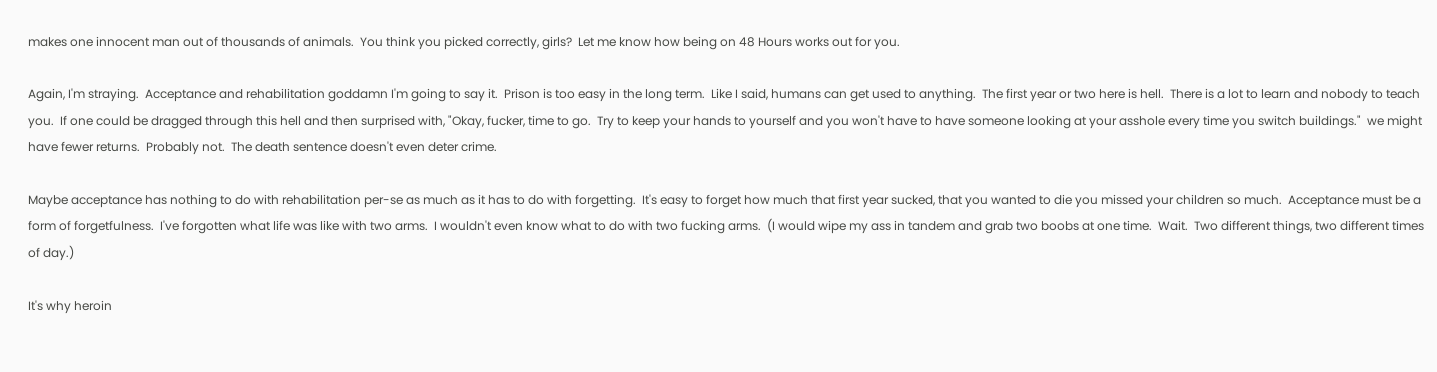makes one innocent man out of thousands of animals.  You think you picked correctly, girls?  Let me know how being on 48 Hours works out for you.

Again, I'm straying.  Acceptance and rehabilitation goddamn I'm going to say it.  Prison is too easy in the long term.  Like I said, humans can get used to anything.  The first year or two here is hell.  There is a lot to learn and nobody to teach you.  If one could be dragged through this hell and then surprised with, "Okay, fucker, time to go.  Try to keep your hands to yourself and you won't have to have someone looking at your asshole every time you switch buildings."  we might have fewer returns.  Probably not.  The death sentence doesn't even deter crime.

Maybe acceptance has nothing to do with rehabilitation per-se as much as it has to do with forgetting.  It's easy to forget how much that first year sucked, that you wanted to die you missed your children so much.  Acceptance must be a form of forgetfulness.  I've forgotten what life was like with two arms.  I wouldn't even know what to do with two fucking arms.  (I would wipe my ass in tandem and grab two boobs at one time.  Wait.  Two different things, two different times of day.)

It's why heroin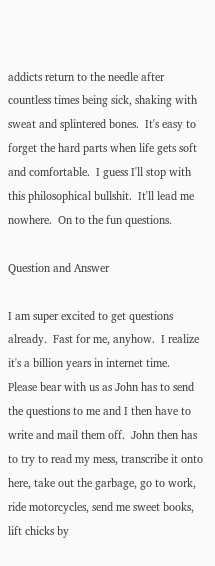addicts return to the needle after countless times being sick, shaking with sweat and splintered bones.  It's easy to forget the hard parts when life gets soft and comfortable.  I guess I'll stop with this philosophical bullshit.  It'll lead me nowhere.  On to the fun questions.

Question and Answer

I am super excited to get questions already.  Fast for me, anyhow.  I realize it's a billion years in internet time.  Please bear with us as John has to send the questions to me and I then have to write and mail them off.  John then has to try to read my mess, transcribe it onto here, take out the garbage, go to work, ride motorcycles, send me sweet books, lift chicks by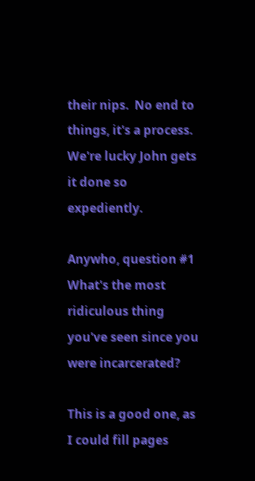their nips.  No end to things, it's a process.  We're lucky John gets it done so expediently.

Anywho, question #1
What's the most ridiculous thing you've seen since you were incarcerated?

This is a good one, as I could fill pages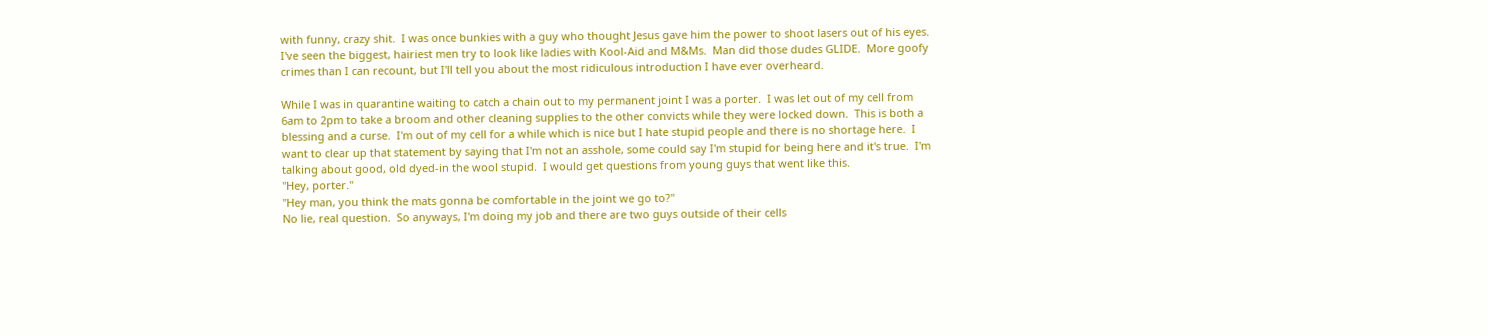with funny, crazy shit.  I was once bunkies with a guy who thought Jesus gave him the power to shoot lasers out of his eyes.  I've seen the biggest, hairiest men try to look like ladies with Kool-Aid and M&Ms.  Man did those dudes GLIDE.  More goofy crimes than I can recount, but I'll tell you about the most ridiculous introduction I have ever overheard.

While I was in quarantine waiting to catch a chain out to my permanent joint I was a porter.  I was let out of my cell from 6am to 2pm to take a broom and other cleaning supplies to the other convicts while they were locked down.  This is both a blessing and a curse.  I'm out of my cell for a while which is nice but I hate stupid people and there is no shortage here.  I want to clear up that statement by saying that I'm not an asshole, some could say I'm stupid for being here and it's true.  I'm talking about good, old dyed-in the wool stupid.  I would get questions from young guys that went like this.
"Hey, porter."
"Hey man, you think the mats gonna be comfortable in the joint we go to?"
No lie, real question.  So anyways, I'm doing my job and there are two guys outside of their cells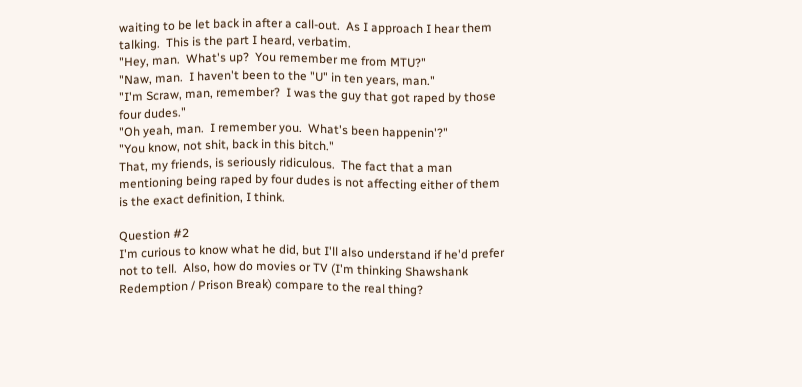waiting to be let back in after a call-out.  As I approach I hear them talking.  This is the part I heard, verbatim.
"Hey, man.  What's up?  You remember me from MTU?"
"Naw, man.  I haven't been to the "U" in ten years, man."
"I'm Scraw, man, remember?  I was the guy that got raped by those four dudes."
"Oh yeah, man.  I remember you.  What's been happenin'?"
"You know, not shit, back in this bitch."
That, my friends, is seriously ridiculous.  The fact that a man mentioning being raped by four dudes is not affecting either of them is the exact definition, I think.

Question #2
I'm curious to know what he did, but I'll also understand if he'd prefer not to tell.  Also, how do movies or TV (I'm thinking Shawshank Redemption / Prison Break) compare to the real thing?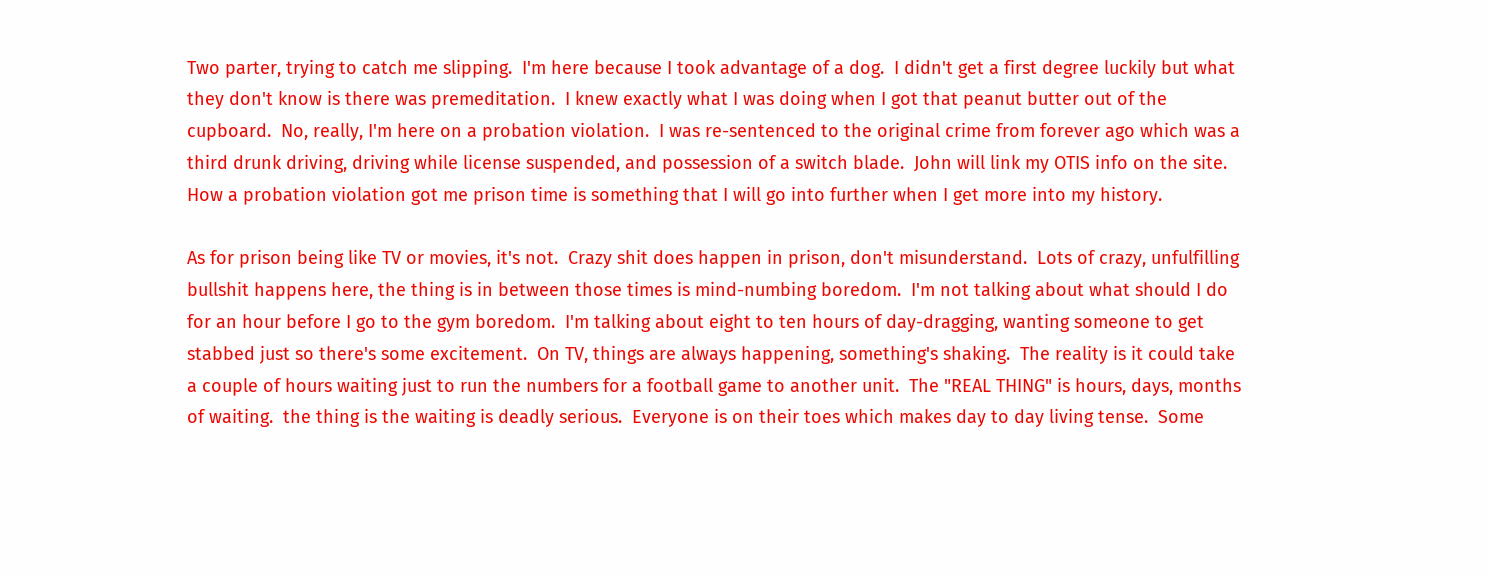Two parter, trying to catch me slipping.  I'm here because I took advantage of a dog.  I didn't get a first degree luckily but what they don't know is there was premeditation.  I knew exactly what I was doing when I got that peanut butter out of the cupboard.  No, really, I'm here on a probation violation.  I was re-sentenced to the original crime from forever ago which was a third drunk driving, driving while license suspended, and possession of a switch blade.  John will link my OTIS info on the site.  How a probation violation got me prison time is something that I will go into further when I get more into my history.

As for prison being like TV or movies, it's not.  Crazy shit does happen in prison, don't misunderstand.  Lots of crazy, unfulfilling bullshit happens here, the thing is in between those times is mind-numbing boredom.  I'm not talking about what should I do for an hour before I go to the gym boredom.  I'm talking about eight to ten hours of day-dragging, wanting someone to get stabbed just so there's some excitement.  On TV, things are always happening, something's shaking.  The reality is it could take a couple of hours waiting just to run the numbers for a football game to another unit.  The "REAL THING" is hours, days, months of waiting.  the thing is the waiting is deadly serious.  Everyone is on their toes which makes day to day living tense.  Some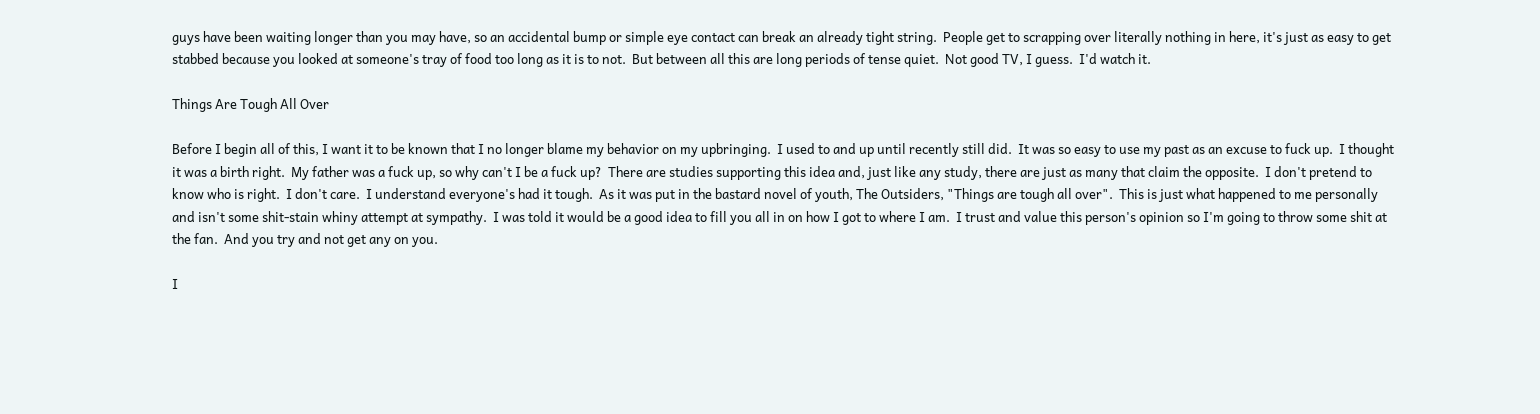guys have been waiting longer than you may have, so an accidental bump or simple eye contact can break an already tight string.  People get to scrapping over literally nothing in here, it's just as easy to get stabbed because you looked at someone's tray of food too long as it is to not.  But between all this are long periods of tense quiet.  Not good TV, I guess.  I'd watch it.

Things Are Tough All Over

Before I begin all of this, I want it to be known that I no longer blame my behavior on my upbringing.  I used to and up until recently still did.  It was so easy to use my past as an excuse to fuck up.  I thought it was a birth right.  My father was a fuck up, so why can't I be a fuck up?  There are studies supporting this idea and, just like any study, there are just as many that claim the opposite.  I don't pretend to know who is right.  I don't care.  I understand everyone's had it tough.  As it was put in the bastard novel of youth, The Outsiders, "Things are tough all over".  This is just what happened to me personally and isn't some shit-stain whiny attempt at sympathy.  I was told it would be a good idea to fill you all in on how I got to where I am.  I trust and value this person's opinion so I'm going to throw some shit at the fan.  And you try and not get any on you.

I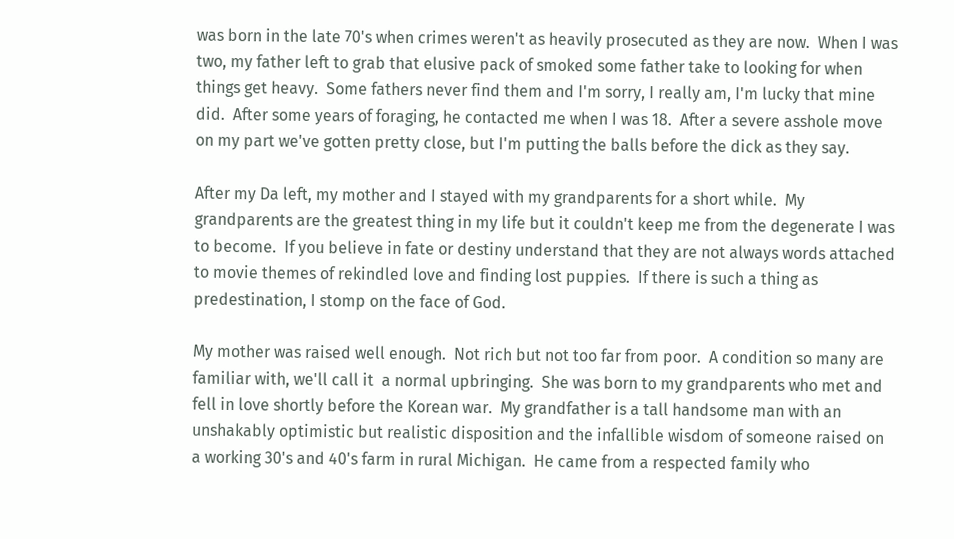was born in the late 70's when crimes weren't as heavily prosecuted as they are now.  When I was two, my father left to grab that elusive pack of smoked some father take to looking for when things get heavy.  Some fathers never find them and I'm sorry, I really am, I'm lucky that mine did.  After some years of foraging, he contacted me when I was 18.  After a severe asshole move on my part we've gotten pretty close, but I'm putting the balls before the dick as they say.

After my Da left, my mother and I stayed with my grandparents for a short while.  My grandparents are the greatest thing in my life but it couldn't keep me from the degenerate I was to become.  If you believe in fate or destiny understand that they are not always words attached to movie themes of rekindled love and finding lost puppies.  If there is such a thing as predestination, I stomp on the face of God.

My mother was raised well enough.  Not rich but not too far from poor.  A condition so many are familiar with, we'll call it  a normal upbringing.  She was born to my grandparents who met and fell in love shortly before the Korean war.  My grandfather is a tall handsome man with an unshakably optimistic but realistic disposition and the infallible wisdom of someone raised on a working 30's and 40's farm in rural Michigan.  He came from a respected family who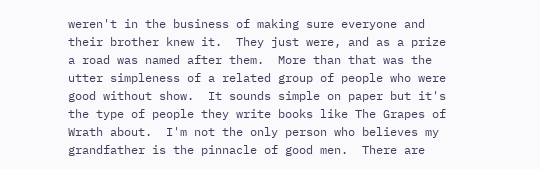weren't in the business of making sure everyone and their brother knew it.  They just were, and as a prize a road was named after them.  More than that was the utter simpleness of a related group of people who were good without show.  It sounds simple on paper but it's the type of people they write books like The Grapes of Wrath about.  I'm not the only person who believes my grandfather is the pinnacle of good men.  There are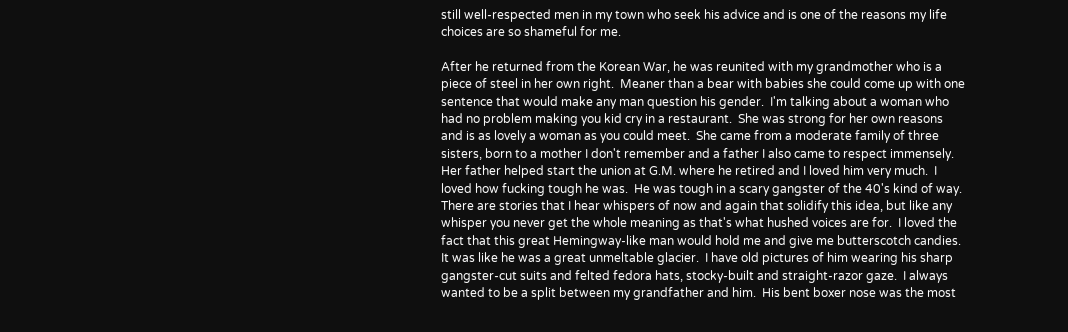still well-respected men in my town who seek his advice and is one of the reasons my life choices are so shameful for me.

After he returned from the Korean War, he was reunited with my grandmother who is a piece of steel in her own right.  Meaner than a bear with babies she could come up with one sentence that would make any man question his gender.  I'm talking about a woman who had no problem making you kid cry in a restaurant.  She was strong for her own reasons and is as lovely a woman as you could meet.  She came from a moderate family of three sisters, born to a mother I don't remember and a father I also came to respect immensely.  Her father helped start the union at G.M. where he retired and I loved him very much.  I loved how fucking tough he was.  He was tough in a scary gangster of the 40's kind of way.  There are stories that I hear whispers of now and again that solidify this idea, but like any whisper you never get the whole meaning as that's what hushed voices are for.  I loved the fact that this great Hemingway-like man would hold me and give me butterscotch candies.  It was like he was a great unmeltable glacier.  I have old pictures of him wearing his sharp gangster-cut suits and felted fedora hats, stocky-built and straight-razor gaze.  I always wanted to be a split between my grandfather and him.  His bent boxer nose was the most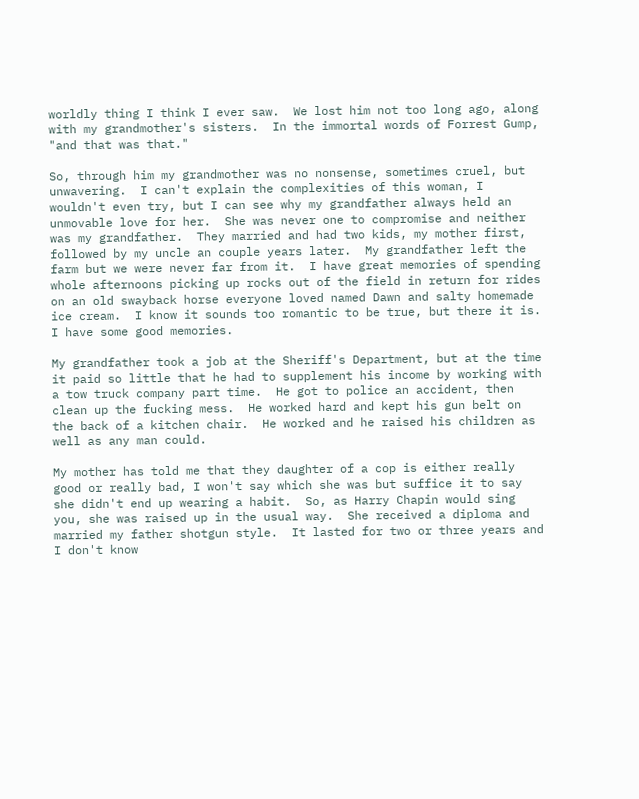worldly thing I think I ever saw.  We lost him not too long ago, along with my grandmother's sisters.  In the immortal words of Forrest Gump, "and that was that."

So, through him my grandmother was no nonsense, sometimes cruel, but unwavering.  I can't explain the complexities of this woman, I wouldn't even try, but I can see why my grandfather always held an unmovable love for her.  She was never one to compromise and neither was my grandfather.  They married and had two kids, my mother first, followed by my uncle an couple years later.  My grandfather left the farm but we were never far from it.  I have great memories of spending whole afternoons picking up rocks out of the field in return for rides on an old swayback horse everyone loved named Dawn and salty homemade ice cream.  I know it sounds too romantic to be true, but there it is.  I have some good memories.

My grandfather took a job at the Sheriff's Department, but at the time it paid so little that he had to supplement his income by working with a tow truck company part time.  He got to police an accident, then clean up the fucking mess.  He worked hard and kept his gun belt on the back of a kitchen chair.  He worked and he raised his children as well as any man could.

My mother has told me that they daughter of a cop is either really good or really bad, I won't say which she was but suffice it to say she didn't end up wearing a habit.  So, as Harry Chapin would sing you, she was raised up in the usual way.  She received a diploma and married my father shotgun style.  It lasted for two or three years and I don't know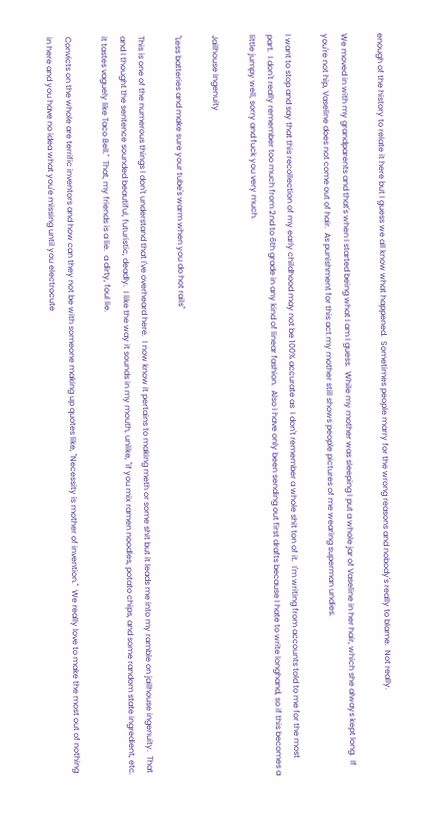enough of the history to relate it here but I guess we all know what happened.  Sometimes people marry for the wrong reasons and nobody's really to blame.  Not really.

We moved in with my grandparents and that's when I started being what I am I guess.  While my mother was sleeping I put a whole jar of Vaseline in her hair, which she always kept long.  If you're not hip, Vaseline does not come out of hair.  As punishment for this act my mother still shows people pictures of me wearing superman undies.

I want to stop and say that this recollection of my early childhood may not be 100% accurate as  I don't remember a whole shit ton of it.  I'm writing from accounts told to me for the most part.  I don't really remember too much from 2nd to 6th grade in any kind of linear fashion.  Also I have only been sending out first drafts because I hate to write longhand, so if this becomes a little jumpy well, sorry and fuck you very much.

Jailhouse Ingenuity

"Less batteries and make sure your tube's warm when you do hot rails"

This is one of the numerous things I don't understand that I've overheard here.  I now know it pertains to making meth or some shit but it leads me into my ramble on jailhouse ingenuity.  That and I thought the sentence sounded beautiful, futuristic, deadly.  I like the way it sounds in my mouth, unlike, "if you mix ramen noodles, potato chips, and some random state ingredient, etc. it tastes vaguely like Taco Bell."  That, my friends is a lie.  a dirty, foul lie.

Convicts on the whole are terrific inventors and how can they not be with someone making up quotes like, "Necessity is mother of invention."  We really love to make the most out of nothing in here and you have no idea what you'e missing until you electrocute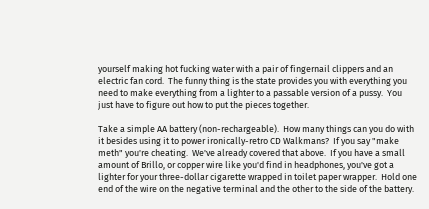yourself making hot fucking water with a pair of fingernail clippers and an electric fan cord.  The funny thing is the state provides you with everything you need to make everything from a lighter to a passable version of a pussy.  You just have to figure out how to put the pieces together.

Take a simple AA battery (non-rechargeable).  How many things can you do with it besides using it to power ironically-retro CD Walkmans?  If you say "make meth" you're cheating.  We've already covered that above.  If you have a small amount of Brillo, or copper wire like you'd find in headphones, you've got a lighter for your three-dollar cigarette wrapped in toilet paper wrapper.  Hold one end of the wire on the negative terminal and the other to the side of the battery.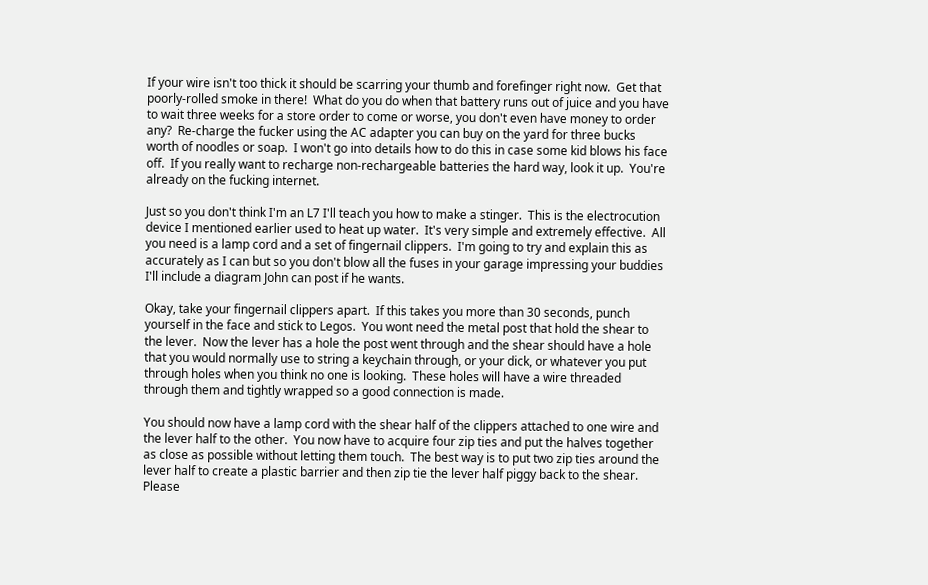If your wire isn't too thick it should be scarring your thumb and forefinger right now.  Get that poorly-rolled smoke in there!  What do you do when that battery runs out of juice and you have to wait three weeks for a store order to come or worse, you don't even have money to order any?  Re-charge the fucker using the AC adapter you can buy on the yard for three bucks worth of noodles or soap.  I won't go into details how to do this in case some kid blows his face off.  If you really want to recharge non-rechargeable batteries the hard way, look it up.  You're already on the fucking internet.

Just so you don't think I'm an L7 I'll teach you how to make a stinger.  This is the electrocution device I mentioned earlier used to heat up water.  It's very simple and extremely effective.  All you need is a lamp cord and a set of fingernail clippers.  I'm going to try and explain this as accurately as I can but so you don't blow all the fuses in your garage impressing your buddies I'll include a diagram John can post if he wants.

Okay, take your fingernail clippers apart.  If this takes you more than 30 seconds, punch yourself in the face and stick to Legos.  You wont need the metal post that hold the shear to the lever.  Now the lever has a hole the post went through and the shear should have a hole that you would normally use to string a keychain through, or your dick, or whatever you put through holes when you think no one is looking.  These holes will have a wire threaded through them and tightly wrapped so a good connection is made.

You should now have a lamp cord with the shear half of the clippers attached to one wire and the lever half to the other.  You now have to acquire four zip ties and put the halves together as close as possible without letting them touch.  The best way is to put two zip ties around the lever half to create a plastic barrier and then zip tie the lever half piggy back to the shear.  Please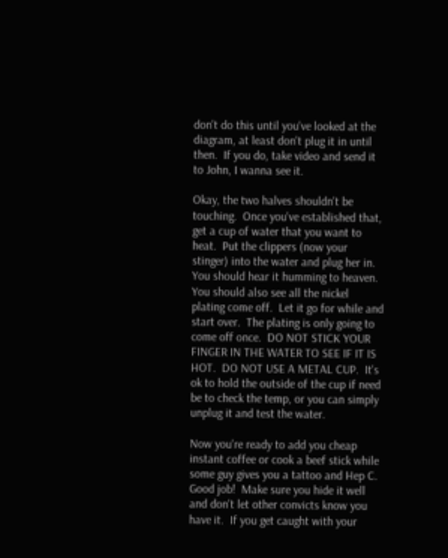don't do this until you've looked at the diagram, at least don't plug it in until then.  If you do, take video and send it to John, I wanna see it.

Okay, the two halves shouldn't be touching.  Once you've established that, get a cup of water that you want to heat.  Put the clippers (now your stinger) into the water and plug her in.  You should hear it humming to heaven.  You should also see all the nickel plating come off.  Let it go for while and start over.  The plating is only going to come off once.  DO NOT STICK YOUR FINGER IN THE WATER TO SEE IF IT IS HOT.  DO NOT USE A METAL CUP.  It's ok to hold the outside of the cup if need be to check the temp, or you can simply unplug it and test the water.

Now you're ready to add you cheap instant coffee or cook a beef stick while some guy gives you a tattoo and Hep C.  Good job!  Make sure you hide it well and don't let other convicts know you have it.  If you get caught with your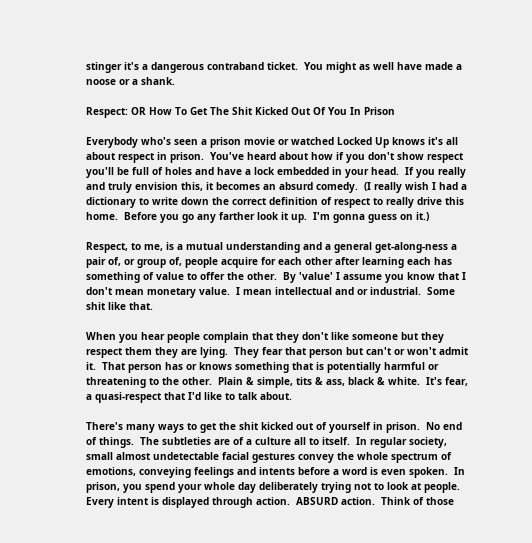stinger it's a dangerous contraband ticket.  You might as well have made a noose or a shank.

Respect: OR How To Get The Shit Kicked Out Of You In Prison

Everybody who's seen a prison movie or watched Locked Up knows it's all about respect in prison.  You've heard about how if you don't show respect you'll be full of holes and have a lock embedded in your head.  If you really and truly envision this, it becomes an absurd comedy.  (I really wish I had a dictionary to write down the correct definition of respect to really drive this home.  Before you go any farther look it up.  I'm gonna guess on it.)

Respect, to me, is a mutual understanding and a general get-along-ness a pair of, or group of, people acquire for each other after learning each has something of value to offer the other.  By 'value' I assume you know that I don't mean monetary value.  I mean intellectual and or industrial.  Some shit like that.

When you hear people complain that they don't like someone but they respect them they are lying.  They fear that person but can't or won't admit it.  That person has or knows something that is potentially harmful or threatening to the other.  Plain & simple, tits & ass, black & white.  It's fear, a quasi-respect that I'd like to talk about.

There's many ways to get the shit kicked out of yourself in prison.  No end of things.  The subtleties are of a culture all to itself.  In regular society, small almost undetectable facial gestures convey the whole spectrum of emotions, conveying feelings and intents before a word is even spoken.  In prison, you spend your whole day deliberately trying not to look at people.  Every intent is displayed through action.  ABSURD action.  Think of those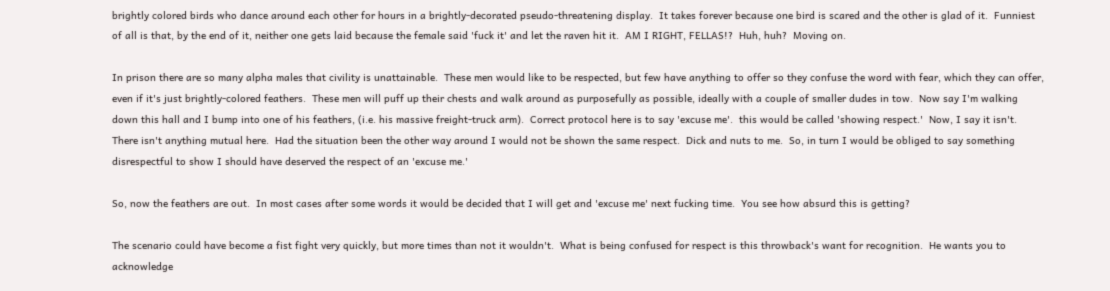brightly colored birds who dance around each other for hours in a brightly-decorated pseudo-threatening display.  It takes forever because one bird is scared and the other is glad of it.  Funniest of all is that, by the end of it, neither one gets laid because the female said 'fuck it' and let the raven hit it.  AM I RIGHT, FELLAS!?  Huh, huh?  Moving on.

In prison there are so many alpha males that civility is unattainable.  These men would like to be respected, but few have anything to offer so they confuse the word with fear, which they can offer, even if it's just brightly-colored feathers.  These men will puff up their chests and walk around as purposefully as possible, ideally with a couple of smaller dudes in tow.  Now say I'm walking down this hall and I bump into one of his feathers, (i.e. his massive freight-truck arm).  Correct protocol here is to say 'excuse me'.  this would be called 'showing respect.'  Now, I say it isn't.  There isn't anything mutual here.  Had the situation been the other way around I would not be shown the same respect.  Dick and nuts to me.  So, in turn I would be obliged to say something disrespectful to show I should have deserved the respect of an 'excuse me.'

So, now the feathers are out.  In most cases after some words it would be decided that I will get and 'excuse me' next fucking time.  You see how absurd this is getting?

The scenario could have become a fist fight very quickly, but more times than not it wouldn't.  What is being confused for respect is this throwback's want for recognition.  He wants you to acknowledge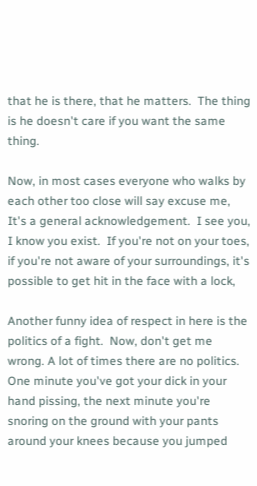that he is there, that he matters.  The thing is he doesn't care if you want the same thing.

Now, in most cases everyone who walks by each other too close will say excuse me,  It's a general acknowledgement.  I see you, I know you exist.  If you're not on your toes, if you're not aware of your surroundings, it's possible to get hit in the face with a lock,

Another funny idea of respect in here is the politics of a fight.  Now, don't get me wrong. A lot of times there are no politics.  One minute you've got your dick in your hand pissing, the next minute you're snoring on the ground with your pants around your knees because you jumped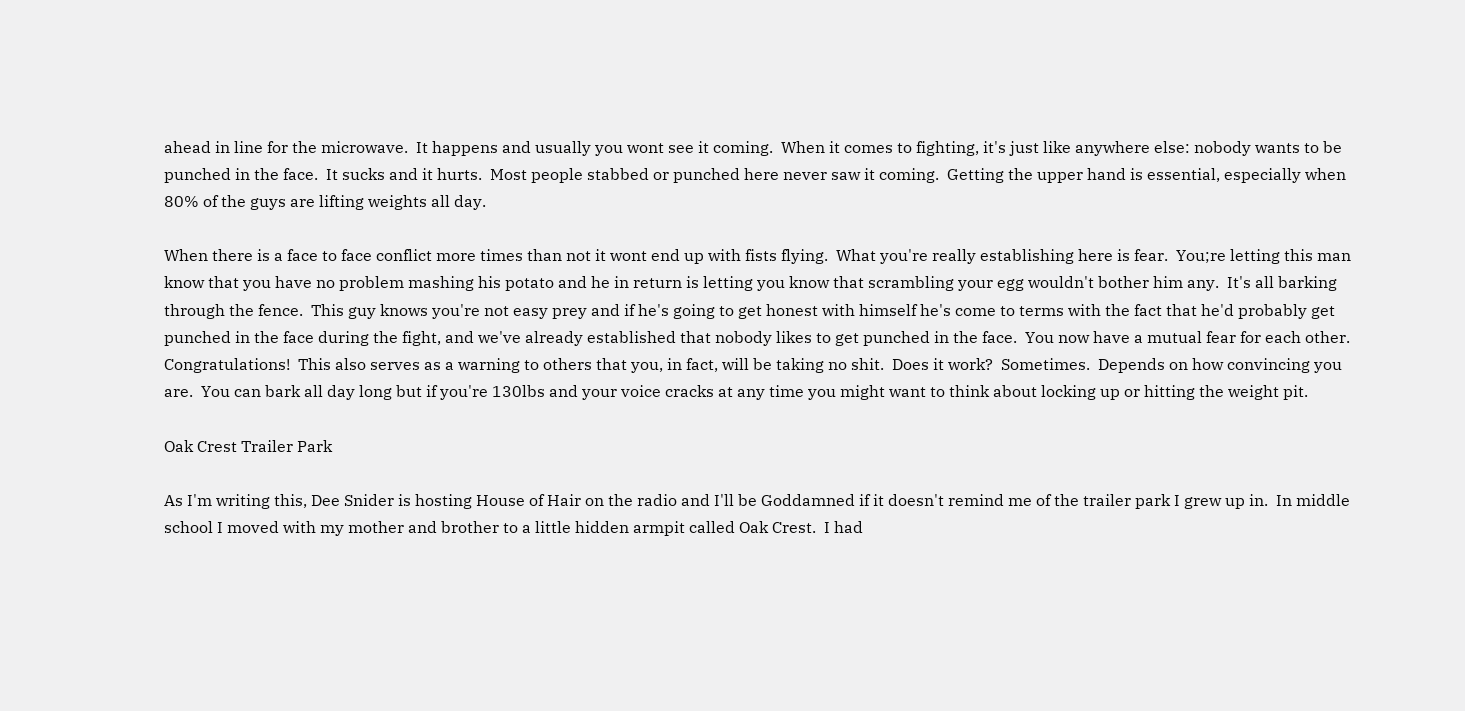ahead in line for the microwave.  It happens and usually you wont see it coming.  When it comes to fighting, it's just like anywhere else: nobody wants to be punched in the face.  It sucks and it hurts.  Most people stabbed or punched here never saw it coming.  Getting the upper hand is essential, especially when 80% of the guys are lifting weights all day.

When there is a face to face conflict more times than not it wont end up with fists flying.  What you're really establishing here is fear.  You;re letting this man know that you have no problem mashing his potato and he in return is letting you know that scrambling your egg wouldn't bother him any.  It's all barking through the fence.  This guy knows you're not easy prey and if he's going to get honest with himself he's come to terms with the fact that he'd probably get punched in the face during the fight, and we've already established that nobody likes to get punched in the face.  You now have a mutual fear for each other.  Congratulations!  This also serves as a warning to others that you, in fact, will be taking no shit.  Does it work?  Sometimes.  Depends on how convincing you are.  You can bark all day long but if you're 130lbs and your voice cracks at any time you might want to think about locking up or hitting the weight pit.

Oak Crest Trailer Park

As I'm writing this, Dee Snider is hosting House of Hair on the radio and I'll be Goddamned if it doesn't remind me of the trailer park I grew up in.  In middle school I moved with my mother and brother to a little hidden armpit called Oak Crest.  I had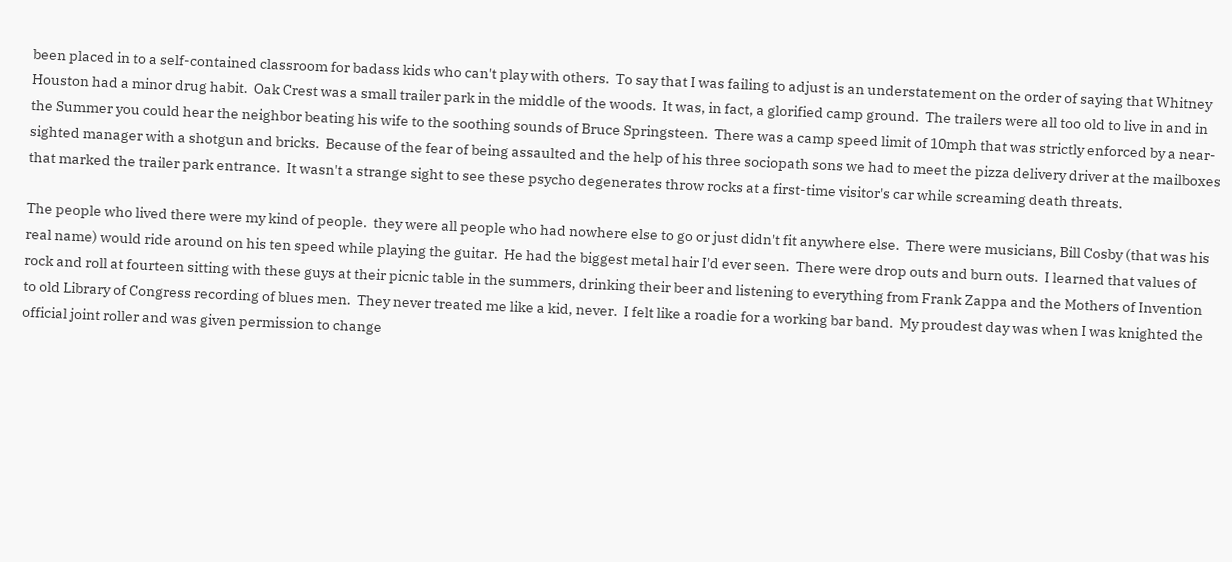been placed in to a self-contained classroom for badass kids who can't play with others.  To say that I was failing to adjust is an understatement on the order of saying that Whitney Houston had a minor drug habit.  Oak Crest was a small trailer park in the middle of the woods.  It was, in fact, a glorified camp ground.  The trailers were all too old to live in and in the Summer you could hear the neighbor beating his wife to the soothing sounds of Bruce Springsteen.  There was a camp speed limit of 10mph that was strictly enforced by a near-sighted manager with a shotgun and bricks.  Because of the fear of being assaulted and the help of his three sociopath sons we had to meet the pizza delivery driver at the mailboxes that marked the trailer park entrance.  It wasn't a strange sight to see these psycho degenerates throw rocks at a first-time visitor's car while screaming death threats.

The people who lived there were my kind of people.  they were all people who had nowhere else to go or just didn't fit anywhere else.  There were musicians, Bill Cosby (that was his real name) would ride around on his ten speed while playing the guitar.  He had the biggest metal hair I'd ever seen.  There were drop outs and burn outs.  I learned that values of rock and roll at fourteen sitting with these guys at their picnic table in the summers, drinking their beer and listening to everything from Frank Zappa and the Mothers of Invention to old Library of Congress recording of blues men.  They never treated me like a kid, never.  I felt like a roadie for a working bar band.  My proudest day was when I was knighted the official joint roller and was given permission to change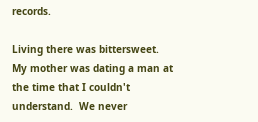records.

Living there was bittersweet.  My mother was dating a man at the time that I couldn't understand.  We never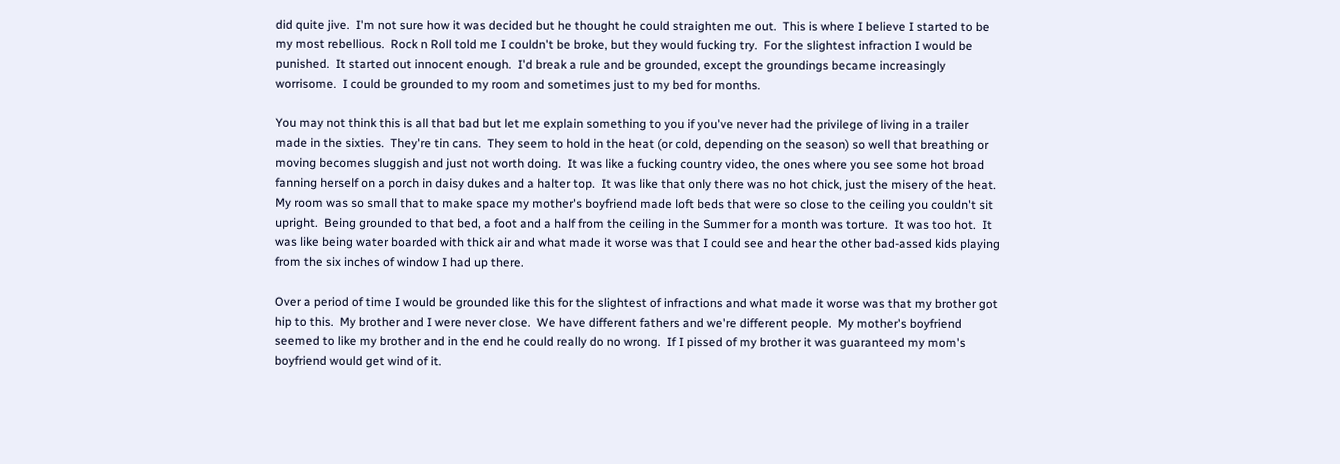did quite jive.  I'm not sure how it was decided but he thought he could straighten me out.  This is where I believe I started to be my most rebellious.  Rock n Roll told me I couldn't be broke, but they would fucking try.  For the slightest infraction I would be punished.  It started out innocent enough.  I'd break a rule and be grounded, except the groundings became increasingly worrisome.  I could be grounded to my room and sometimes just to my bed for months.

You may not think this is all that bad but let me explain something to you if you've never had the privilege of living in a trailer made in the sixties.  They're tin cans.  They seem to hold in the heat (or cold, depending on the season) so well that breathing or moving becomes sluggish and just not worth doing.  It was like a fucking country video, the ones where you see some hot broad fanning herself on a porch in daisy dukes and a halter top.  It was like that only there was no hot chick, just the misery of the heat.  My room was so small that to make space my mother's boyfriend made loft beds that were so close to the ceiling you couldn't sit upright.  Being grounded to that bed, a foot and a half from the ceiling in the Summer for a month was torture.  It was too hot.  It was like being water boarded with thick air and what made it worse was that I could see and hear the other bad-assed kids playing from the six inches of window I had up there.

Over a period of time I would be grounded like this for the slightest of infractions and what made it worse was that my brother got hip to this.  My brother and I were never close.  We have different fathers and we're different people.  My mother's boyfriend seemed to like my brother and in the end he could really do no wrong.  If I pissed of my brother it was guaranteed my mom's boyfriend would get wind of it.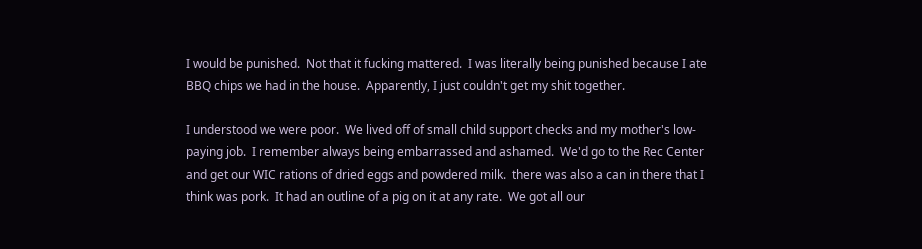I would be punished.  Not that it fucking mattered.  I was literally being punished because I ate BBQ chips we had in the house.  Apparently, I just couldn't get my shit together.

I understood we were poor.  We lived off of small child support checks and my mother's low-paying job.  I remember always being embarrassed and ashamed.  We'd go to the Rec Center and get our WIC rations of dried eggs and powdered milk.  there was also a can in there that I think was pork.  It had an outline of a pig on it at any rate.  We got all our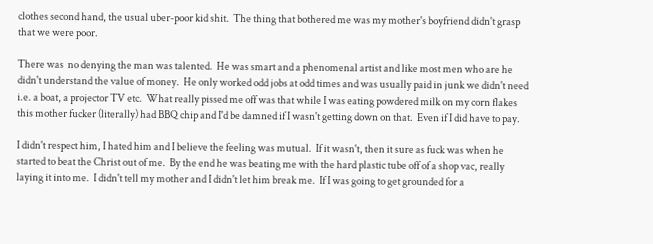clothes second hand, the usual uber-poor kid shit.  The thing that bothered me was my mother's boyfriend didn't grasp that we were poor.

There was  no denying the man was talented.  He was smart and a phenomenal artist and like most men who are he didn't understand the value of money.  He only worked odd jobs at odd times and was usually paid in junk we didn't need i.e. a boat, a projector TV etc.  What really pissed me off was that while I was eating powdered milk on my corn flakes this mother fucker (literally) had BBQ chip and I'd be damned if I wasn't getting down on that.  Even if I did have to pay.

I didn't respect him, I hated him and I believe the feeling was mutual.  If it wasn't, then it sure as fuck was when he started to beat the Christ out of me.  By the end he was beating me with the hard plastic tube off of a shop vac, really laying it into me.  I didn't tell my mother and I didn't let him break me.  If I was going to get grounded for a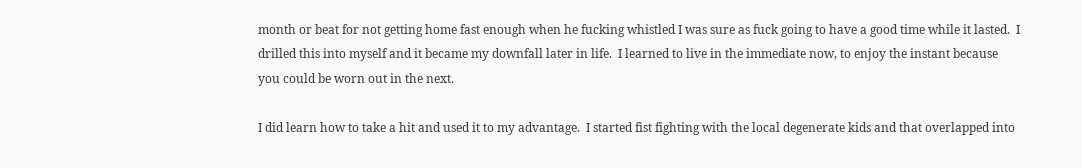month or beat for not getting home fast enough when he fucking whistled I was sure as fuck going to have a good time while it lasted.  I drilled this into myself and it became my downfall later in life.  I learned to live in the immediate now, to enjoy the instant because you could be worn out in the next.

I did learn how to take a hit and used it to my advantage.  I started fist fighting with the local degenerate kids and that overlapped into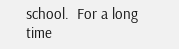school.  For a long time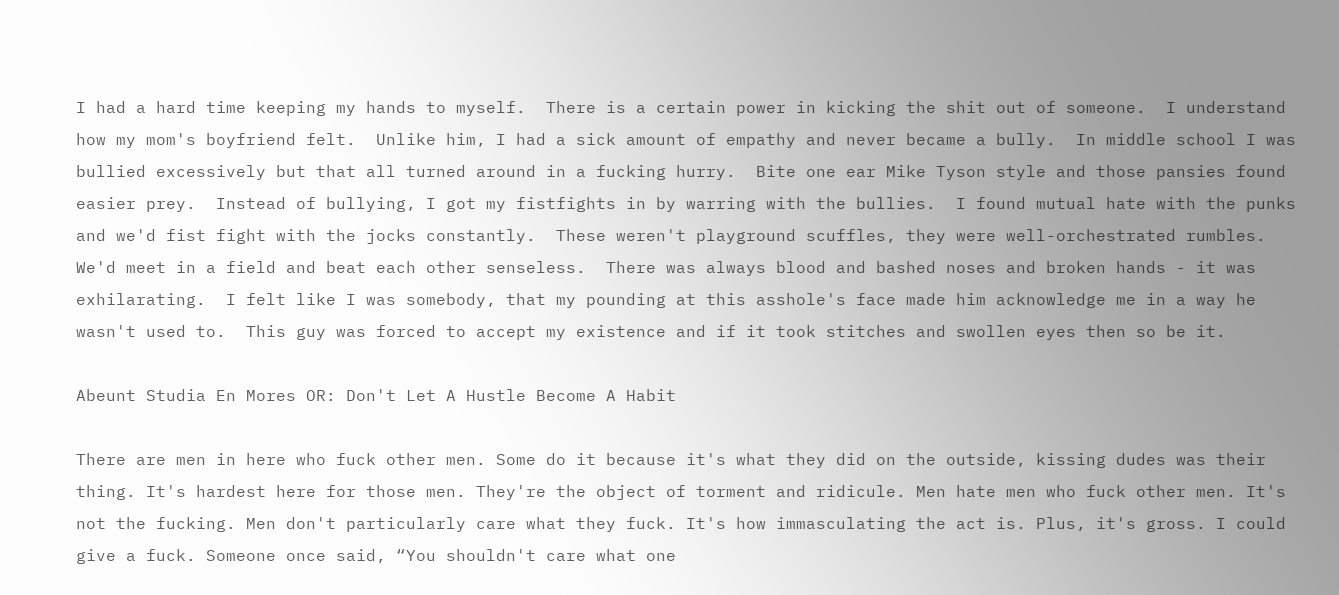I had a hard time keeping my hands to myself.  There is a certain power in kicking the shit out of someone.  I understand how my mom's boyfriend felt.  Unlike him, I had a sick amount of empathy and never became a bully.  In middle school I was bullied excessively but that all turned around in a fucking hurry.  Bite one ear Mike Tyson style and those pansies found easier prey.  Instead of bullying, I got my fistfights in by warring with the bullies.  I found mutual hate with the punks and we'd fist fight with the jocks constantly.  These weren't playground scuffles, they were well-orchestrated rumbles.  We'd meet in a field and beat each other senseless.  There was always blood and bashed noses and broken hands - it was exhilarating.  I felt like I was somebody, that my pounding at this asshole's face made him acknowledge me in a way he wasn't used to.  This guy was forced to accept my existence and if it took stitches and swollen eyes then so be it.

Abeunt Studia En Mores OR: Don't Let A Hustle Become A Habit

There are men in here who fuck other men. Some do it because it's what they did on the outside, kissing dudes was their thing. It's hardest here for those men. They're the object of torment and ridicule. Men hate men who fuck other men. It's not the fucking. Men don't particularly care what they fuck. It's how immasculating the act is. Plus, it's gross. I could give a fuck. Someone once said, “You shouldn't care what one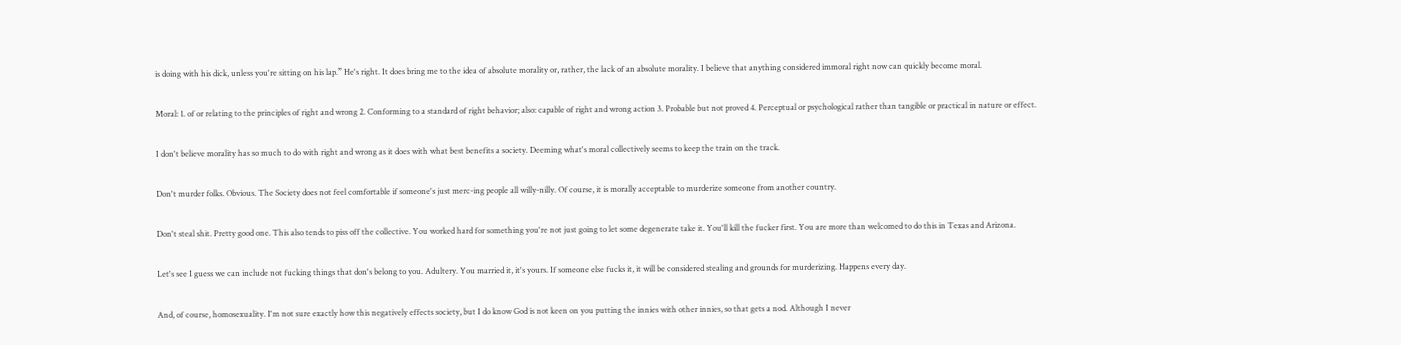is doing with his dick, unless you're sitting on his lap.” He's right. It does bring me to the idea of absolute morality or, rather, the lack of an absolute morality. I believe that anything considered immoral right now can quickly become moral.

Moral: 1. of or relating to the principles of right and wrong 2. Conforming to a standard of right behavior; also: capable of right and wrong action 3. Probable but not proved 4. Perceptual or psychological rather than tangible or practical in nature or effect.

I don't believe morality has so much to do with right and wrong as it does with what best benefits a society. Deeming what's moral collectively seems to keep the train on the track.

Don't murder folks. Obvious. The Society does not feel comfortable if someone's just merc-ing people all willy-nilly. Of course, it is morally acceptable to murderize someone from another country.

Don't steal shit. Pretty good one. This also tends to piss off the collective. You worked hard for something you're not just going to let some degenerate take it. You'll kill the fucker first. You are more than welcomed to do this in Texas and Arizona.

Let's see I guess we can include not fucking things that don's belong to you. Adultery. You married it, it's yours. If someone else fucks it, it will be considered stealing and grounds for murderizing. Happens every day.

And, of course, homosexuality. I'm not sure exactly how this negatively effects society, but I do know God is not keen on you putting the innies with other innies, so that gets a nod. Although I never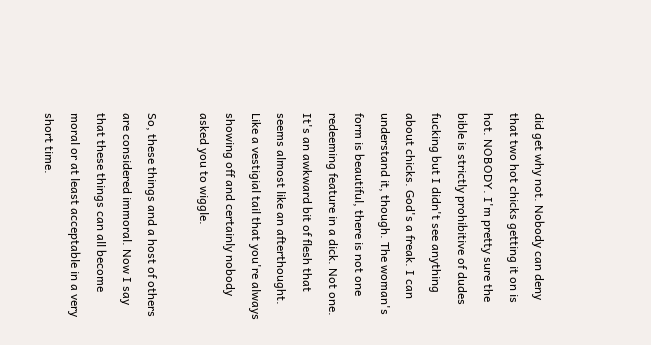did get why not. Nobody can deny that two hot chicks getting it on is hot. NOBODY. I'm pretty sure the bible is strictly prohibitive of dudes fucking but I didn't see anything about chicks. God's a freak. I can understand it, though. The woman's form is beautiful, there is not one redeeming feature in a dick. Not one. It's an awkward bit of flesh that seems almost like an afterthought. Like a vestigial tail that you're always showing off and certainly nobody asked you to wiggle.

So, these things and a host of others are considered immoral. Now I say that these things can all become moral or at least acceptable in a very short time.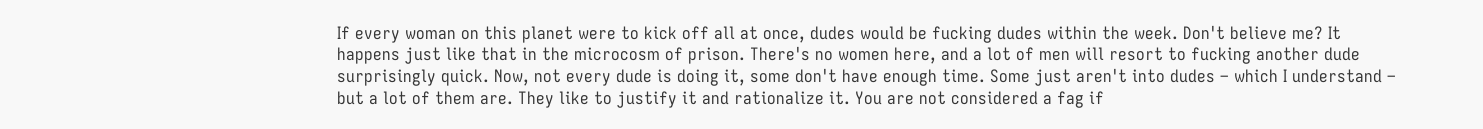If every woman on this planet were to kick off all at once, dudes would be fucking dudes within the week. Don't believe me? It happens just like that in the microcosm of prison. There's no women here, and a lot of men will resort to fucking another dude surprisingly quick. Now, not every dude is doing it, some don't have enough time. Some just aren't into dudes – which I understand – but a lot of them are. They like to justify it and rationalize it. You are not considered a fag if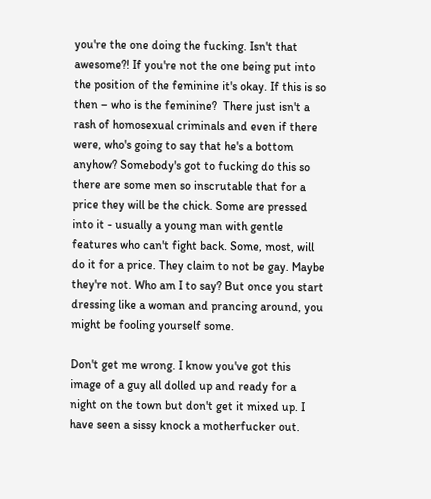you're the one doing the fucking. Isn't that awesome?! If you're not the one being put into the position of the feminine it's okay. If this is so then – who is the feminine?  There just isn't a rash of homosexual criminals and even if there were, who's going to say that he's a bottom anyhow? Somebody's got to fucking do this so there are some men so inscrutable that for a price they will be the chick. Some are pressed into it - usually a young man with gentle features who can't fight back. Some, most, will do it for a price. They claim to not be gay. Maybe they're not. Who am I to say? But once you start dressing like a woman and prancing around, you might be fooling yourself some.

Don't get me wrong. I know you've got this image of a guy all dolled up and ready for a night on the town but don't get it mixed up. I have seen a sissy knock a motherfucker out.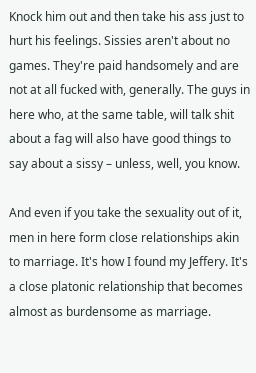Knock him out and then take his ass just to hurt his feelings. Sissies aren't about no games. They're paid handsomely and are not at all fucked with, generally. The guys in here who, at the same table, will talk shit about a fag will also have good things to say about a sissy – unless, well, you know.

And even if you take the sexuality out of it, men in here form close relationships akin to marriage. It's how I found my Jeffery. It's a close platonic relationship that becomes almost as burdensome as marriage.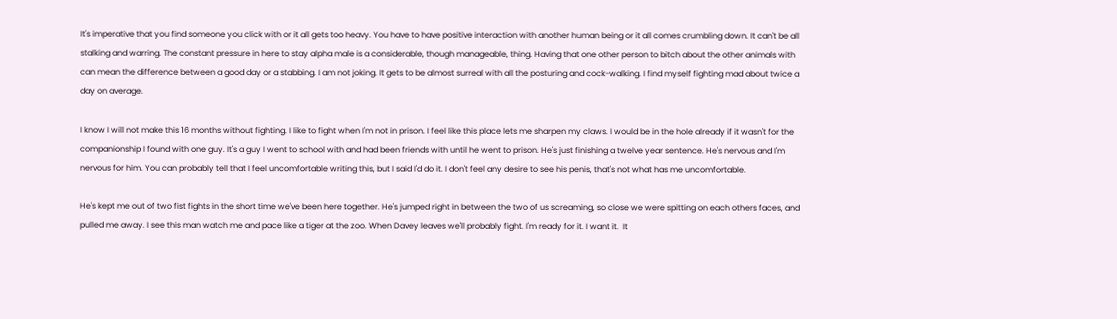It's imperative that you find someone you click with or it all gets too heavy. You have to have positive interaction with another human being or it all comes crumbling down. It can't be all stalking and warring. The constant pressure in here to stay alpha male is a considerable, though manageable, thing. Having that one other person to bitch about the other animals with can mean the difference between a good day or a stabbing. I am not joking. It gets to be almost surreal with all the posturing and cock-walking. I find myself fighting mad about twice a day on average.

I know I will not make this 16 months without fighting. I like to fight when I'm not in prison. I feel like this place lets me sharpen my claws. I would be in the hole already if it wasn't for the companionship I found with one guy. It's a guy I went to school with and had been friends with until he went to prison. He's just finishing a twelve year sentence. He's nervous and I'm nervous for him. You can probably tell that I feel uncomfortable writing this, but I said I'd do it. I don't feel any desire to see his penis, that's not what has me uncomfortable.

He's kept me out of two fist fights in the short time we've been here together. He's jumped right in between the two of us screaming, so close we were spitting on each others faces, and pulled me away. I see this man watch me and pace like a tiger at the zoo. When Davey leaves we'll probably fight. I'm ready for it. I want it.  It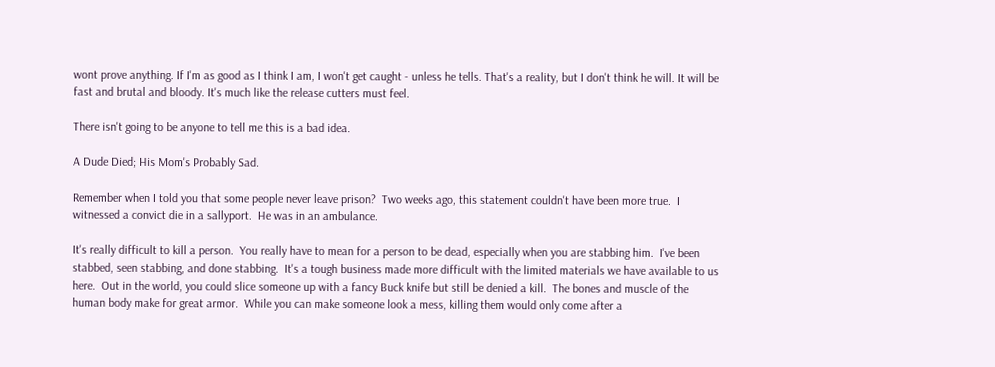wont prove anything. If I'm as good as I think I am, I won't get caught - unless he tells. That's a reality, but I don't think he will. It will be fast and brutal and bloody. It's much like the release cutters must feel.

There isn't going to be anyone to tell me this is a bad idea.

A Dude Died; His Mom's Probably Sad.

Remember when I told you that some people never leave prison?  Two weeks ago, this statement couldn't have been more true.  I witnessed a convict die in a sallyport.  He was in an ambulance.

It's really difficult to kill a person.  You really have to mean for a person to be dead, especially when you are stabbing him.  I've been stabbed, seen stabbing, and done stabbing.  It's a tough business made more difficult with the limited materials we have available to us here.  Out in the world, you could slice someone up with a fancy Buck knife but still be denied a kill.  The bones and muscle of the human body make for great armor.  While you can make someone look a mess, killing them would only come after a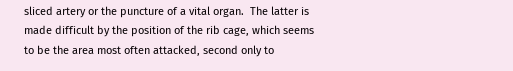sliced artery or the puncture of a vital organ.  The latter is made difficult by the position of the rib cage, which seems to be the area most often attacked, second only to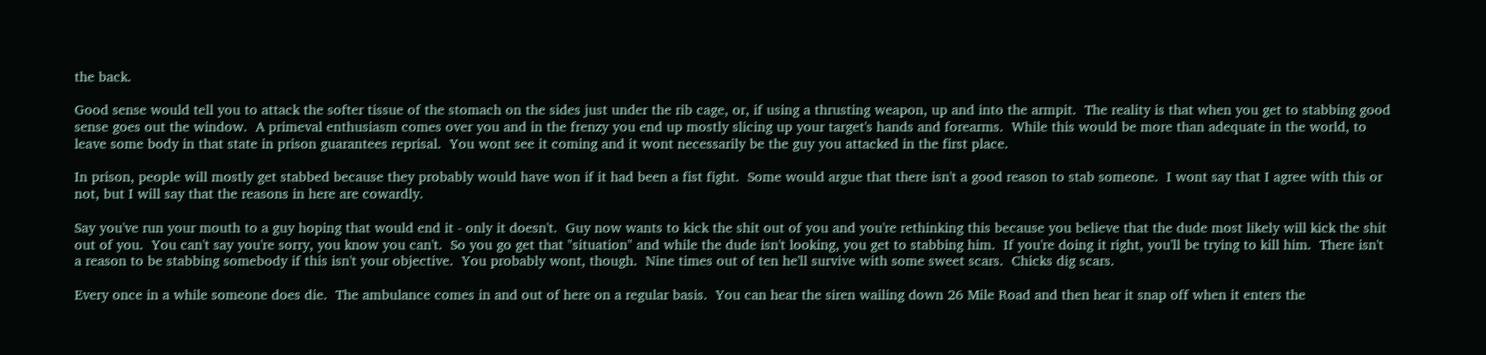the back.

Good sense would tell you to attack the softer tissue of the stomach on the sides just under the rib cage, or, if using a thrusting weapon, up and into the armpit.  The reality is that when you get to stabbing good sense goes out the window.  A primeval enthusiasm comes over you and in the frenzy you end up mostly slicing up your target's hands and forearms.  While this would be more than adequate in the world, to leave some body in that state in prison guarantees reprisal.  You wont see it coming and it wont necessarily be the guy you attacked in the first place.

In prison, people will mostly get stabbed because they probably would have won if it had been a fist fight.  Some would argue that there isn't a good reason to stab someone.  I wont say that I agree with this or not, but I will say that the reasons in here are cowardly.

Say you've run your mouth to a guy hoping that would end it - only it doesn't.  Guy now wants to kick the shit out of you and you're rethinking this because you believe that the dude most likely will kick the shit out of you.  You can't say you're sorry, you know you can't.  So you go get that "situation" and while the dude isn't looking, you get to stabbing him.  If you're doing it right, you'll be trying to kill him.  There isn't a reason to be stabbing somebody if this isn't your objective.  You probably wont, though.  Nine times out of ten he'll survive with some sweet scars.  Chicks dig scars.

Every once in a while someone does die.  The ambulance comes in and out of here on a regular basis.  You can hear the siren wailing down 26 Mile Road and then hear it snap off when it enters the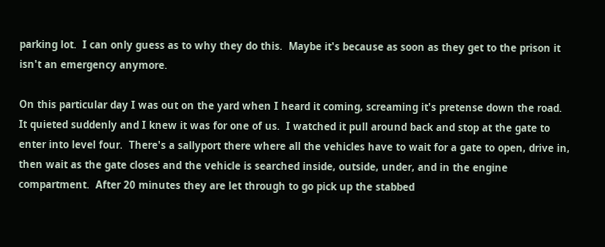parking lot.  I can only guess as to why they do this.  Maybe it's because as soon as they get to the prison it isn't an emergency anymore.

On this particular day I was out on the yard when I heard it coming, screaming it's pretense down the road.  It quieted suddenly and I knew it was for one of us.  I watched it pull around back and stop at the gate to enter into level four.  There's a sallyport there where all the vehicles have to wait for a gate to open, drive in, then wait as the gate closes and the vehicle is searched inside, outside, under, and in the engine compartment.  After 20 minutes they are let through to go pick up the stabbed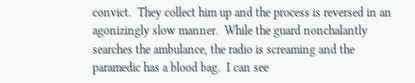convict.  They collect him up and the process is reversed in an agonizingly slow manner.  While the guard nonchalantly searches the ambulance, the radio is screaming and the paramedic has a blood bag.  I can see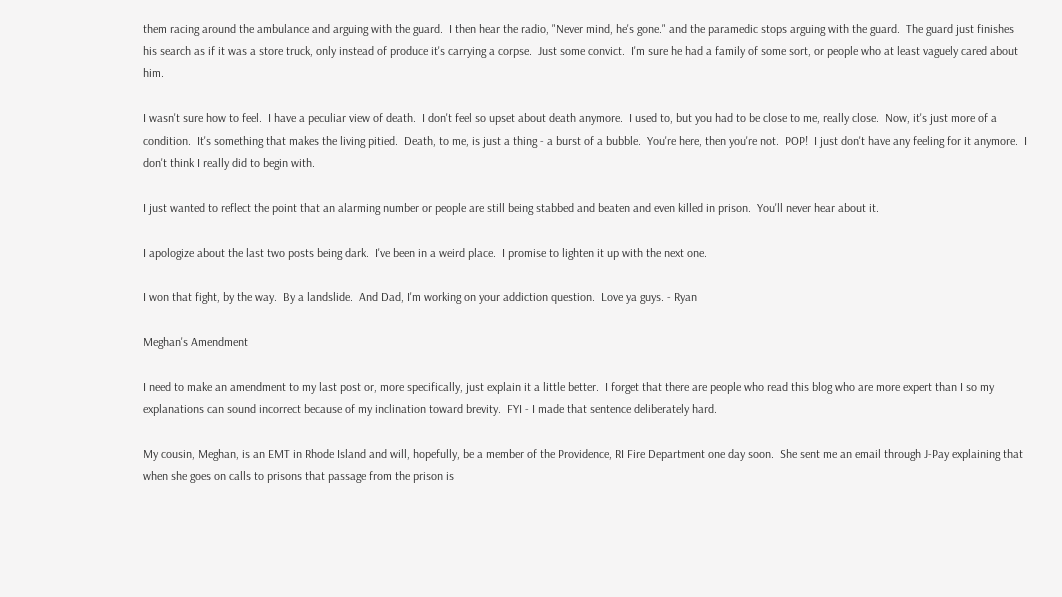them racing around the ambulance and arguing with the guard.  I then hear the radio, "Never mind, he's gone." and the paramedic stops arguing with the guard.  The guard just finishes his search as if it was a store truck, only instead of produce it's carrying a corpse.  Just some convict.  I'm sure he had a family of some sort, or people who at least vaguely cared about him.

I wasn't sure how to feel.  I have a peculiar view of death.  I don't feel so upset about death anymore.  I used to, but you had to be close to me, really close.  Now, it's just more of a condition.  It's something that makes the living pitied.  Death, to me, is just a thing - a burst of a bubble.  You're here, then you're not.  POP!  I just don't have any feeling for it anymore.  I don't think I really did to begin with.

I just wanted to reflect the point that an alarming number or people are still being stabbed and beaten and even killed in prison.  You'll never hear about it.

I apologize about the last two posts being dark.  I've been in a weird place.  I promise to lighten it up with the next one.

I won that fight, by the way.  By a landslide.  And Dad, I'm working on your addiction question.  Love ya guys. - Ryan

Meghan's Amendment

I need to make an amendment to my last post or, more specifically, just explain it a little better.  I forget that there are people who read this blog who are more expert than I so my explanations can sound incorrect because of my inclination toward brevity.  FYI - I made that sentence deliberately hard.

My cousin, Meghan, is an EMT in Rhode Island and will, hopefully, be a member of the Providence, RI Fire Department one day soon.  She sent me an email through J-Pay explaining that when she goes on calls to prisons that passage from the prison is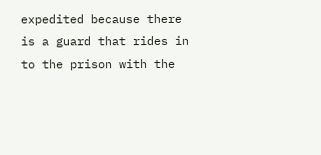expedited because there is a guard that rides in to the prison with the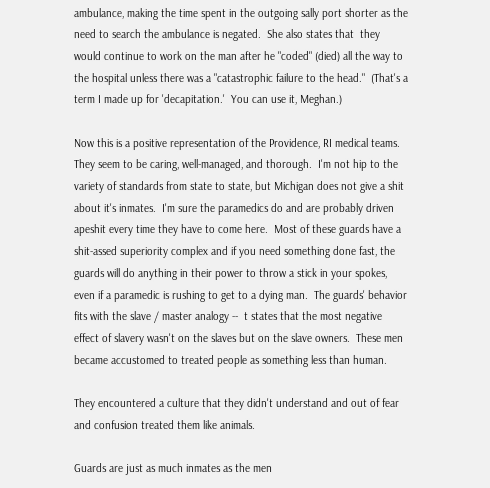ambulance, making the time spent in the outgoing sally port shorter as the need to search the ambulance is negated.  She also states that  they would continue to work on the man after he "coded" (died) all the way to the hospital unless there was a "catastrophic failure to the head."  (That's a term I made up for 'decapitation.'  You can use it, Meghan.)

Now this is a positive representation of the Providence, RI medical teams.  They seem to be caring, well-managed, and thorough.  I'm not hip to the variety of standards from state to state, but Michigan does not give a shit about it's inmates.  I'm sure the paramedics do and are probably driven apeshit every time they have to come here.  Most of these guards have a shit-assed superiority complex and if you need something done fast, the guards will do anything in their power to throw a stick in your spokes, even if a paramedic is rushing to get to a dying man.  The guards' behavior fits with the slave / master analogy --  t states that the most negative effect of slavery wasn't on the slaves but on the slave owners.  These men became accustomed to treated people as something less than human.

They encountered a culture that they didn't understand and out of fear and confusion treated them like animals.

Guards are just as much inmates as the men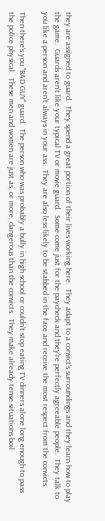they are assigned to guard.  They spend a great portion of their lives working here.  They adapt to a convict's surroundings and they learn how to play the game.  Guards aren't like your typical TV or movie guard.  Some come just for the paycheck and they're perfectly agreeable people.  They talk to you like a person and aren't always in your ass.  They are also less likely to be stabbed in the face and receive the most respect from the convicts.

Then there's you "BAD GUY" guard.  The person who was probably a bully in high school or couldn't stop eating TV dinners alone long enough to pass the police physical.  These men and women are just as, or more, dangerous than the convicts.  They make already tense situations boil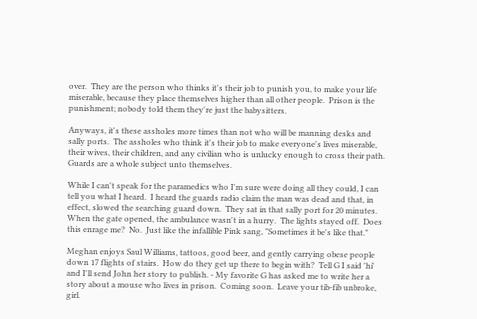over.  They are the person who thinks it's their job to punish you, to make your life miserable, because they place themselves higher than all other people.  Prison is the punishment; nobody told them they're just the babysitters.

Anyways, it's these assholes more times than not who will be manning desks and sally ports.  The assholes who think it's their job to make everyone's lives miserable, their wives, their children, and any civilian who is unlucky enough to cross their path.  Guards are a whole subject unto themselves.

While I can't speak for the paramedics who I'm sure were doing all they could, I can tell you what I heard.  I heard the guards radio claim the man was dead and that, in effect, slowed the searching guard down.  They sat in that sally port for 20 minutes.  When the gate opened, the ambulance wasn't in a hurry.  The lights stayed off.  Does this enrage me?  No.  Just like the infallible Pink sang, "Sometimes it be's like that."

Meghan enjoys Saul Williams, tattoos, good beer, and gently carrying obese people down 17 flights of stairs.  How do they get up there to begin with?  Tell G I said 'hi' and I'll send John her story to publish. - My favorite G has asked me to write her a story about a mouse who lives in prison.  Coming soon.  Leave your tib-fib unbroke, girl.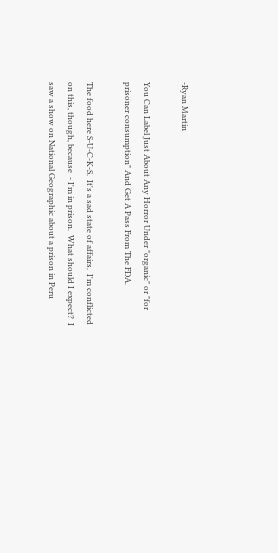-Ryan Martin

You Can Label Just About Any Horror Under "organic" or "for prisoner consumption" And Get A Pass From The FDA.

The food here S-U-C-K-S.  It's a sad state of affairs.  I'm conflicted on this, though, because  - I'm in prison.  What should I expect?  I saw a show on National Geographic about a prison in Peru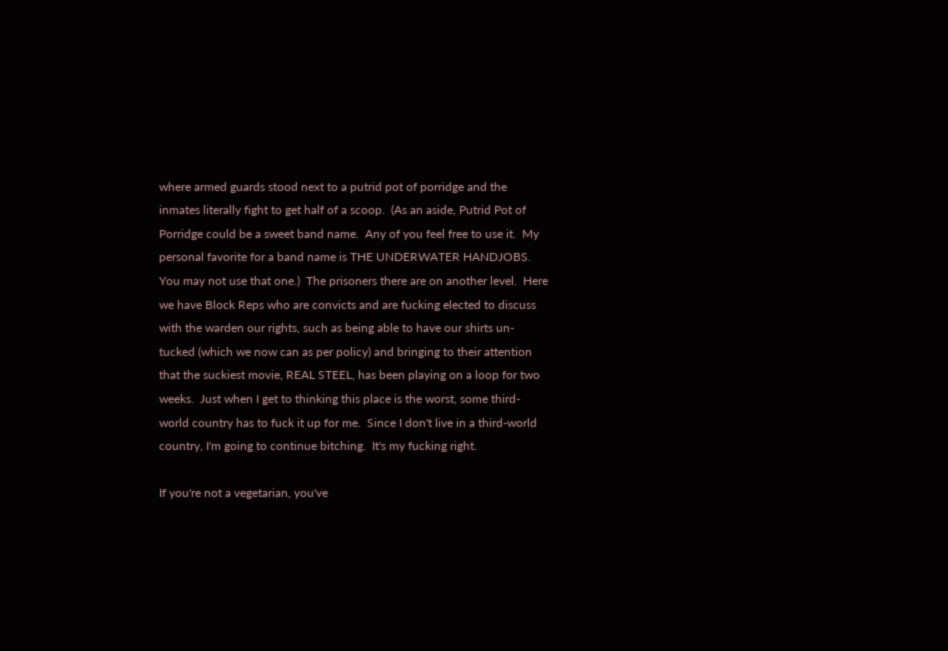where armed guards stood next to a putrid pot of porridge and the inmates literally fight to get half of a scoop.  (As an aside, Putrid Pot of Porridge could be a sweet band name.  Any of you feel free to use it.  My personal favorite for a band name is THE UNDERWATER HANDJOBS.  You may not use that one.)  The prisoners there are on another level.  Here we have Block Reps who are convicts and are fucking elected to discuss with the warden our rights, such as being able to have our shirts un-tucked (which we now can as per policy) and bringing to their attention that the suckiest movie, REAL STEEL, has been playing on a loop for two weeks.  Just when I get to thinking this place is the worst, some third-world country has to fuck it up for me.  Since I don't live in a third-world country, I'm going to continue bitching.  It's my fucking right.

If you're not a vegetarian, you've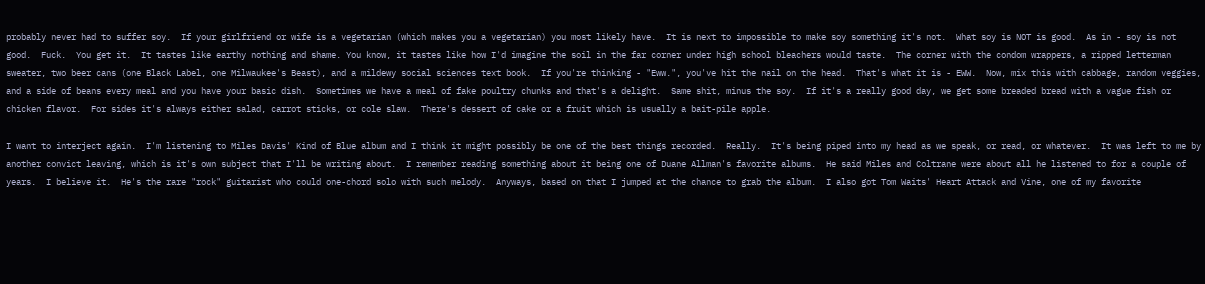probably never had to suffer soy.  If your girlfriend or wife is a vegetarian (which makes you a vegetarian) you most likely have.  It is next to impossible to make soy something it's not.  What soy is NOT is good.  As in - soy is not good.  Fuck.  You get it.  It tastes like earthy nothing and shame. You know, it tastes like how I'd imagine the soil in the far corner under high school bleachers would taste.  The corner with the condom wrappers, a ripped letterman sweater, two beer cans (one Black Label, one Milwaukee's Beast), and a mildewy social sciences text book.  If you're thinking - "Eww.", you've hit the nail on the head.  That's what it is - EWW.  Now, mix this with cabbage, random veggies, and a side of beans every meal and you have your basic dish.  Sometimes we have a meal of fake poultry chunks and that's a delight.  Same shit, minus the soy.  If it's a really good day, we get some breaded bread with a vague fish or chicken flavor.  For sides it's always either salad, carrot sticks, or cole slaw.  There's dessert of cake or a fruit which is usually a bait-pile apple.

I want to interject again.  I'm listening to Miles Davis' Kind of Blue album and I think it might possibly be one of the best things recorded.  Really.  It's being piped into my head as we speak, or read, or whatever.  It was left to me by another convict leaving, which is it's own subject that I'll be writing about.  I remember reading something about it being one of Duane Allman's favorite albums.  He said Miles and Coltrane were about all he listened to for a couple of years.  I believe it.  He's the rare "rock" guitarist who could one-chord solo with such melody.  Anyways, based on that I jumped at the chance to grab the album.  I also got Tom Waits' Heart Attack and Vine, one of my favorite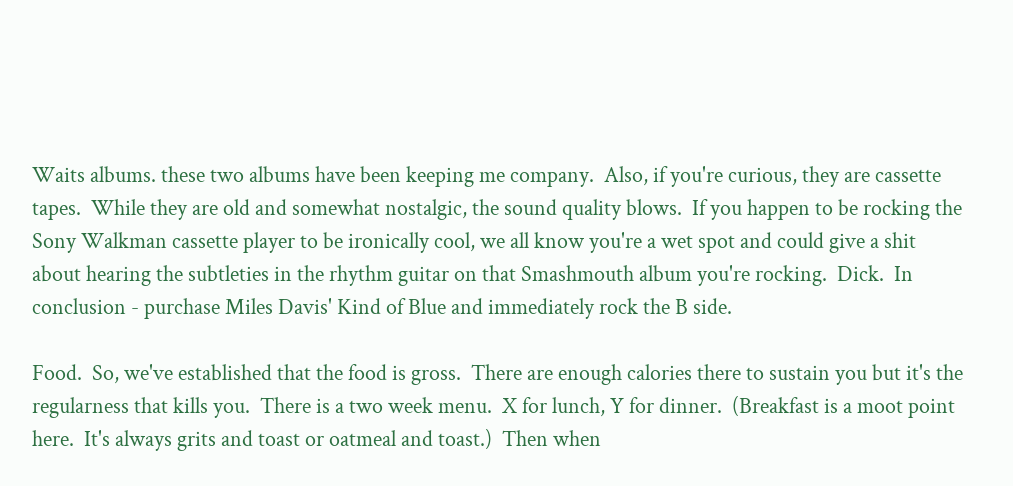Waits albums. these two albums have been keeping me company.  Also, if you're curious, they are cassette tapes.  While they are old and somewhat nostalgic, the sound quality blows.  If you happen to be rocking the Sony Walkman cassette player to be ironically cool, we all know you're a wet spot and could give a shit about hearing the subtleties in the rhythm guitar on that Smashmouth album you're rocking.  Dick.  In conclusion - purchase Miles Davis' Kind of Blue and immediately rock the B side.

Food.  So, we've established that the food is gross.  There are enough calories there to sustain you but it's the regularness that kills you.  There is a two week menu.  X for lunch, Y for dinner.  (Breakfast is a moot point here.  It's always grits and toast or oatmeal and toast.)  Then when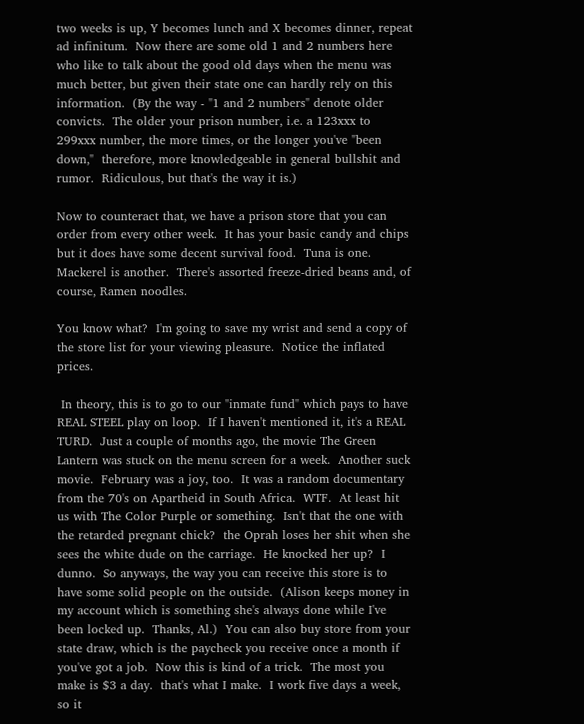two weeks is up, Y becomes lunch and X becomes dinner, repeat ad infinitum.  Now there are some old 1 and 2 numbers here who like to talk about the good old days when the menu was much better, but given their state one can hardly rely on this information.  (By the way - "1 and 2 numbers" denote older convicts.  The older your prison number, i.e. a 123xxx to 299xxx number, the more times, or the longer you've "been down,"  therefore, more knowledgeable in general bullshit and rumor.  Ridiculous, but that's the way it is.)

Now to counteract that, we have a prison store that you can order from every other week.  It has your basic candy and chips but it does have some decent survival food.  Tuna is one.  Mackerel is another.  There's assorted freeze-dried beans and, of course, Ramen noodles.

You know what?  I'm going to save my wrist and send a copy of the store list for your viewing pleasure.  Notice the inflated prices.

 In theory, this is to go to our "inmate fund" which pays to have REAL STEEL play on loop.  If I haven't mentioned it, it's a REAL TURD.  Just a couple of months ago, the movie The Green Lantern was stuck on the menu screen for a week.  Another suck movie.  February was a joy, too.  It was a random documentary from the 70's on Apartheid in South Africa.  WTF.  At least hit us with The Color Purple or something.  Isn't that the one with the retarded pregnant chick?  the Oprah loses her shit when she sees the white dude on the carriage.  He knocked her up?  I dunno.  So anyways, the way you can receive this store is to have some solid people on the outside.  (Alison keeps money in my account which is something she's always done while I've been locked up.  Thanks, Al.)  You can also buy store from your state draw, which is the paycheck you receive once a month if you've got a job.  Now this is kind of a trick.  The most you make is $3 a day.  that's what I make.  I work five days a week, so it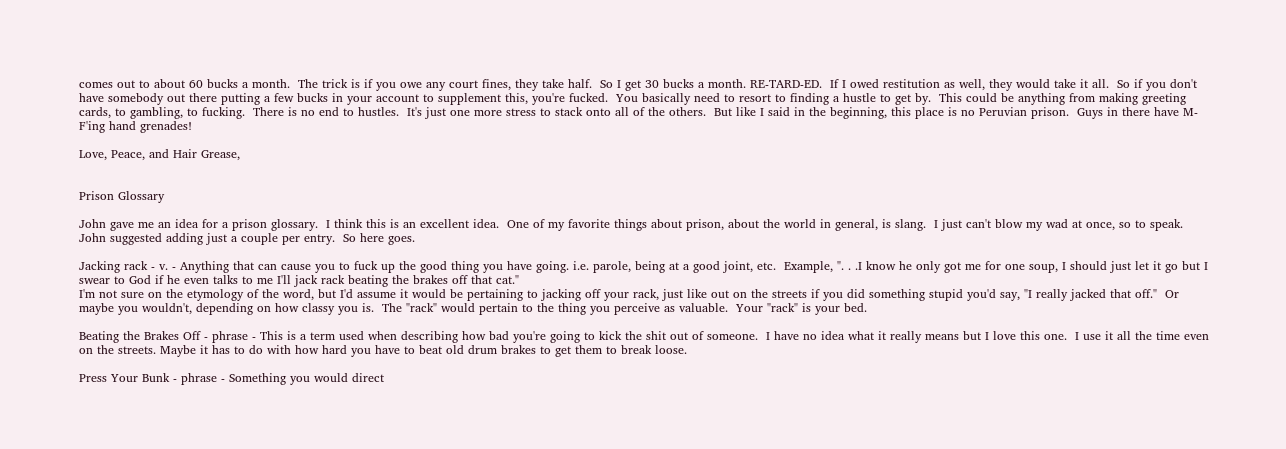comes out to about 60 bucks a month.  The trick is if you owe any court fines, they take half.  So I get 30 bucks a month. RE-TARD-ED.  If I owed restitution as well, they would take it all.  So if you don't have somebody out there putting a few bucks in your account to supplement this, you're fucked.  You basically need to resort to finding a hustle to get by.  This could be anything from making greeting cards, to gambling, to fucking.  There is no end to hustles.  It's just one more stress to stack onto all of the others.  But like I said in the beginning, this place is no Peruvian prison.  Guys in there have M-F'ing hand grenades!

Love, Peace, and Hair Grease,


Prison Glossary

John gave me an idea for a prison glossary.  I think this is an excellent idea.  One of my favorite things about prison, about the world in general, is slang.  I just can't blow my wad at once, so to speak.  John suggested adding just a couple per entry.  So here goes.

Jacking rack - v. - Anything that can cause you to fuck up the good thing you have going. i.e. parole, being at a good joint, etc.  Example, ". . .I know he only got me for one soup, I should just let it go but I swear to God if he even talks to me I'll jack rack beating the brakes off that cat."
I'm not sure on the etymology of the word, but I'd assume it would be pertaining to jacking off your rack, just like out on the streets if you did something stupid you'd say, "I really jacked that off."  Or maybe you wouldn't, depending on how classy you is.  The "rack" would pertain to the thing you perceive as valuable.  Your "rack" is your bed.

Beating the Brakes Off - phrase - This is a term used when describing how bad you're going to kick the shit out of someone.  I have no idea what it really means but I love this one.  I use it all the time even on the streets. Maybe it has to do with how hard you have to beat old drum brakes to get them to break loose.

Press Your Bunk - phrase - Something you would direct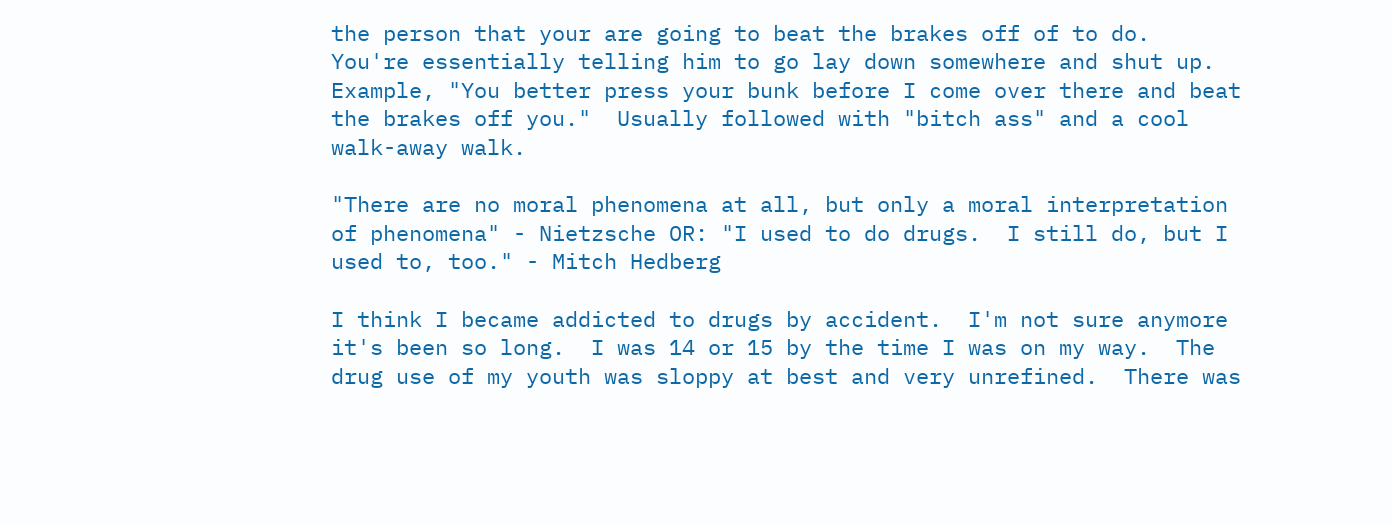the person that your are going to beat the brakes off of to do.  You're essentially telling him to go lay down somewhere and shut up.  Example, "You better press your bunk before I come over there and beat the brakes off you."  Usually followed with "bitch ass" and a cool walk-away walk.

"There are no moral phenomena at all, but only a moral interpretation of phenomena" - Nietzsche OR: "I used to do drugs.  I still do, but I used to, too." - Mitch Hedberg

I think I became addicted to drugs by accident.  I'm not sure anymore it's been so long.  I was 14 or 15 by the time I was on my way.  The drug use of my youth was sloppy at best and very unrefined.  There was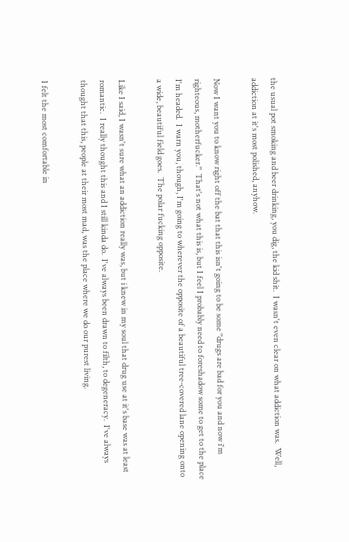the usual pot smoking and beer drinking, you dig, the kid shit.  I wasn't even clear on what addiction was.  Well, addiction at it's most polished, anyhow.

Now I want you to know right off the bat that this isn't going to be some "drugs are bad for you and now i'm righteous, motherfucker."  That's not what this is, but I feel I probably need to foreshadow some to get to the place I'm headed.  I warn you, though, I'm going to wherever the opposite of a beautiful tree-covered lane opening onto a wide, beautiful field goes.  The polar fucking opposite.

Like I said, I wasn't sure what an addiction really was, but i knew in my soul that drug use at it's base was at least romantic.  I really thought this and I still kinda do.  I've always been drawn to filth, to degeneracy.  I've always thought that this, people at their most mad, was the place where we do our purest living.

I felt the most comfortable in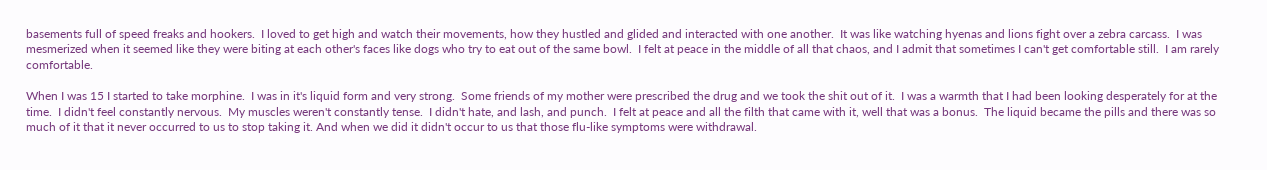basements full of speed freaks and hookers.  I loved to get high and watch their movements, how they hustled and glided and interacted with one another.  It was like watching hyenas and lions fight over a zebra carcass.  I was mesmerized when it seemed like they were biting at each other's faces like dogs who try to eat out of the same bowl.  I felt at peace in the middle of all that chaos, and I admit that sometimes I can't get comfortable still.  I am rarely comfortable.

When I was 15 I started to take morphine.  I was in it's liquid form and very strong.  Some friends of my mother were prescribed the drug and we took the shit out of it.  I was a warmth that I had been looking desperately for at the time.  I didn't feel constantly nervous.  My muscles weren't constantly tense.  I didn't hate, and lash, and punch.  I felt at peace and all the filth that came with it, well that was a bonus.  The liquid became the pills and there was so much of it that it never occurred to us to stop taking it. And when we did it didn't occur to us that those flu-like symptoms were withdrawal.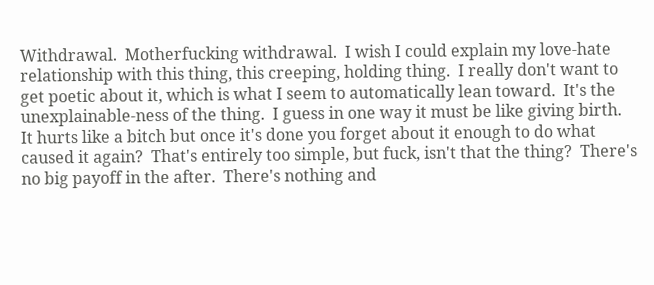Withdrawal.  Motherfucking withdrawal.  I wish I could explain my love-hate relationship with this thing, this creeping, holding thing.  I really don't want to get poetic about it, which is what I seem to automatically lean toward.  It's the unexplainable-ness of the thing.  I guess in one way it must be like giving birth.  It hurts like a bitch but once it's done you forget about it enough to do what caused it again?  That's entirely too simple, but fuck, isn't that the thing?  There's no big payoff in the after.  There's nothing and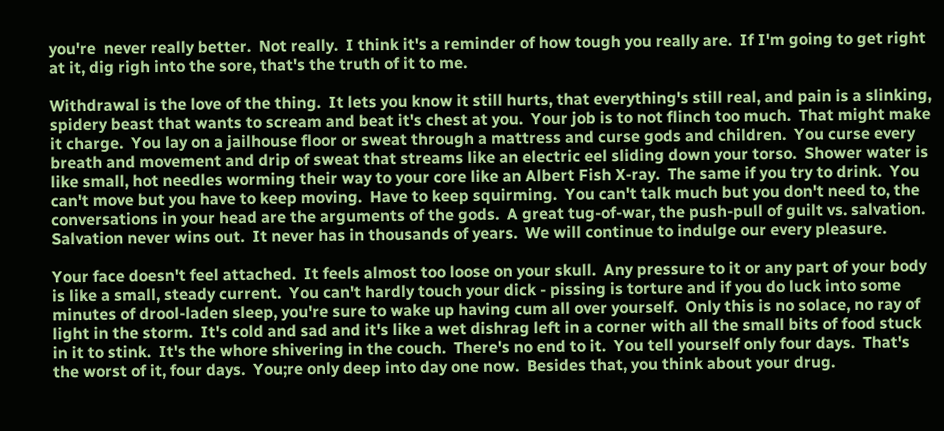you're  never really better.  Not really.  I think it's a reminder of how tough you really are.  If I'm going to get right at it, dig righ into the sore, that's the truth of it to me.

Withdrawal is the love of the thing.  It lets you know it still hurts, that everything's still real, and pain is a slinking, spidery beast that wants to scream and beat it's chest at you.  Your job is to not flinch too much.  That might make it charge.  You lay on a jailhouse floor or sweat through a mattress and curse gods and children.  You curse every breath and movement and drip of sweat that streams like an electric eel sliding down your torso.  Shower water is like small, hot needles worming their way to your core like an Albert Fish X-ray.  The same if you try to drink.  You can't move but you have to keep moving.  Have to keep squirming.  You can't talk much but you don't need to, the conversations in your head are the arguments of the gods.  A great tug-of-war, the push-pull of guilt vs. salvation.  Salvation never wins out.  It never has in thousands of years.  We will continue to indulge our every pleasure.

Your face doesn't feel attached.  It feels almost too loose on your skull.  Any pressure to it or any part of your body is like a small, steady current.  You can't hardly touch your dick - pissing is torture and if you do luck into some minutes of drool-laden sleep, you're sure to wake up having cum all over yourself.  Only this is no solace, no ray of light in the storm.  It's cold and sad and it's like a wet dishrag left in a corner with all the small bits of food stuck in it to stink.  It's the whore shivering in the couch.  There's no end to it.  You tell yourself only four days.  That's the worst of it, four days.  You;re only deep into day one now.  Besides that, you think about your drug.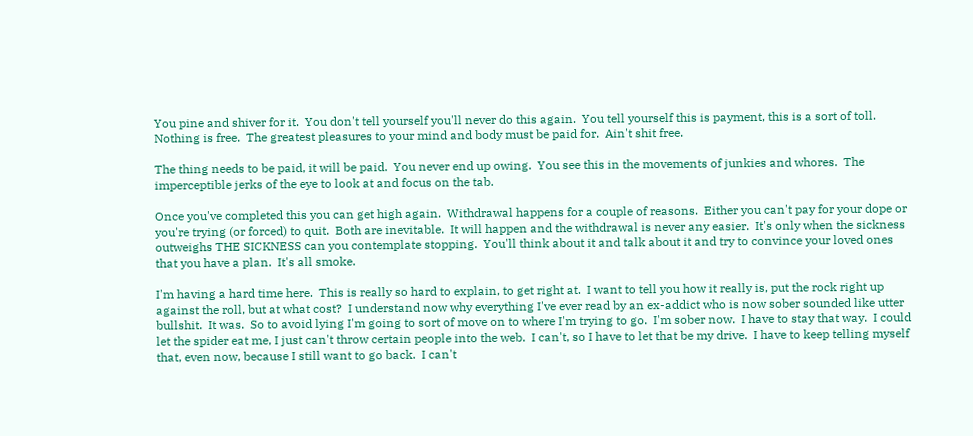You pine and shiver for it.  You don't tell yourself you'll never do this again.  You tell yourself this is payment, this is a sort of toll.  Nothing is free.  The greatest pleasures to your mind and body must be paid for.  Ain't shit free.

The thing needs to be paid, it will be paid.  You never end up owing.  You see this in the movements of junkies and whores.  The imperceptible jerks of the eye to look at and focus on the tab.

Once you've completed this you can get high again.  Withdrawal happens for a couple of reasons.  Either you can't pay for your dope or you're trying (or forced) to quit.  Both are inevitable.  It will happen and the withdrawal is never any easier.  It's only when the sickness outweighs THE SICKNESS can you contemplate stopping.  You'll think about it and talk about it and try to convince your loved ones that you have a plan.  It's all smoke.

I'm having a hard time here.  This is really so hard to explain, to get right at.  I want to tell you how it really is, put the rock right up against the roll, but at what cost?  I understand now why everything I've ever read by an ex-addict who is now sober sounded like utter bullshit.  It was.  So to avoid lying I'm going to sort of move on to where I'm trying to go.  I'm sober now.  I have to stay that way.  I could let the spider eat me, I just can't throw certain people into the web.  I can't, so I have to let that be my drive.  I have to keep telling myself that, even now, because I still want to go back.  I can't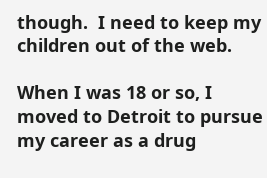though.  I need to keep my children out of the web.

When I was 18 or so, I moved to Detroit to pursue my career as a drug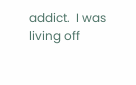addict.  I was living off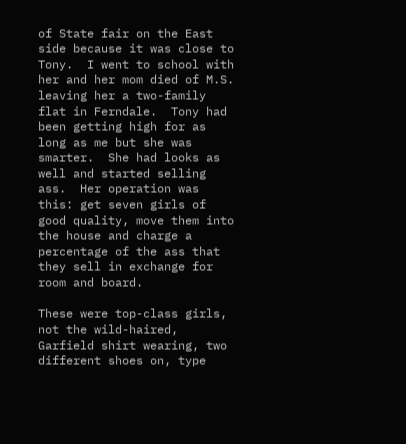of State fair on the East side because it was close to Tony.  I went to school with her and her mom died of M.S. leaving her a two-family flat in Ferndale.  Tony had been getting high for as long as me but she was smarter.  She had looks as well and started selling ass.  Her operation was this: get seven girls of good quality, move them into the house and charge a percentage of the ass that they sell in exchange for room and board.

These were top-class girls, not the wild-haired, Garfield shirt wearing, two different shoes on, type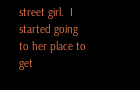street girl.  I started going to her place to get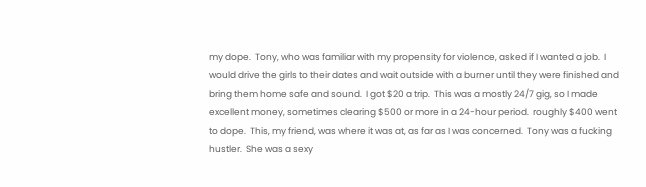my dope.  Tony, who was familiar with my propensity for violence, asked if I wanted a job.  I would drive the girls to their dates and wait outside with a burner until they were finished and bring them home safe and sound.  I got $20 a trip.  This was a mostly 24/7 gig, so I made excellent money, sometimes clearing $500 or more in a 24-hour period.  roughly $400 went to dope.  This, my friend, was where it was at, as far as I was concerned.  Tony was a fucking hustler.  She was a sexy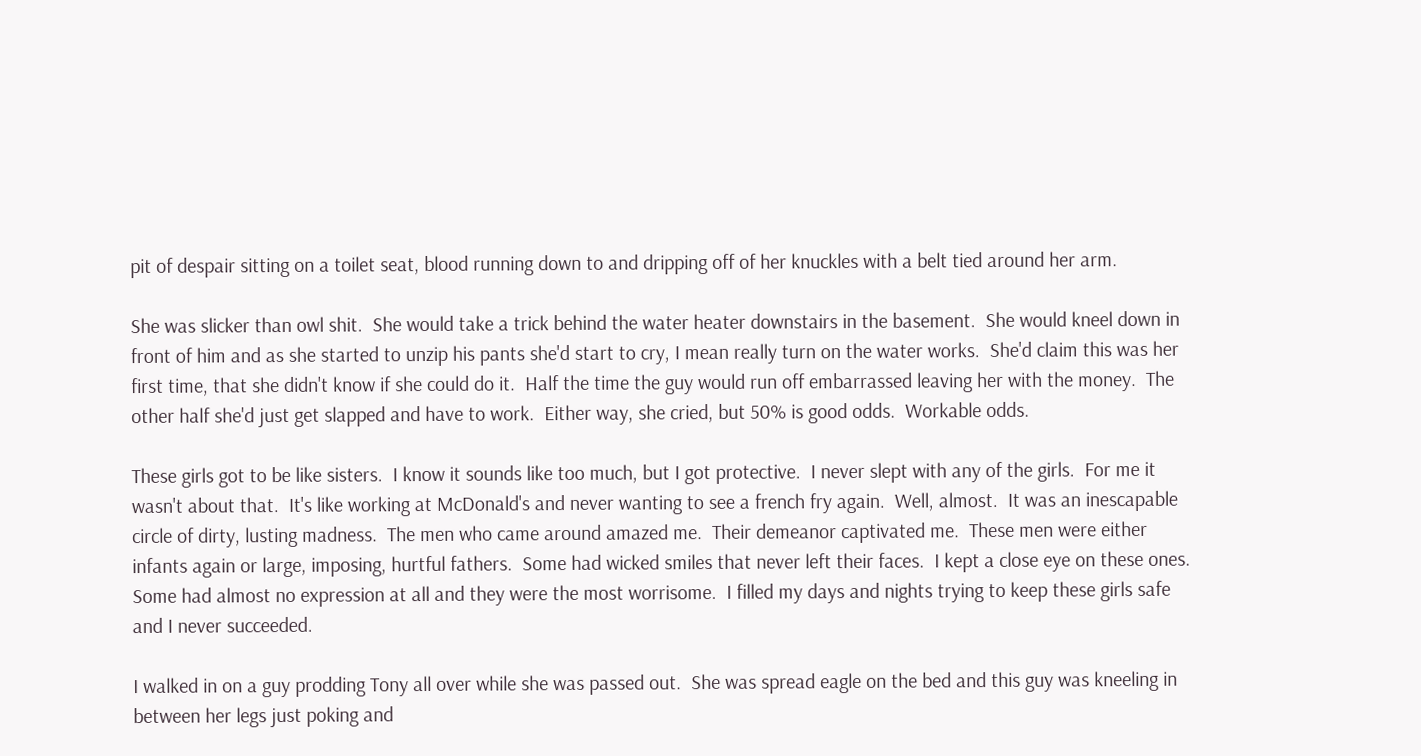pit of despair sitting on a toilet seat, blood running down to and dripping off of her knuckles with a belt tied around her arm.

She was slicker than owl shit.  She would take a trick behind the water heater downstairs in the basement.  She would kneel down in front of him and as she started to unzip his pants she'd start to cry, I mean really turn on the water works.  She'd claim this was her first time, that she didn't know if she could do it.  Half the time the guy would run off embarrassed leaving her with the money.  The other half she'd just get slapped and have to work.  Either way, she cried, but 50% is good odds.  Workable odds.

These girls got to be like sisters.  I know it sounds like too much, but I got protective.  I never slept with any of the girls.  For me it wasn't about that.  It's like working at McDonald's and never wanting to see a french fry again.  Well, almost.  It was an inescapable circle of dirty, lusting madness.  The men who came around amazed me.  Their demeanor captivated me.  These men were either infants again or large, imposing, hurtful fathers.  Some had wicked smiles that never left their faces.  I kept a close eye on these ones.  Some had almost no expression at all and they were the most worrisome.  I filled my days and nights trying to keep these girls safe and I never succeeded.

I walked in on a guy prodding Tony all over while she was passed out.  She was spread eagle on the bed and this guy was kneeling in between her legs just poking and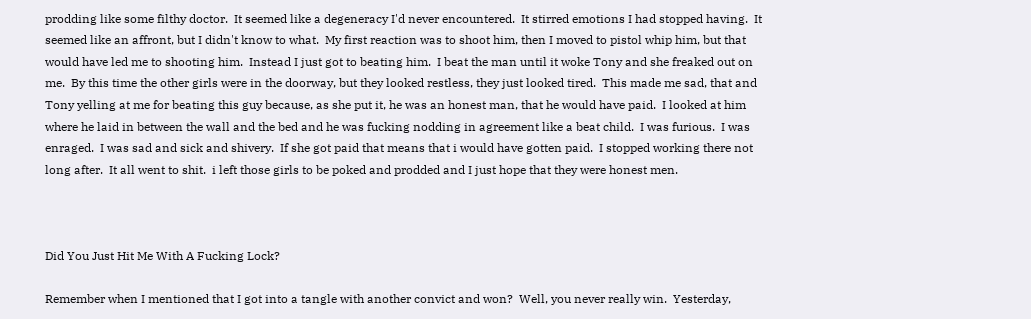prodding like some filthy doctor.  It seemed like a degeneracy I'd never encountered.  It stirred emotions I had stopped having.  It seemed like an affront, but I didn't know to what.  My first reaction was to shoot him, then I moved to pistol whip him, but that would have led me to shooting him.  Instead I just got to beating him.  I beat the man until it woke Tony and she freaked out on me.  By this time the other girls were in the doorway, but they looked restless, they just looked tired.  This made me sad, that and Tony yelling at me for beating this guy because, as she put it, he was an honest man, that he would have paid.  I looked at him where he laid in between the wall and the bed and he was fucking nodding in agreement like a beat child.  I was furious.  I was enraged.  I was sad and sick and shivery.  If she got paid that means that i would have gotten paid.  I stopped working there not long after.  It all went to shit.  i left those girls to be poked and prodded and I just hope that they were honest men.



Did You Just Hit Me With A Fucking Lock?

Remember when I mentioned that I got into a tangle with another convict and won?  Well, you never really win.  Yesterday,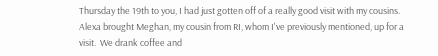Thursday the 19th to you, I had just gotten off of a really good visit with my cousins.  Alexa brought Meghan, my cousin from RI, whom I've previously mentioned, up for a visit.  We drank coffee and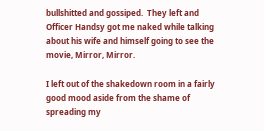bullshitted and gossiped.  They left and Officer Handsy got me naked while talking about his wife and himself going to see the movie, Mirror, Mirror.

I left out of the shakedown room in a fairly good mood aside from the shame of spreading my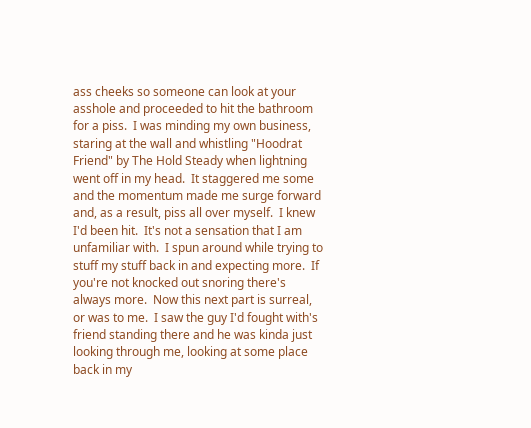ass cheeks so someone can look at your asshole and proceeded to hit the bathroom for a piss.  I was minding my own business, staring at the wall and whistling "Hoodrat Friend" by The Hold Steady when lightning went off in my head.  It staggered me some and the momentum made me surge forward and, as a result, piss all over myself.  I knew I'd been hit.  It's not a sensation that I am unfamiliar with.  I spun around while trying to stuff my stuff back in and expecting more.  If you're not knocked out snoring there's always more.  Now this next part is surreal, or was to me.  I saw the guy I'd fought with's friend standing there and he was kinda just looking through me, looking at some place back in my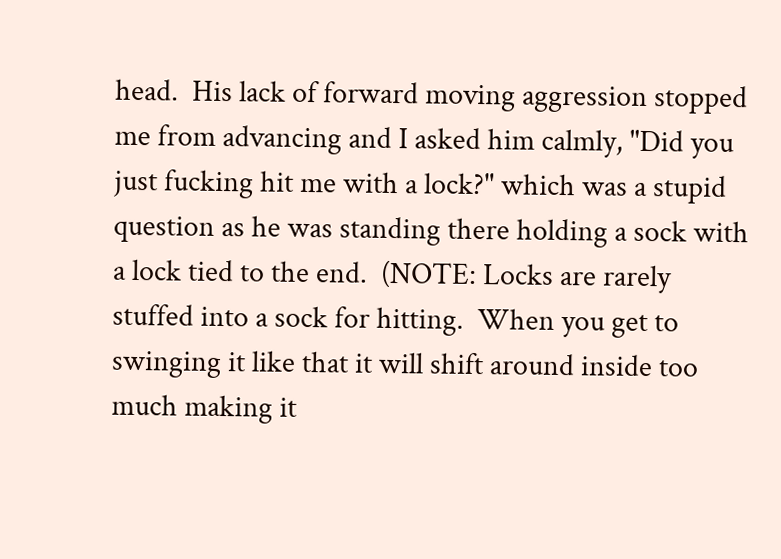head.  His lack of forward moving aggression stopped me from advancing and I asked him calmly, "Did you just fucking hit me with a lock?" which was a stupid question as he was standing there holding a sock with a lock tied to the end.  (NOTE: Locks are rarely stuffed into a sock for hitting.  When you get to swinging it like that it will shift around inside too much making it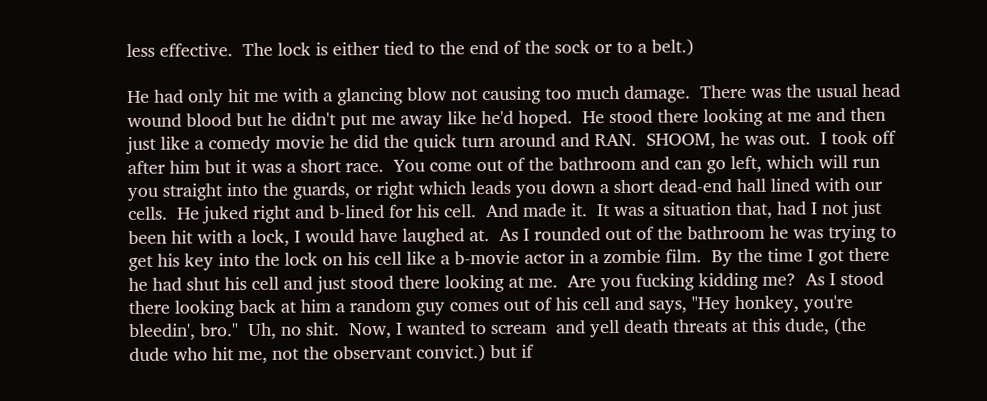less effective.  The lock is either tied to the end of the sock or to a belt.)

He had only hit me with a glancing blow not causing too much damage.  There was the usual head wound blood but he didn't put me away like he'd hoped.  He stood there looking at me and then just like a comedy movie he did the quick turn around and RAN.  SHOOM, he was out.  I took off after him but it was a short race.  You come out of the bathroom and can go left, which will run you straight into the guards, or right which leads you down a short dead-end hall lined with our cells.  He juked right and b-lined for his cell.  And made it.  It was a situation that, had I not just been hit with a lock, I would have laughed at.  As I rounded out of the bathroom he was trying to get his key into the lock on his cell like a b-movie actor in a zombie film.  By the time I got there he had shut his cell and just stood there looking at me.  Are you fucking kidding me?  As I stood there looking back at him a random guy comes out of his cell and says, "Hey honkey, you're bleedin', bro."  Uh, no shit.  Now, I wanted to scream  and yell death threats at this dude, (the dude who hit me, not the observant convict.) but if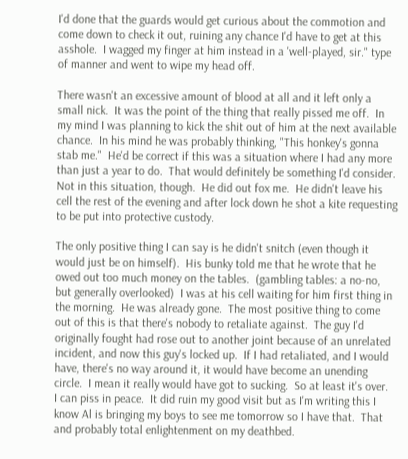I'd done that the guards would get curious about the commotion and come down to check it out, ruining any chance I'd have to get at this asshole.  I wagged my finger at him instead in a 'well-played, sir." type of manner and went to wipe my head off.

There wasn't an excessive amount of blood at all and it left only a small nick.  It was the point of the thing that really pissed me off.  In my mind I was planning to kick the shit out of him at the next available chance.  In his mind he was probably thinking, "This honkey's gonna stab me."  He'd be correct if this was a situation where I had any more than just a year to do.  That would definitely be something I'd consider.  Not in this situation, though.  He did out fox me.  He didn't leave his cell the rest of the evening and after lock down he shot a kite requesting to be put into protective custody.

The only positive thing I can say is he didn't snitch (even though it would just be on himself).  His bunky told me that he wrote that he owed out too much money on the tables.  (gambling tables: a no-no, but generally overlooked)  I was at his cell waiting for him first thing in the morning.  He was already gone.  The most positive thing to come out of this is that there's nobody to retaliate against.  The guy I'd originally fought had rose out to another joint because of an unrelated incident, and now this guy's locked up.  If I had retaliated, and I would have, there's no way around it, it would have become an unending circle.  I mean it really would have got to sucking.  So at least it's over.  I can piss in peace.  It did ruin my good visit but as I'm writing this I know Al is bringing my boys to see me tomorrow so I have that.  That and probably total enlightenment on my deathbed.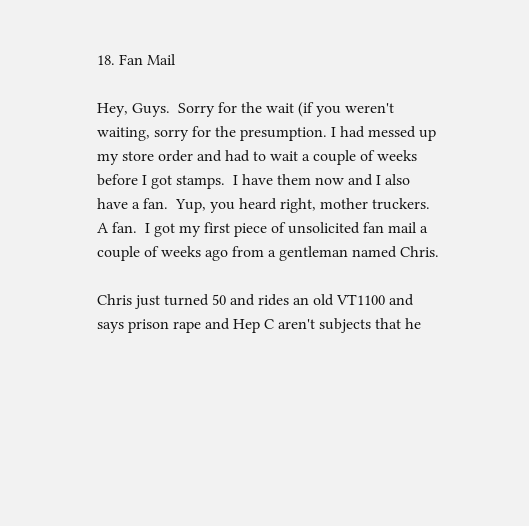18. Fan Mail

Hey, Guys.  Sorry for the wait (if you weren't waiting, sorry for the presumption. I had messed up my store order and had to wait a couple of weeks before I got stamps.  I have them now and I also have a fan.  Yup, you heard right, mother truckers.  A fan.  I got my first piece of unsolicited fan mail a couple of weeks ago from a gentleman named Chris.

Chris just turned 50 and rides an old VT1100 and says prison rape and Hep C aren't subjects that he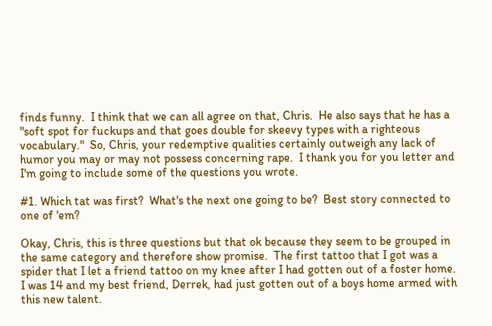finds funny.  I think that we can all agree on that, Chris.  He also says that he has a "soft spot for fuckups and that goes double for skeevy types with a righteous vocabulary."  So, Chris, your redemptive qualities certainly outweigh any lack of humor you may or may not possess concerning rape.  I thank you for you letter and I'm going to include some of the questions you wrote.

#1. Which tat was first?  What's the next one going to be?  Best story connected to one of 'em?

Okay, Chris, this is three questions but that ok because they seem to be grouped in the same category and therefore show promise.  The first tattoo that I got was a spider that I let a friend tattoo on my knee after I had gotten out of a foster home.  I was 14 and my best friend, Derrek, had just gotten out of a boys home armed with this new talent.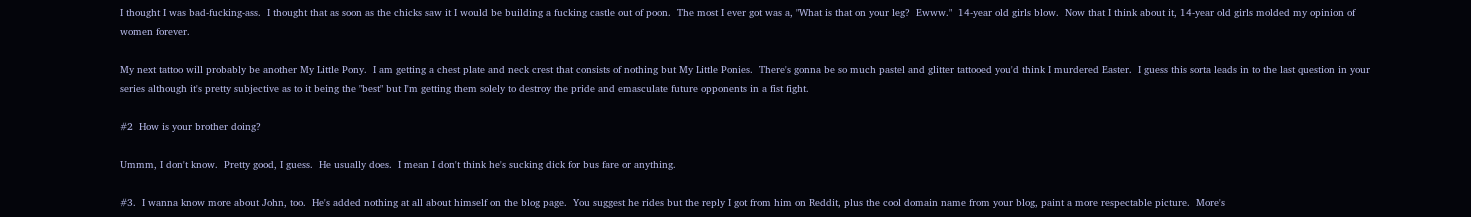I thought I was bad-fucking-ass.  I thought that as soon as the chicks saw it I would be building a fucking castle out of poon.  The most I ever got was a, "What is that on your leg?  Ewww."  14-year old girls blow.  Now that I think about it, 14-year old girls molded my opinion of women forever.

My next tattoo will probably be another My Little Pony.  I am getting a chest plate and neck crest that consists of nothing but My Little Ponies.  There's gonna be so much pastel and glitter tattooed you'd think I murdered Easter.  I guess this sorta leads in to the last question in your series although it's pretty subjective as to it being the "best" but I'm getting them solely to destroy the pride and emasculate future opponents in a fist fight.

#2  How is your brother doing?

Ummm, I don't know.  Pretty good, I guess.  He usually does.  I mean I don't think he's sucking dick for bus fare or anything.

#3.  I wanna know more about John, too.  He's added nothing at all about himself on the blog page.  You suggest he rides but the reply I got from him on Reddit, plus the cool domain name from your blog, paint a more respectable picture.  More's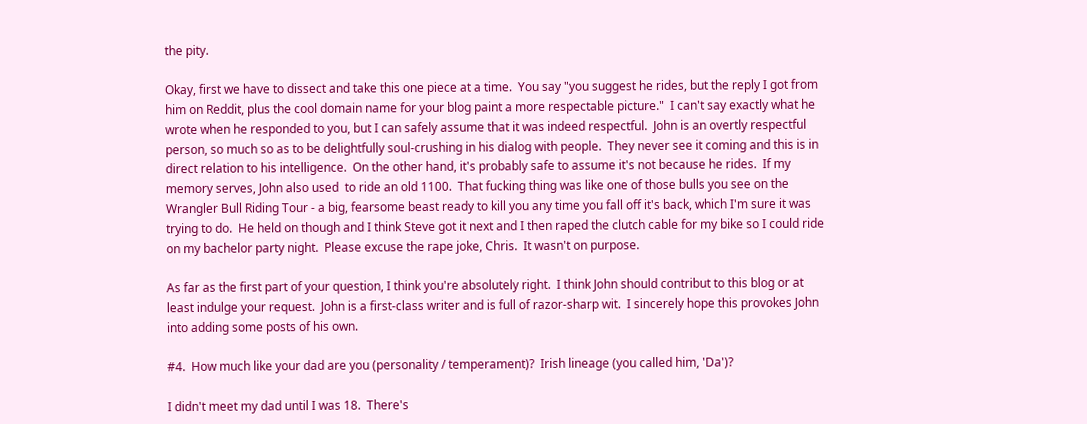the pity.

Okay, first we have to dissect and take this one piece at a time.  You say "you suggest he rides, but the reply I got from him on Reddit, plus the cool domain name for your blog paint a more respectable picture."  I can't say exactly what he wrote when he responded to you, but I can safely assume that it was indeed respectful.  John is an overtly respectful person, so much so as to be delightfully soul-crushing in his dialog with people.  They never see it coming and this is in direct relation to his intelligence.  On the other hand, it's probably safe to assume it's not because he rides.  If my memory serves, John also used  to ride an old 1100.  That fucking thing was like one of those bulls you see on the Wrangler Bull Riding Tour - a big, fearsome beast ready to kill you any time you fall off it's back, which I'm sure it was trying to do.  He held on though and I think Steve got it next and I then raped the clutch cable for my bike so I could ride on my bachelor party night.  Please excuse the rape joke, Chris.  It wasn't on purpose.

As far as the first part of your question, I think you're absolutely right.  I think John should contribut to this blog or at least indulge your request.  John is a first-class writer and is full of razor-sharp wit.  I sincerely hope this provokes John into adding some posts of his own.

#4.  How much like your dad are you (personality / temperament)?  Irish lineage (you called him, 'Da')?

I didn't meet my dad until I was 18.  There's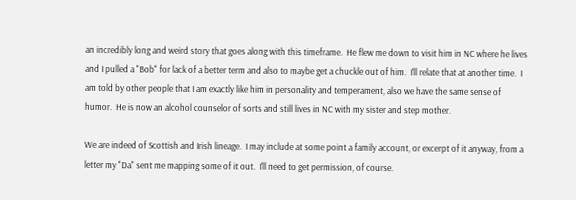an incredibly long and weird story that goes along with this timeframe.  He flew me down to visit him in NC where he lives and I pulled a "Bob" for lack of a better term and also to maybe get a chuckle out of him.  I'll relate that at another time.  I am told by other people that I am exactly like him in personality and temperament, also we have the same sense of humor.  He is now an alcohol counselor of sorts and still lives in NC with my sister and step mother.

We are indeed of Scottish and Irish lineage.  I may include at some point a family account, or excerpt of it anyway, from a letter my "Da" sent me mapping some of it out.  I'll need to get permission, of course.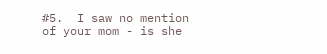#5.  I saw no mention of your mom - is she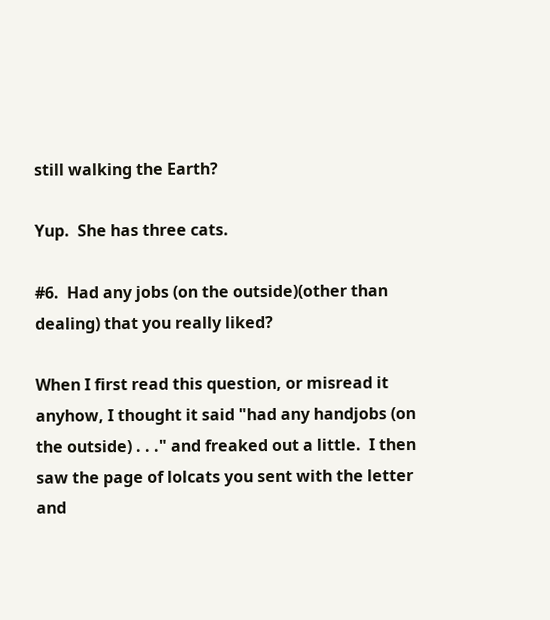still walking the Earth?

Yup.  She has three cats.

#6.  Had any jobs (on the outside)(other than dealing) that you really liked?

When I first read this question, or misread it anyhow, I thought it said "had any handjobs (on the outside) . . ." and freaked out a little.  I then saw the page of lolcats you sent with the letter and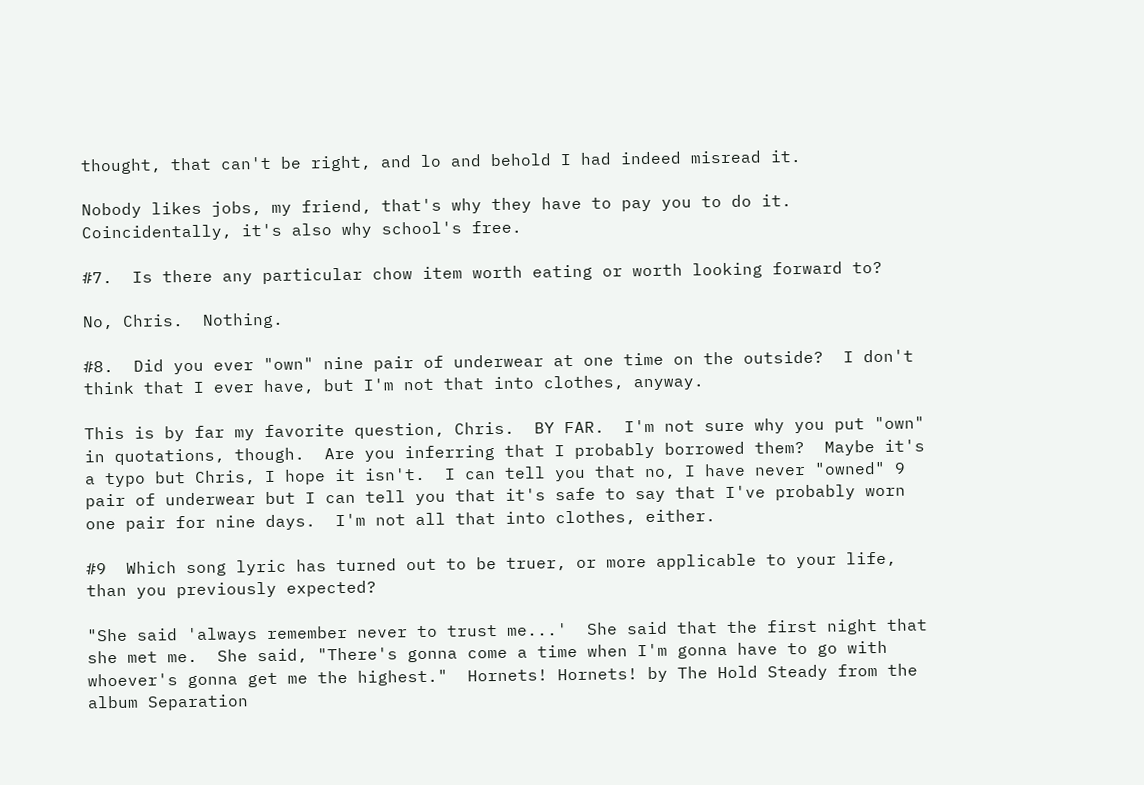thought, that can't be right, and lo and behold I had indeed misread it.

Nobody likes jobs, my friend, that's why they have to pay you to do it.  Coincidentally, it's also why school's free.

#7.  Is there any particular chow item worth eating or worth looking forward to?

No, Chris.  Nothing.

#8.  Did you ever "own" nine pair of underwear at one time on the outside?  I don't think that I ever have, but I'm not that into clothes, anyway.

This is by far my favorite question, Chris.  BY FAR.  I'm not sure why you put "own" in quotations, though.  Are you inferring that I probably borrowed them?  Maybe it's a typo but Chris, I hope it isn't.  I can tell you that no, I have never "owned" 9 pair of underwear but I can tell you that it's safe to say that I've probably worn one pair for nine days.  I'm not all that into clothes, either.

#9  Which song lyric has turned out to be truer, or more applicable to your life, than you previously expected?

"She said 'always remember never to trust me...'  She said that the first night that she met me.  She said, "There's gonna come a time when I'm gonna have to go with whoever's gonna get me the highest."  Hornets! Hornets! by The Hold Steady from the album Separation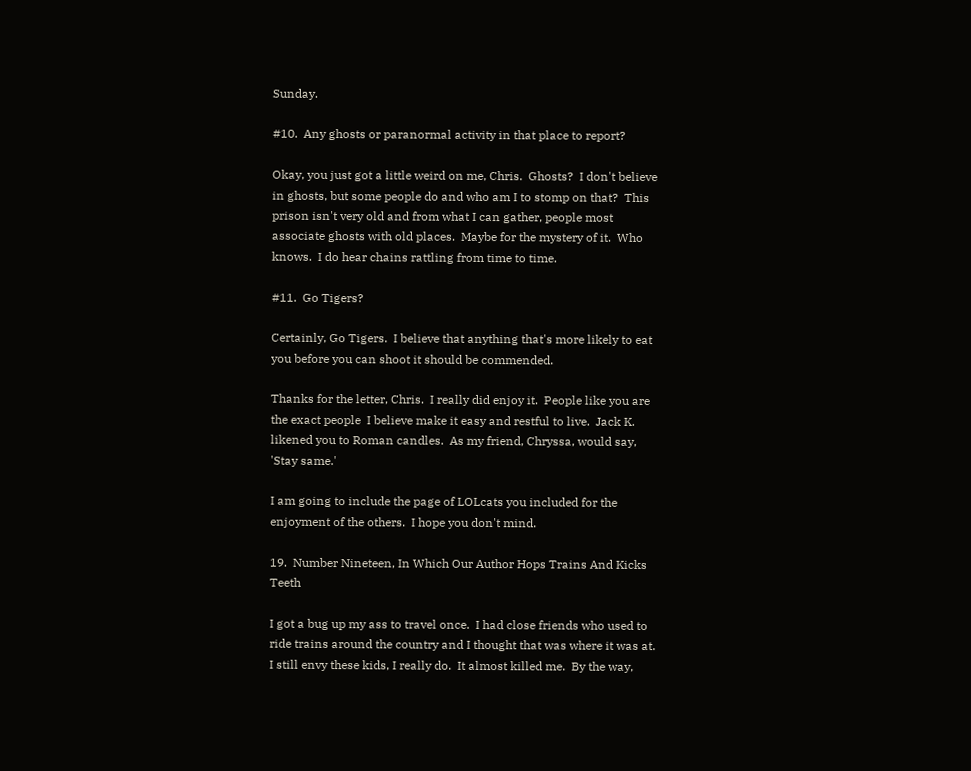Sunday.

#10.  Any ghosts or paranormal activity in that place to report?

Okay, you just got a little weird on me, Chris.  Ghosts?  I don't believe in ghosts, but some people do and who am I to stomp on that?  This prison isn't very old and from what I can gather, people most associate ghosts with old places.  Maybe for the mystery of it.  Who knows.  I do hear chains rattling from time to time.

#11.  Go Tigers?

Certainly, Go Tigers.  I believe that anything that's more likely to eat you before you can shoot it should be commended.

Thanks for the letter, Chris.  I really did enjoy it.  People like you are the exact people  I believe make it easy and restful to live.  Jack K. likened you to Roman candles.  As my friend, Chryssa, would say, 'Stay same.'

I am going to include the page of LOLcats you included for the enjoyment of the others.  I hope you don't mind.

19.  Number Nineteen, In Which Our Author Hops Trains And Kicks Teeth

I got a bug up my ass to travel once.  I had close friends who used to ride trains around the country and I thought that was where it was at.  I still envy these kids, I really do.  It almost killed me.  By the way,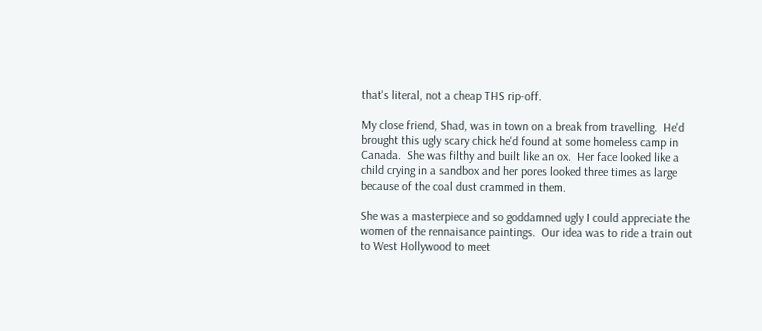that's literal, not a cheap THS rip-off.

My close friend, Shad, was in town on a break from travelling.  He'd brought this ugly scary chick he'd found at some homeless camp in Canada.  She was filthy and built like an ox.  Her face looked like a child crying in a sandbox and her pores looked three times as large because of the coal dust crammed in them.

She was a masterpiece and so goddamned ugly I could appreciate the women of the rennaisance paintings.  Our idea was to ride a train out to West Hollywood to meet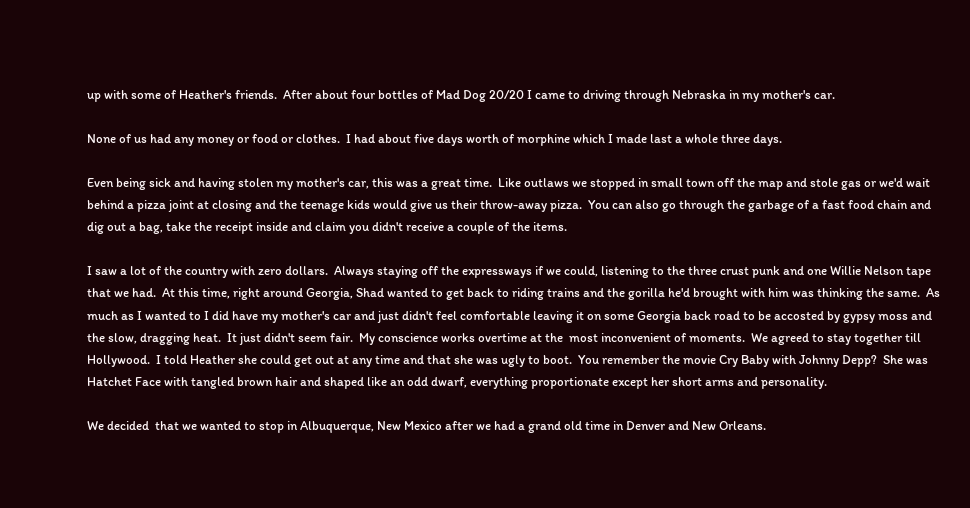up with some of Heather's friends.  After about four bottles of Mad Dog 20/20 I came to driving through Nebraska in my mother's car.

None of us had any money or food or clothes.  I had about five days worth of morphine which I made last a whole three days.

Even being sick and having stolen my mother's car, this was a great time.  Like outlaws we stopped in small town off the map and stole gas or we'd wait behind a pizza joint at closing and the teenage kids would give us their throw-away pizza.  You can also go through the garbage of a fast food chain and dig out a bag, take the receipt inside and claim you didn't receive a couple of the items.

I saw a lot of the country with zero dollars.  Always staying off the expressways if we could, listening to the three crust punk and one Willie Nelson tape that we had.  At this time, right around Georgia, Shad wanted to get back to riding trains and the gorilla he'd brought with him was thinking the same.  As much as I wanted to I did have my mother's car and just didn't feel comfortable leaving it on some Georgia back road to be accosted by gypsy moss and the slow, dragging heat.  It just didn't seem fair.  My conscience works overtime at the  most inconvenient of moments.  We agreed to stay together till Hollywood.  I told Heather she could get out at any time and that she was ugly to boot.  You remember the movie Cry Baby with Johnny Depp?  She was Hatchet Face with tangled brown hair and shaped like an odd dwarf, everything proportionate except her short arms and personality.

We decided  that we wanted to stop in Albuquerque, New Mexico after we had a grand old time in Denver and New Orleans.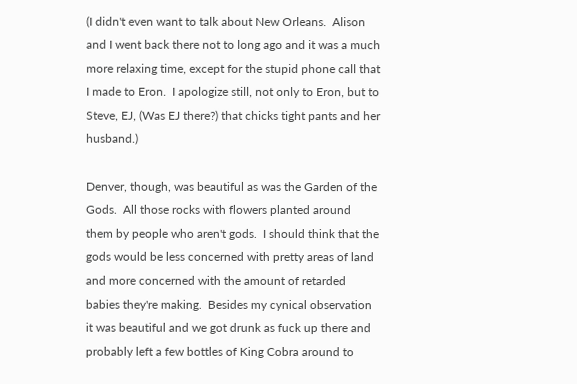(I didn't even want to talk about New Orleans.  Alison and I went back there not to long ago and it was a much more relaxing time, except for the stupid phone call that I made to Eron.  I apologize still, not only to Eron, but to Steve, EJ, (Was EJ there?) that chicks tight pants and her husband.)

Denver, though, was beautiful as was the Garden of the Gods.  All those rocks with flowers planted around them by people who aren't gods.  I should think that the gods would be less concerned with pretty areas of land and more concerned with the amount of retarded babies they're making.  Besides my cynical observation it was beautiful and we got drunk as fuck up there and probably left a few bottles of King Cobra around to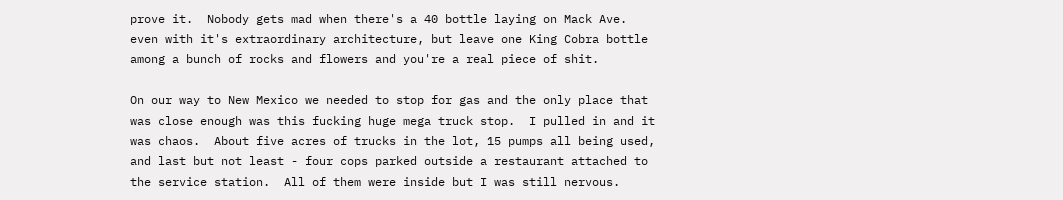prove it.  Nobody gets mad when there's a 40 bottle laying on Mack Ave. even with it's extraordinary architecture, but leave one King Cobra bottle among a bunch of rocks and flowers and you're a real piece of shit.

On our way to New Mexico we needed to stop for gas and the only place that was close enough was this fucking huge mega truck stop.  I pulled in and it was chaos.  About five acres of trucks in the lot, 15 pumps all being used, and last but not least - four cops parked outside a restaurant attached to the service station.  All of them were inside but I was still nervous.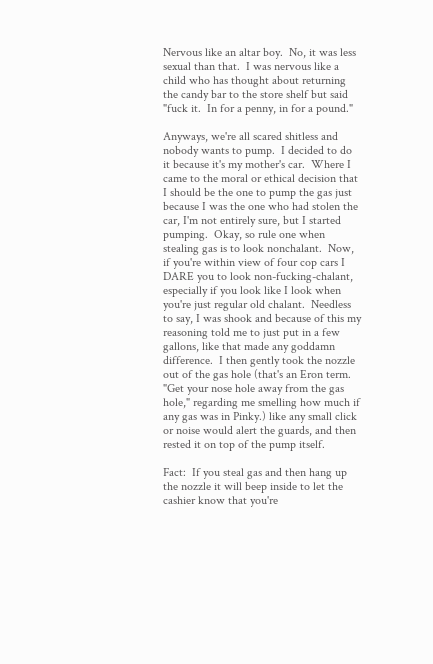Nervous like an altar boy.  No, it was less sexual than that.  I was nervous like a child who has thought about returning the candy bar to the store shelf but said "fuck it.  In for a penny, in for a pound."

Anyways, we're all scared shitless and nobody wants to pump.  I decided to do it because it's my mother's car.  Where I came to the moral or ethical decision that I should be the one to pump the gas just because I was the one who had stolen the car, I'm not entirely sure, but I started pumping.  Okay, so rule one when stealing gas is to look nonchalant.  Now, if you're within view of four cop cars I DARE you to look non-fucking-chalant, especially if you look like I look when you're just regular old chalant.  Needless to say, I was shook and because of this my reasoning told me to just put in a few gallons, like that made any goddamn difference.  I then gently took the nozzle out of the gas hole (that's an Eron term. "Get your nose hole away from the gas hole," regarding me smelling how much if any gas was in Pinky.) like any small click or noise would alert the guards, and then rested it on top of the pump itself.

Fact:  If you steal gas and then hang up the nozzle it will beep inside to let the cashier know that you're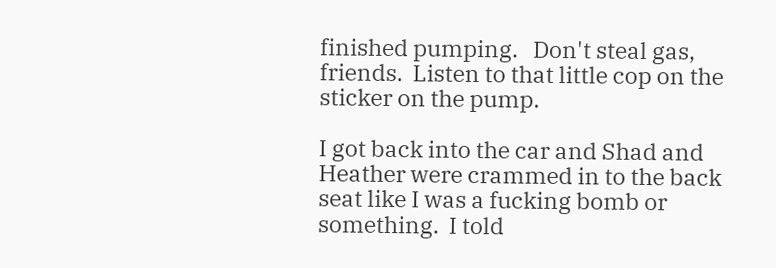finished pumping.   Don't steal gas, friends.  Listen to that little cop on the sticker on the pump.

I got back into the car and Shad and Heather were crammed in to the back seat like I was a fucking bomb or something.  I told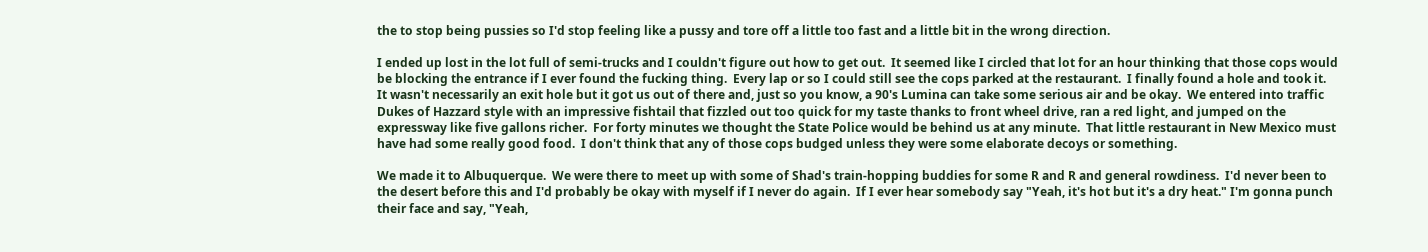the to stop being pussies so I'd stop feeling like a pussy and tore off a little too fast and a little bit in the wrong direction.

I ended up lost in the lot full of semi-trucks and I couldn't figure out how to get out.  It seemed like I circled that lot for an hour thinking that those cops would be blocking the entrance if I ever found the fucking thing.  Every lap or so I could still see the cops parked at the restaurant.  I finally found a hole and took it.  It wasn't necessarily an exit hole but it got us out of there and, just so you know, a 90's Lumina can take some serious air and be okay.  We entered into traffic Dukes of Hazzard style with an impressive fishtail that fizzled out too quick for my taste thanks to front wheel drive, ran a red light, and jumped on the expressway like five gallons richer.  For forty minutes we thought the State Police would be behind us at any minute.  That little restaurant in New Mexico must have had some really good food.  I don't think that any of those cops budged unless they were some elaborate decoys or something.

We made it to Albuquerque.  We were there to meet up with some of Shad's train-hopping buddies for some R and R and general rowdiness.  I'd never been to the desert before this and I'd probably be okay with myself if I never do again.  If I ever hear somebody say "Yeah, it's hot but it's a dry heat." I'm gonna punch their face and say, "Yeah,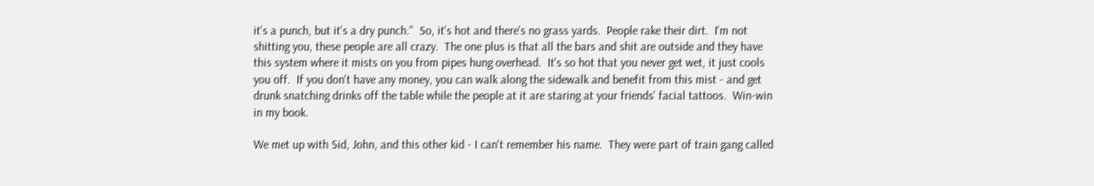it's a punch, but it's a dry punch."  So, it's hot and there's no grass yards.  People rake their dirt.  I'm not shitting you, these people are all crazy.  The one plus is that all the bars and shit are outside and they have this system where it mists on you from pipes hung overhead.  It's so hot that you never get wet, it just cools you off.  If you don't have any money, you can walk along the sidewalk and benefit from this mist - and get drunk snatching drinks off the table while the people at it are staring at your friends' facial tattoos.  Win-win in my book.

We met up with Sid, John, and this other kid - I can't remember his name.  They were part of train gang called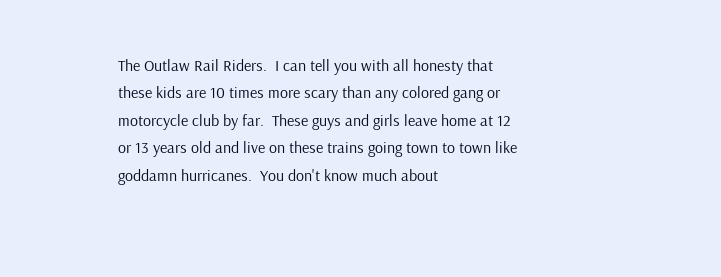The Outlaw Rail Riders.  I can tell you with all honesty that these kids are 10 times more scary than any colored gang or motorcycle club by far.  These guys and girls leave home at 12 or 13 years old and live on these trains going town to town like goddamn hurricanes.  You don't know much about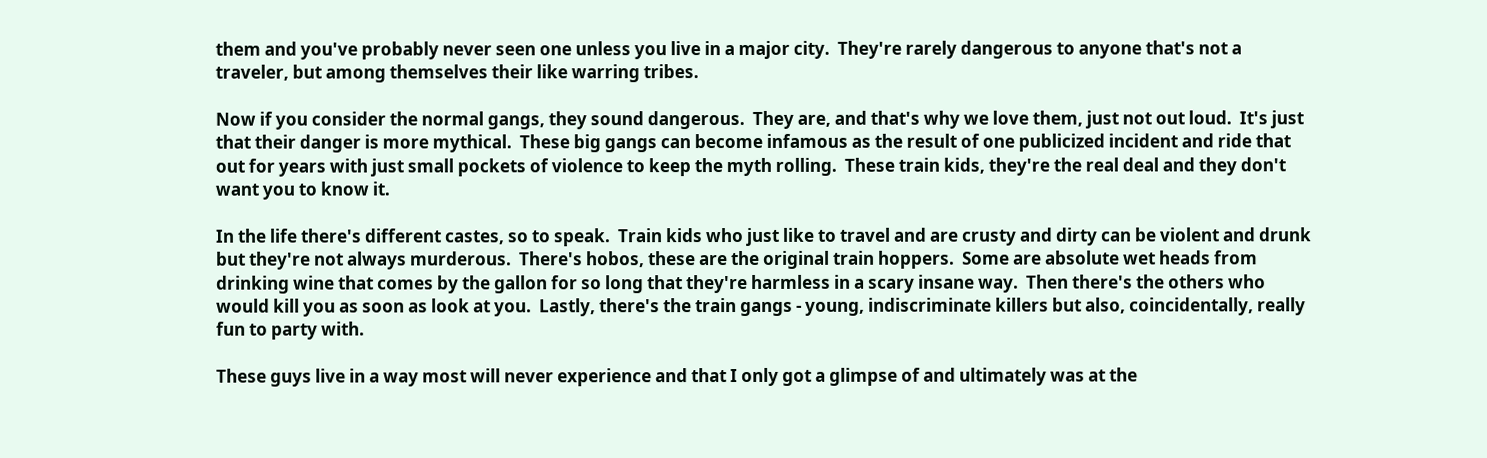them and you've probably never seen one unless you live in a major city.  They're rarely dangerous to anyone that's not a traveler, but among themselves their like warring tribes.

Now if you consider the normal gangs, they sound dangerous.  They are, and that's why we love them, just not out loud.  It's just that their danger is more mythical.  These big gangs can become infamous as the result of one publicized incident and ride that out for years with just small pockets of violence to keep the myth rolling.  These train kids, they're the real deal and they don't want you to know it.

In the life there's different castes, so to speak.  Train kids who just like to travel and are crusty and dirty can be violent and drunk but they're not always murderous.  There's hobos, these are the original train hoppers.  Some are absolute wet heads from drinking wine that comes by the gallon for so long that they're harmless in a scary insane way.  Then there's the others who would kill you as soon as look at you.  Lastly, there's the train gangs - young, indiscriminate killers but also, coincidentally, really fun to party with.

These guys live in a way most will never experience and that I only got a glimpse of and ultimately was at the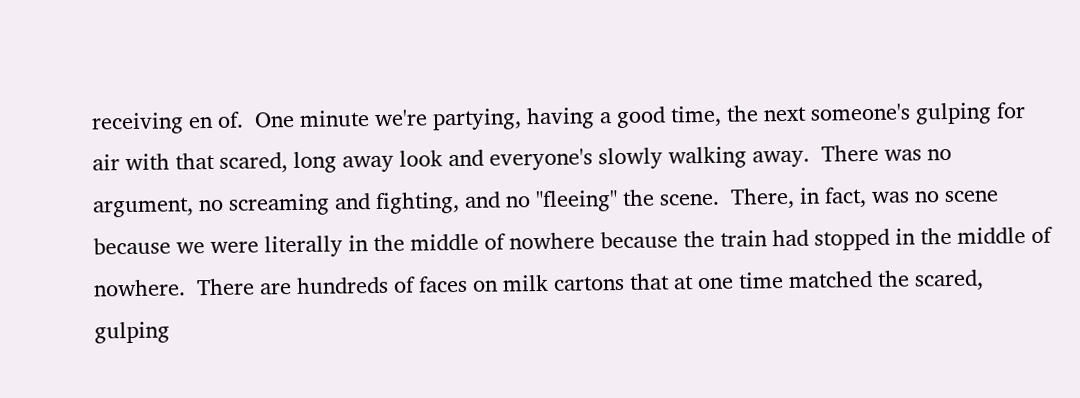receiving en of.  One minute we're partying, having a good time, the next someone's gulping for air with that scared, long away look and everyone's slowly walking away.  There was no argument, no screaming and fighting, and no "fleeing" the scene.  There, in fact, was no scene because we were literally in the middle of nowhere because the train had stopped in the middle of nowhere.  There are hundreds of faces on milk cartons that at one time matched the scared, gulping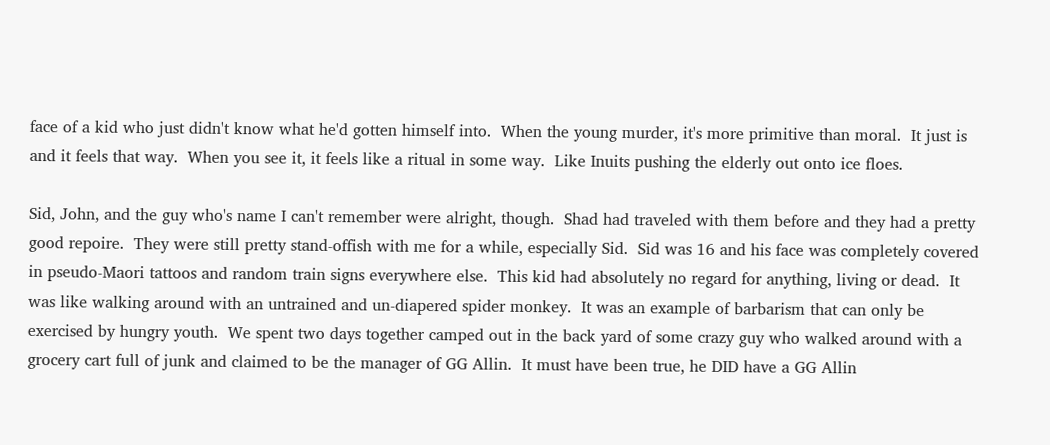face of a kid who just didn't know what he'd gotten himself into.  When the young murder, it's more primitive than moral.  It just is and it feels that way.  When you see it, it feels like a ritual in some way.  Like Inuits pushing the elderly out onto ice floes.

Sid, John, and the guy who's name I can't remember were alright, though.  Shad had traveled with them before and they had a pretty good repoire.  They were still pretty stand-offish with me for a while, especially Sid.  Sid was 16 and his face was completely covered in pseudo-Maori tattoos and random train signs everywhere else.  This kid had absolutely no regard for anything, living or dead.  It was like walking around with an untrained and un-diapered spider monkey.  It was an example of barbarism that can only be exercised by hungry youth.  We spent two days together camped out in the back yard of some crazy guy who walked around with a grocery cart full of junk and claimed to be the manager of GG Allin.  It must have been true, he DID have a GG Allin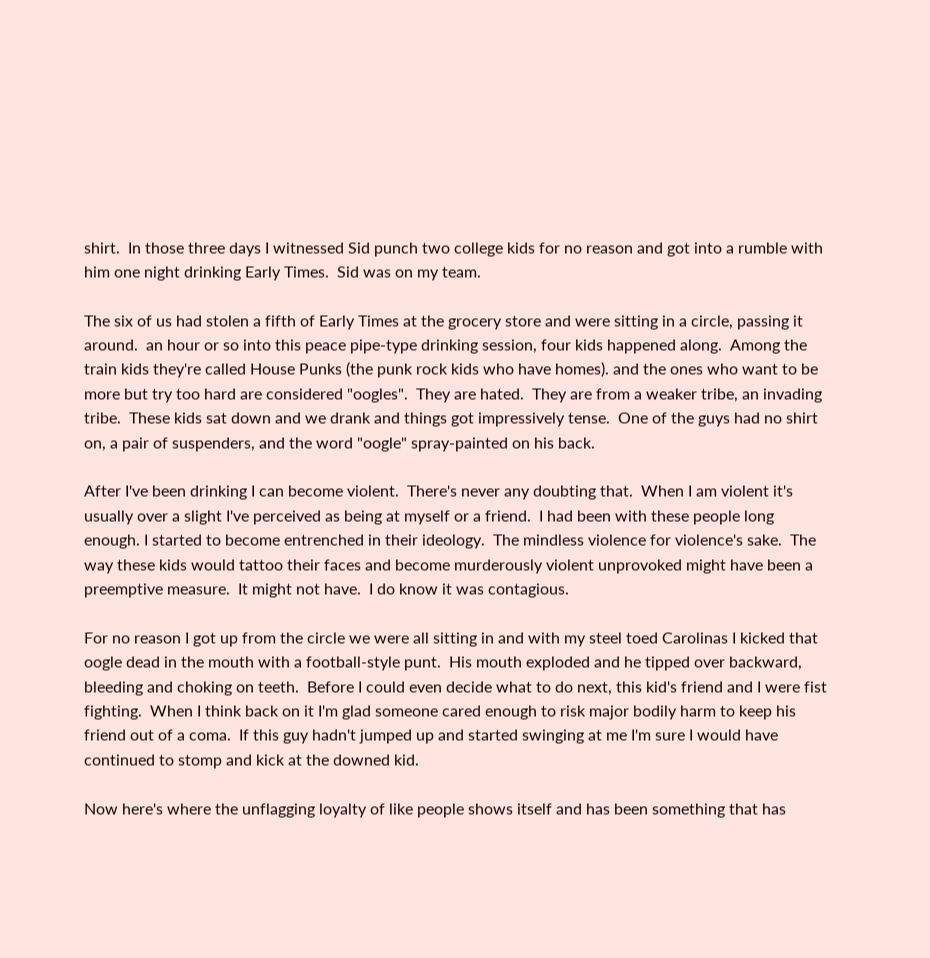shirt.  In those three days I witnessed Sid punch two college kids for no reason and got into a rumble with him one night drinking Early Times.  Sid was on my team.

The six of us had stolen a fifth of Early Times at the grocery store and were sitting in a circle, passing it around.  an hour or so into this peace pipe-type drinking session, four kids happened along.  Among the train kids they're called House Punks (the punk rock kids who have homes). and the ones who want to be more but try too hard are considered "oogles".  They are hated.  They are from a weaker tribe, an invading tribe.  These kids sat down and we drank and things got impressively tense.  One of the guys had no shirt on, a pair of suspenders, and the word "oogle" spray-painted on his back.

After I've been drinking I can become violent.  There's never any doubting that.  When I am violent it's usually over a slight I've perceived as being at myself or a friend.  I had been with these people long enough. I started to become entrenched in their ideology.  The mindless violence for violence's sake.  The way these kids would tattoo their faces and become murderously violent unprovoked might have been a preemptive measure.  It might not have.  I do know it was contagious.

For no reason I got up from the circle we were all sitting in and with my steel toed Carolinas I kicked that oogle dead in the mouth with a football-style punt.  His mouth exploded and he tipped over backward, bleeding and choking on teeth.  Before I could even decide what to do next, this kid's friend and I were fist fighting.  When I think back on it I'm glad someone cared enough to risk major bodily harm to keep his friend out of a coma.  If this guy hadn't jumped up and started swinging at me I'm sure I would have continued to stomp and kick at the downed kid.

Now here's where the unflagging loyalty of like people shows itself and has been something that has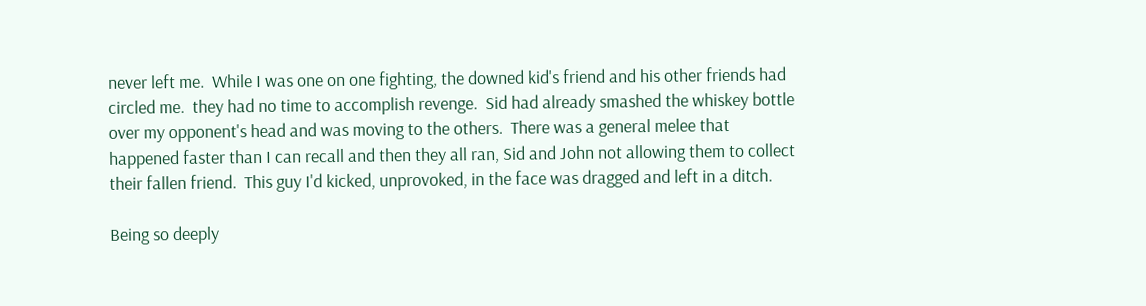never left me.  While I was one on one fighting, the downed kid's friend and his other friends had circled me.  they had no time to accomplish revenge.  Sid had already smashed the whiskey bottle over my opponent's head and was moving to the others.  There was a general melee that happened faster than I can recall and then they all ran, Sid and John not allowing them to collect their fallen friend.  This guy I'd kicked, unprovoked, in the face was dragged and left in a ditch.

Being so deeply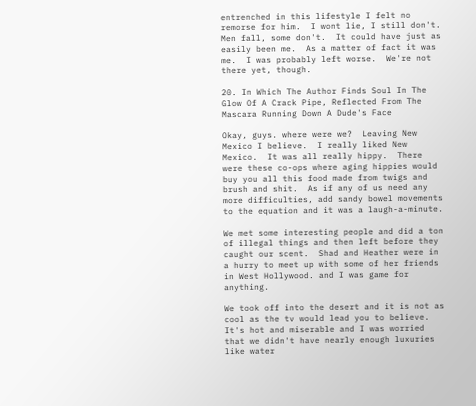entrenched in this lifestyle I felt no remorse for him.  I wont lie, I still don't.  Men fall, some don't.  It could have just as easily been me.  As a matter of fact it was me.  I was probably left worse.  We're not there yet, though.

20. In Which The Author Finds Soul In The Glow Of A Crack Pipe, Reflected From The Mascara Running Down A Dude's Face

Okay, guys. where were we?  Leaving New Mexico I believe.  I really liked New Mexico.  It was all really hippy.  There were these co-ops where aging hippies would buy you all this food made from twigs and brush and shit.  As if any of us need any more difficulties, add sandy bowel movements to the equation and it was a laugh-a-minute.

We met some interesting people and did a ton of illegal things and then left before they caught our scent.  Shad and Heather were in a hurry to meet up with some of her friends in West Hollywood. and I was game for anything.

We took off into the desert and it is not as cool as the tv would lead you to believe.  It's hot and miserable and I was worried that we didn't have nearly enough luxuries like water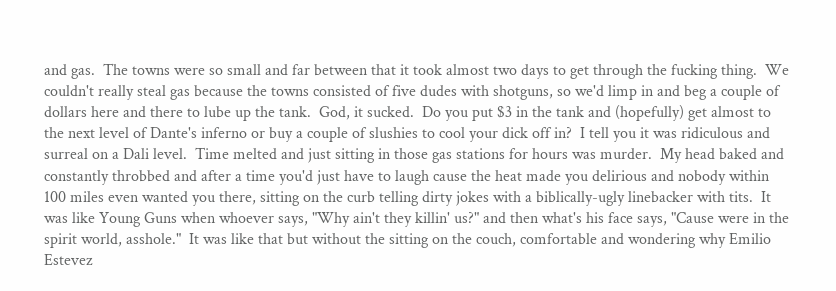and gas.  The towns were so small and far between that it took almost two days to get through the fucking thing.  We couldn't really steal gas because the towns consisted of five dudes with shotguns, so we'd limp in and beg a couple of dollars here and there to lube up the tank.  God, it sucked.  Do you put $3 in the tank and (hopefully) get almost to the next level of Dante's inferno or buy a couple of slushies to cool your dick off in?  I tell you it was ridiculous and surreal on a Dali level.  Time melted and just sitting in those gas stations for hours was murder.  My head baked and constantly throbbed and after a time you'd just have to laugh cause the heat made you delirious and nobody within 100 miles even wanted you there, sitting on the curb telling dirty jokes with a biblically-ugly linebacker with tits.  It was like Young Guns when whoever says, "Why ain't they killin' us?" and then what's his face says, "Cause were in the spirit world, asshole."  It was like that but without the sitting on the couch, comfortable and wondering why Emilio Estevez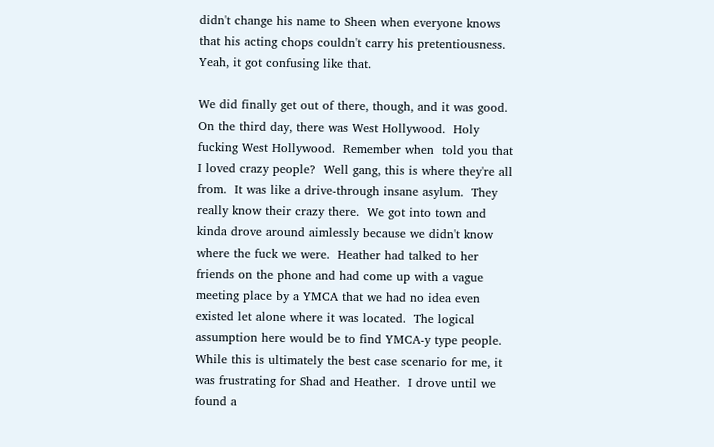didn't change his name to Sheen when everyone knows that his acting chops couldn't carry his pretentiousness.  Yeah, it got confusing like that.

We did finally get out of there, though, and it was good.  On the third day, there was West Hollywood.  Holy fucking West Hollywood.  Remember when  told you that I loved crazy people?  Well gang, this is where they're all from.  It was like a drive-through insane asylum.  They really know their crazy there.  We got into town and kinda drove around aimlessly because we didn't know where the fuck we were.  Heather had talked to her friends on the phone and had come up with a vague meeting place by a YMCA that we had no idea even existed let alone where it was located.  The logical assumption here would be to find YMCA-y type people.  While this is ultimately the best case scenario for me, it was frustrating for Shad and Heather.  I drove until we found a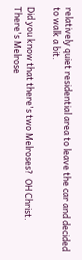relatively quiet residential area to leave the car and decided to walk a bit.

Did you know that there's two Melroses?  OH Christ.  There's Melrose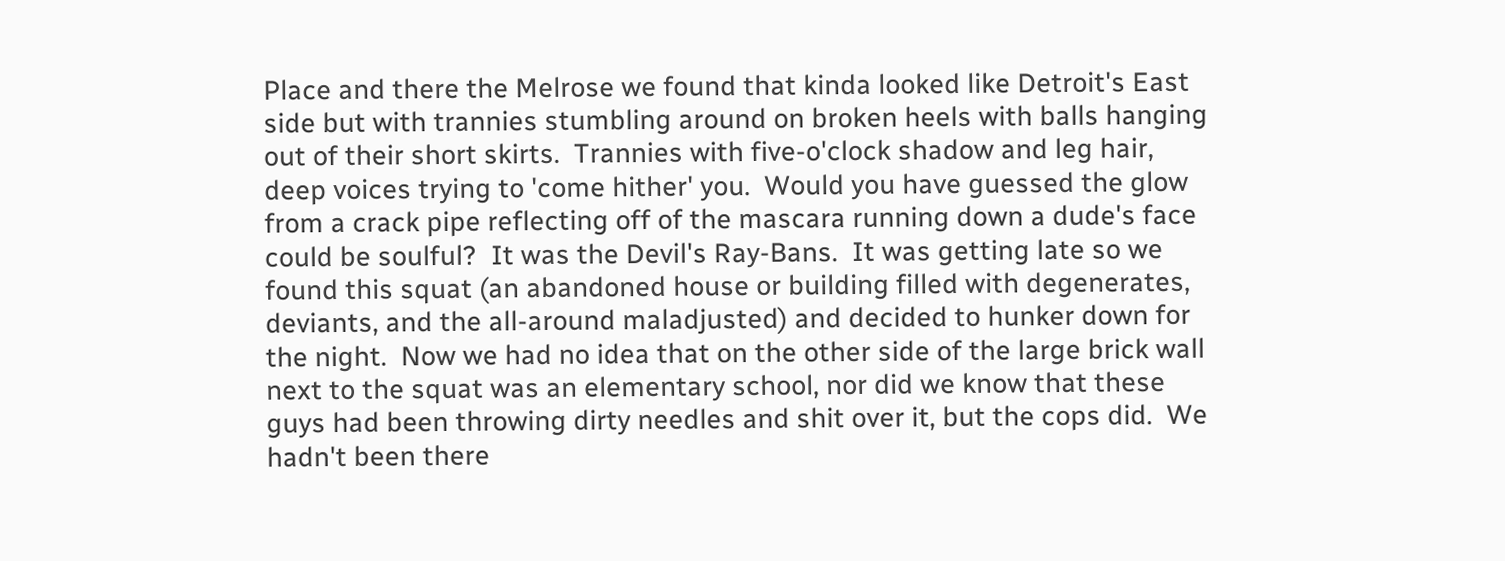Place and there the Melrose we found that kinda looked like Detroit's East side but with trannies stumbling around on broken heels with balls hanging out of their short skirts.  Trannies with five-o'clock shadow and leg hair, deep voices trying to 'come hither' you.  Would you have guessed the glow from a crack pipe reflecting off of the mascara running down a dude's face could be soulful?  It was the Devil's Ray-Bans.  It was getting late so we found this squat (an abandoned house or building filled with degenerates, deviants, and the all-around maladjusted) and decided to hunker down for the night.  Now we had no idea that on the other side of the large brick wall next to the squat was an elementary school, nor did we know that these guys had been throwing dirty needles and shit over it, but the cops did.  We hadn't been there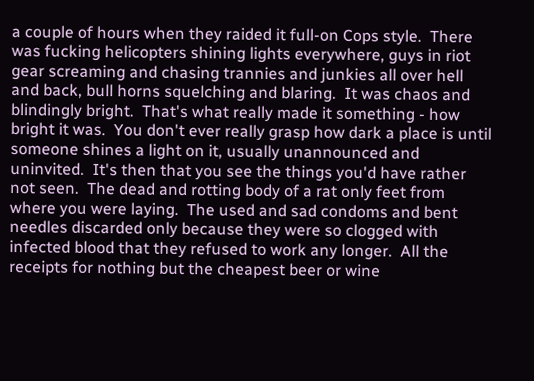a couple of hours when they raided it full-on Cops style.  There was fucking helicopters shining lights everywhere, guys in riot gear screaming and chasing trannies and junkies all over hell and back, bull horns squelching and blaring.  It was chaos and blindingly bright.  That's what really made it something - how bright it was.  You don't ever really grasp how dark a place is until someone shines a light on it, usually unannounced and uninvited.  It's then that you see the things you'd have rather not seen.  The dead and rotting body of a rat only feet from where you were laying.  The used and sad condoms and bent needles discarded only because they were so clogged with infected blood that they refused to work any longer.  All the receipts for nothing but the cheapest beer or wine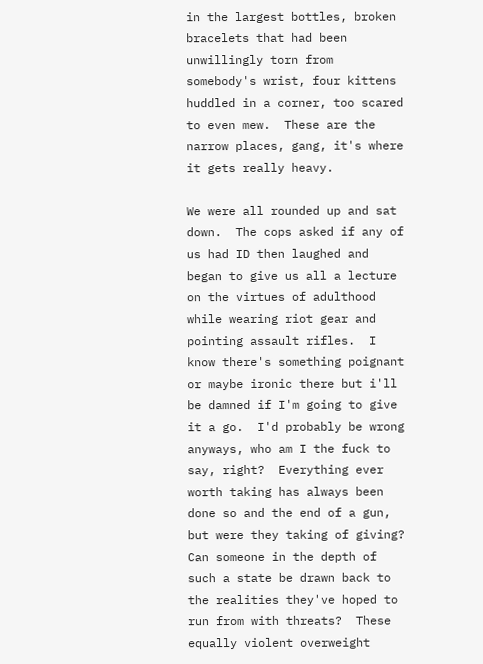in the largest bottles, broken bracelets that had been unwillingly torn from somebody's wrist, four kittens huddled in a corner, too scared to even mew.  These are the narrow places, gang, it's where it gets really heavy.

We were all rounded up and sat down.  The cops asked if any of us had ID then laughed and began to give us all a lecture on the virtues of adulthood while wearing riot gear and pointing assault rifles.  I know there's something poignant or maybe ironic there but i'll be damned if I'm going to give it a go.  I'd probably be wrong anyways, who am I the fuck to say, right?  Everything ever worth taking has always been done so and the end of a gun, but were they taking of giving?  Can someone in the depth of such a state be drawn back to the realities they've hoped to run from with threats?  These equally violent overweight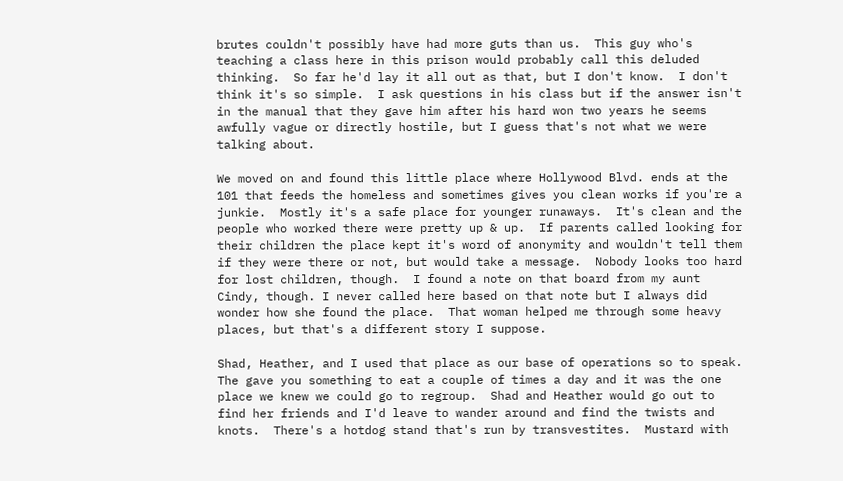brutes couldn't possibly have had more guts than us.  This guy who's teaching a class here in this prison would probably call this deluded thinking.  So far he'd lay it all out as that, but I don't know.  I don't think it's so simple.  I ask questions in his class but if the answer isn't in the manual that they gave him after his hard won two years he seems awfully vague or directly hostile, but I guess that's not what we were talking about.

We moved on and found this little place where Hollywood Blvd. ends at the 101 that feeds the homeless and sometimes gives you clean works if you're a junkie.  Mostly it's a safe place for younger runaways.  It's clean and the people who worked there were pretty up & up.  If parents called looking for their children the place kept it's word of anonymity and wouldn't tell them if they were there or not, but would take a message.  Nobody looks too hard for lost children, though.  I found a note on that board from my aunt Cindy, though. I never called here based on that note but I always did wonder how she found the place.  That woman helped me through some heavy places, but that's a different story I suppose.

Shad, Heather, and I used that place as our base of operations so to speak.  The gave you something to eat a couple of times a day and it was the one place we knew we could go to regroup.  Shad and Heather would go out to find her friends and I'd leave to wander around and find the twists and knots.  There's a hotdog stand that's run by transvestites.  Mustard with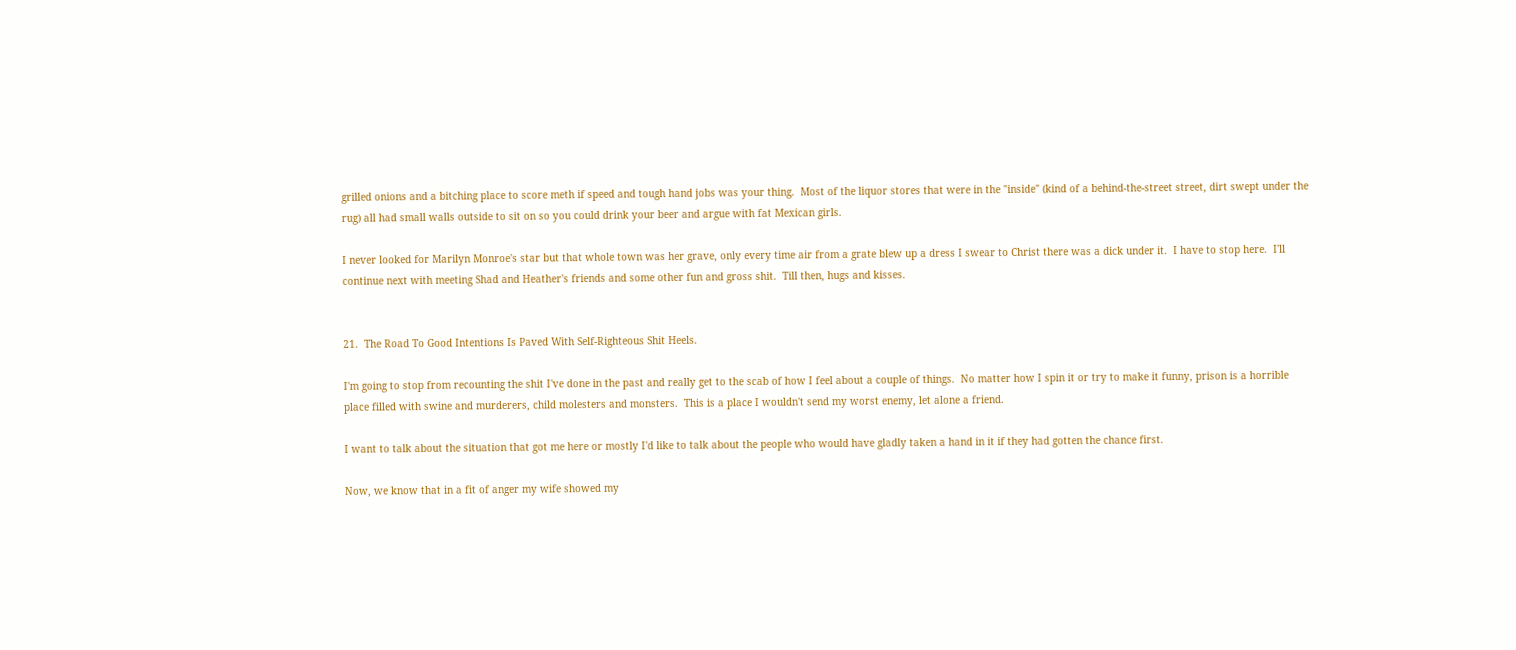grilled onions and a bitching place to score meth if speed and tough hand jobs was your thing.  Most of the liquor stores that were in the "inside" (kind of a behind-the-street street, dirt swept under the rug) all had small walls outside to sit on so you could drink your beer and argue with fat Mexican girls.

I never looked for Marilyn Monroe's star but that whole town was her grave, only every time air from a grate blew up a dress I swear to Christ there was a dick under it.  I have to stop here.  I'll continue next with meeting Shad and Heather's friends and some other fun and gross shit.  Till then, hugs and kisses.


21.  The Road To Good Intentions Is Paved With Self-Righteous Shit Heels.

I'm going to stop from recounting the shit I've done in the past and really get to the scab of how I feel about a couple of things.  No matter how I spin it or try to make it funny, prison is a horrible place filled with swine and murderers, child molesters and monsters.  This is a place I wouldn't send my worst enemy, let alone a friend.

I want to talk about the situation that got me here or mostly I'd like to talk about the people who would have gladly taken a hand in it if they had gotten the chance first.

Now, we know that in a fit of anger my wife showed my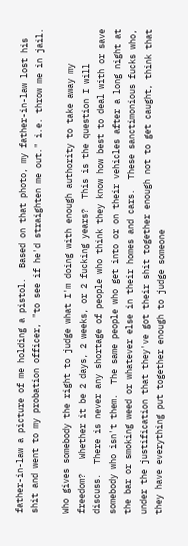father-in-law a picture of me holding a pistol.  Based on that photo, my father-in-law lost his shit and went to my probation officer, "to see if he'd straighten me out." i.e. throw me in jail.

Who gives somebody the right to judge what I'm doing with enough authority to take away my freedom?   Whether it be 2 days, 2 weeks, or 2 fucking years?  This is the question I will discuss.  There is never any shortage of people who think they know how best to deal with or save somebody who isn't them.  The same people who get into or on their vehicles after a long night at the bar or smoking weed or whatever else in their homes and cars.  These sanctimonious fucks who, under the justification that they've got their shit together enough not to get caught, think that they have everything put together enough to judge someone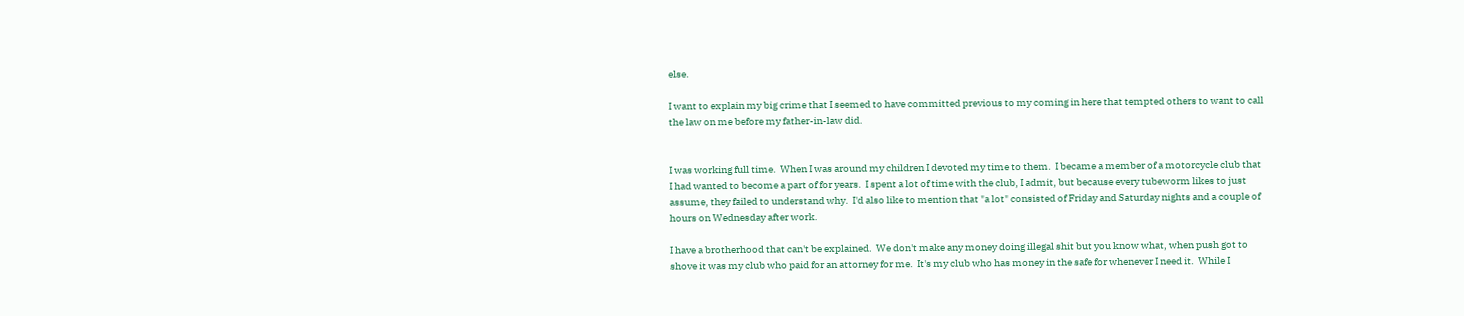else.

I want to explain my big crime that I seemed to have committed previous to my coming in here that tempted others to want to call the law on me before my father-in-law did.


I was working full time.  When I was around my children I devoted my time to them.  I became a member of a motorcycle club that I had wanted to become a part of for years.  I spent a lot of time with the club, I admit, but because every tubeworm likes to just assume, they failed to understand why.  I'd also like to mention that "a lot" consisted of Friday and Saturday nights and a couple of hours on Wednesday after work.

I have a brotherhood that can't be explained.  We don't make any money doing illegal shit but you know what, when push got to shove it was my club who paid for an attorney for me.  It's my club who has money in the safe for whenever I need it.  While I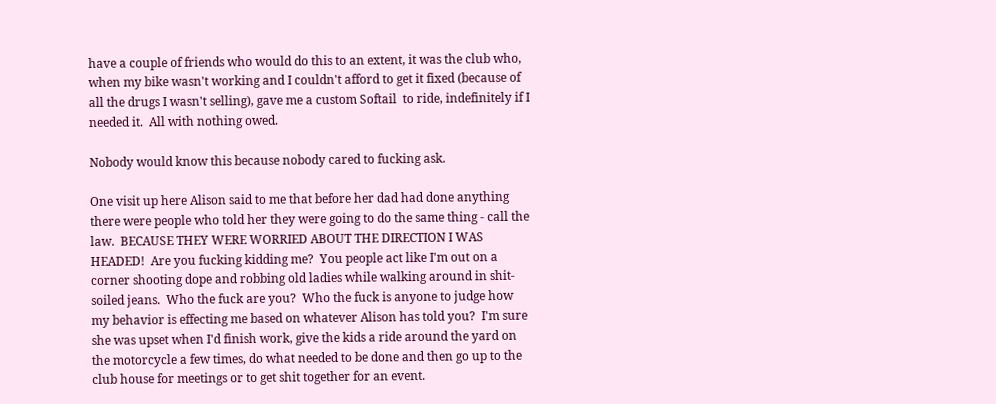have a couple of friends who would do this to an extent, it was the club who, when my bike wasn't working and I couldn't afford to get it fixed (because of all the drugs I wasn't selling), gave me a custom Softail  to ride, indefinitely if I needed it.  All with nothing owed.

Nobody would know this because nobody cared to fucking ask.

One visit up here Alison said to me that before her dad had done anything there were people who told her they were going to do the same thing - call the law.  BECAUSE THEY WERE WORRIED ABOUT THE DIRECTION I WAS HEADED!  Are you fucking kidding me?  You people act like I'm out on a corner shooting dope and robbing old ladies while walking around in shit-soiled jeans.  Who the fuck are you?  Who the fuck is anyone to judge how my behavior is effecting me based on whatever Alison has told you?  I'm sure she was upset when I'd finish work, give the kids a ride around the yard on the motorcycle a few times, do what needed to be done and then go up to the club house for meetings or to get shit together for an event.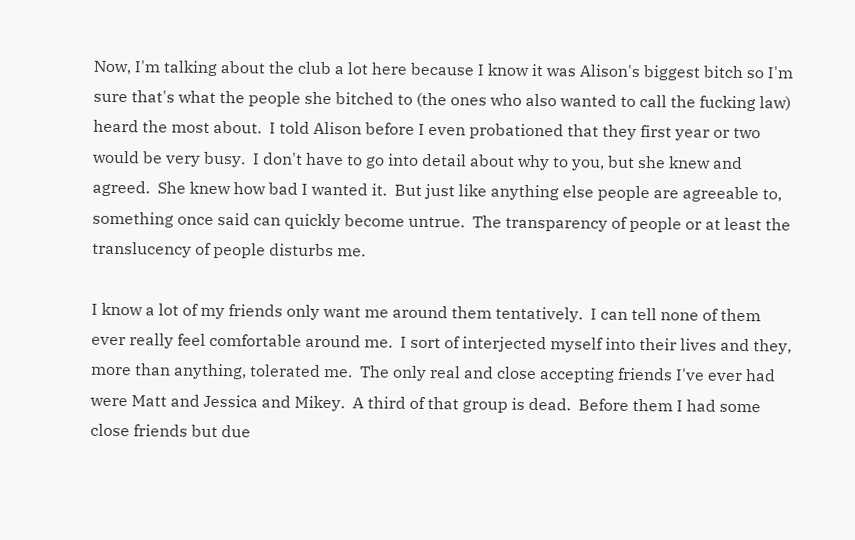Now, I'm talking about the club a lot here because I know it was Alison's biggest bitch so I'm sure that's what the people she bitched to (the ones who also wanted to call the fucking law) heard the most about.  I told Alison before I even probationed that they first year or two would be very busy.  I don't have to go into detail about why to you, but she knew and agreed.  She knew how bad I wanted it.  But just like anything else people are agreeable to, something once said can quickly become untrue.  The transparency of people or at least the translucency of people disturbs me.

I know a lot of my friends only want me around them tentatively.  I can tell none of them ever really feel comfortable around me.  I sort of interjected myself into their lives and they, more than anything, tolerated me.  The only real and close accepting friends I've ever had were Matt and Jessica and Mikey.  A third of that group is dead.  Before them I had some close friends but due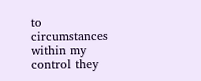to circumstances within my control they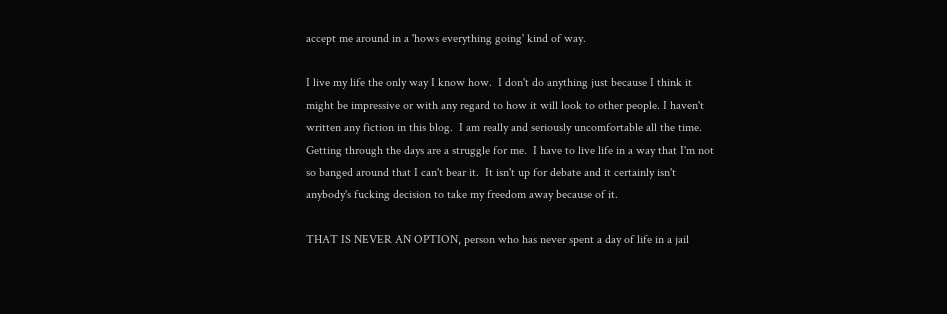accept me around in a 'hows everything going' kind of way.

I live my life the only way I know how.  I don't do anything just because I think it might be impressive or with any regard to how it will look to other people. I haven't written any fiction in this blog.  I am really and seriously uncomfortable all the time.  Getting through the days are a struggle for me.  I have to live life in a way that I'm not so banged around that I can't bear it.  It isn't up for debate and it certainly isn't anybody's fucking decision to take my freedom away because of it.

THAT IS NEVER AN OPTION, person who has never spent a day of life in a jail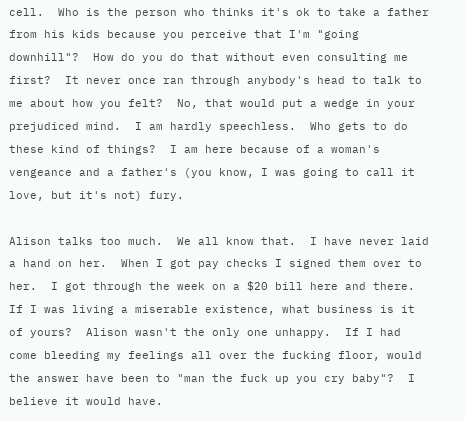cell.  Who is the person who thinks it's ok to take a father from his kids because you perceive that I'm "going downhill"?  How do you do that without even consulting me first?  It never once ran through anybody's head to talk to me about how you felt?  No, that would put a wedge in your prejudiced mind.  I am hardly speechless.  Who gets to do these kind of things?  I am here because of a woman's vengeance and a father's (you know, I was going to call it love, but it's not) fury.

Alison talks too much.  We all know that.  I have never laid a hand on her.  When I got pay checks I signed them over to her.  I got through the week on a $20 bill here and there.  If I was living a miserable existence, what business is it of yours?  Alison wasn't the only one unhappy.  If I had come bleeding my feelings all over the fucking floor, would the answer have been to "man the fuck up you cry baby"?  I believe it would have.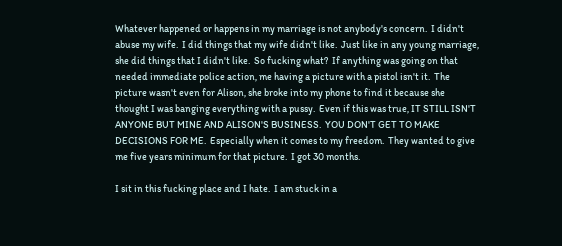Whatever happened or happens in my marriage is not anybody's concern.  I didn't abuse my wife.  I did things that my wife didn't like.  Just like in any young marriage, she did things that I didn't like.  So fucking what?  If anything was going on that needed immediate police action, me having a picture with a pistol isn't it.  The picture wasn't even for Alison, she broke into my phone to find it because she thought I was banging everything with a pussy.  Even if this was true, IT STILL ISN'T ANYONE BUT MINE AND ALISON'S BUSINESS.  YOU DON'T GET TO MAKE DECISIONS FOR ME.  Especially when it comes to my freedom.  They wanted to give me five years minimum for that picture.  I got 30 months.

I sit in this fucking place and I hate.  I am stuck in a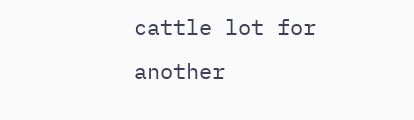cattle lot for another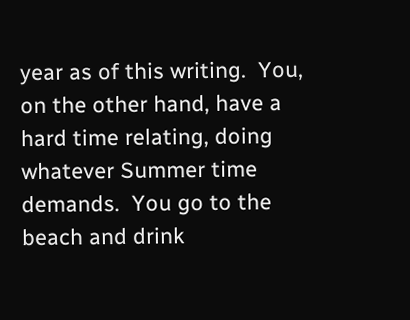year as of this writing.  You, on the other hand, have a hard time relating, doing whatever Summer time demands.  You go to the beach and drink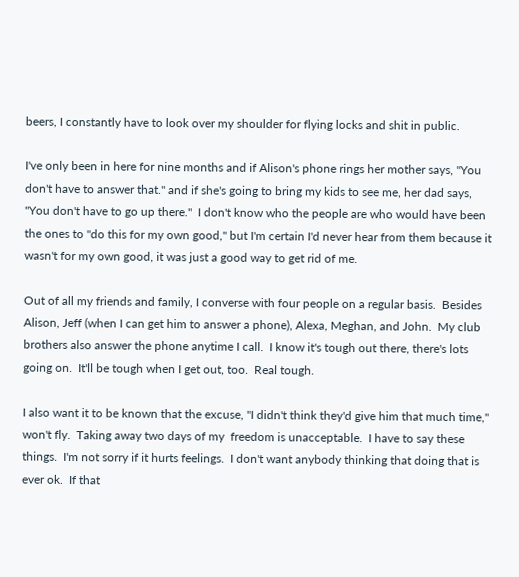beers, I constantly have to look over my shoulder for flying locks and shit in public.

I've only been in here for nine months and if Alison's phone rings her mother says, "You don't have to answer that." and if she's going to bring my kids to see me, her dad says, "You don't have to go up there."  I don't know who the people are who would have been the ones to "do this for my own good," but I'm certain I'd never hear from them because it wasn't for my own good, it was just a good way to get rid of me.

Out of all my friends and family, I converse with four people on a regular basis.  Besides Alison, Jeff (when I can get him to answer a phone), Alexa, Meghan, and John.  My club brothers also answer the phone anytime I call.  I know it's tough out there, there's lots going on.  It'll be tough when I get out, too.  Real tough.

I also want it to be known that the excuse, "I didn't think they'd give him that much time," won't fly.  Taking away two days of my  freedom is unacceptable.  I have to say these things.  I'm not sorry if it hurts feelings.  I don't want anybody thinking that doing that is ever ok.  If that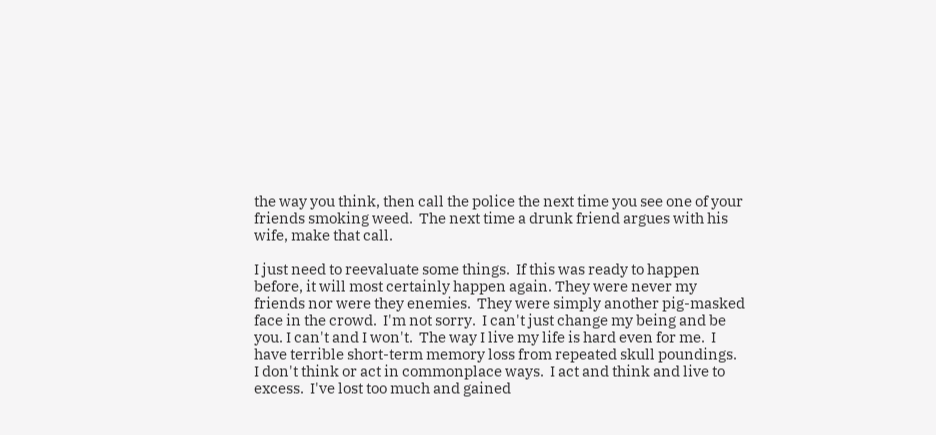the way you think, then call the police the next time you see one of your friends smoking weed.  The next time a drunk friend argues with his wife, make that call.

I just need to reevaluate some things.  If this was ready to happen before, it will most certainly happen again. They were never my friends nor were they enemies.  They were simply another pig-masked face in the crowd.  I'm not sorry.  I can't just change my being and be you. I can't and I won't.  The way I live my life is hard even for me.  I have terrible short-term memory loss from repeated skull poundings.  I don't think or act in commonplace ways.  I act and think and live to excess.  I've lost too much and gained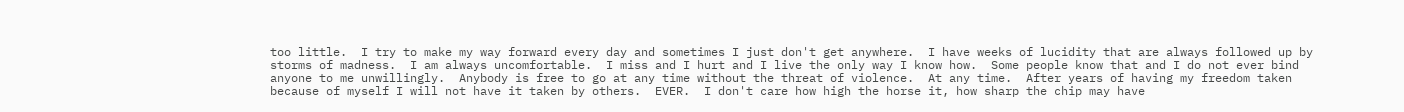too little.  I try to make my way forward every day and sometimes I just don't get anywhere.  I have weeks of lucidity that are always followed up by storms of madness.  I am always uncomfortable.  I miss and I hurt and I live the only way I know how.  Some people know that and I do not ever bind anyone to me unwillingly.  Anybody is free to go at any time without the threat of violence.  At any time.  After years of having my freedom taken because of myself I will not have it taken by others.  EVER.  I don't care how high the horse it, how sharp the chip may have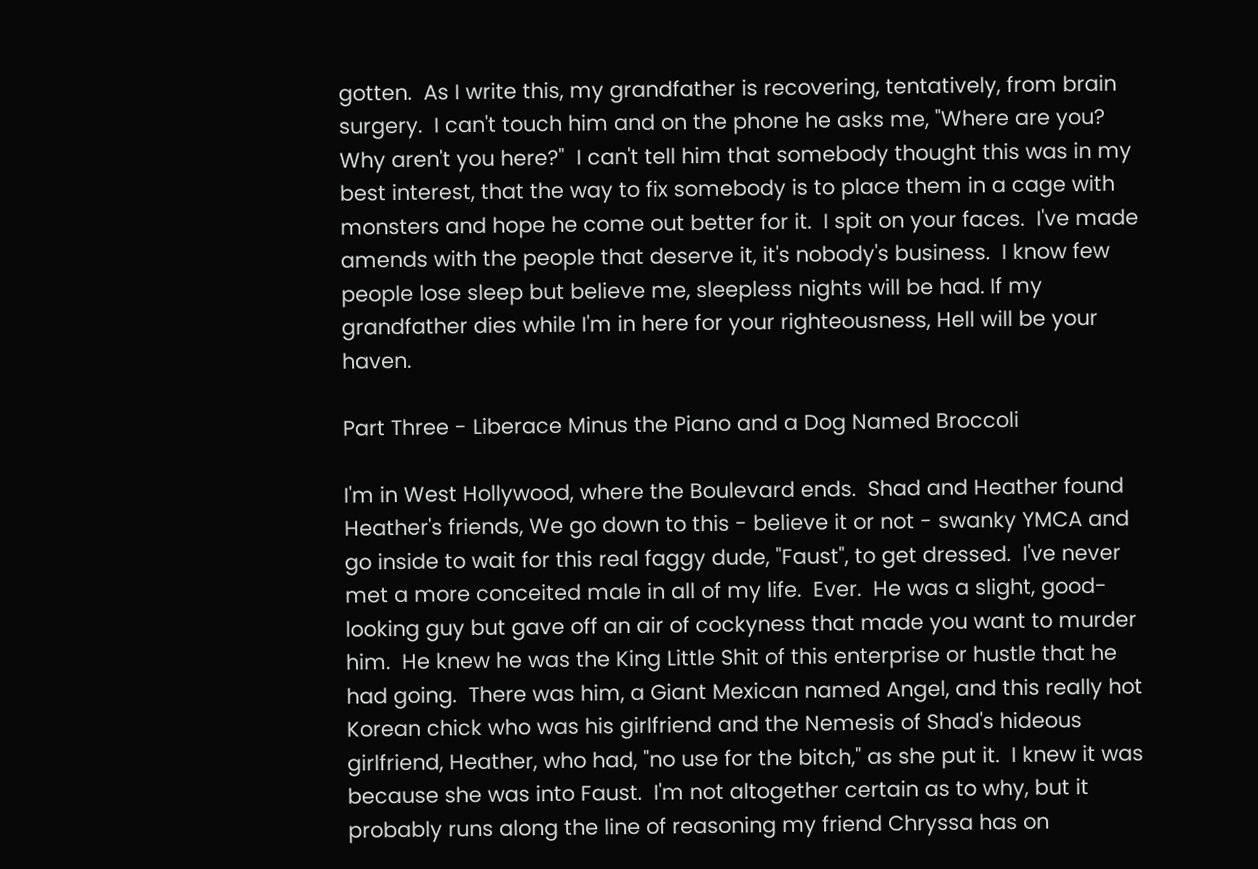gotten.  As I write this, my grandfather is recovering, tentatively, from brain surgery.  I can't touch him and on the phone he asks me, "Where are you?  Why aren't you here?"  I can't tell him that somebody thought this was in my best interest, that the way to fix somebody is to place them in a cage with monsters and hope he come out better for it.  I spit on your faces.  I've made amends with the people that deserve it, it's nobody's business.  I know few people lose sleep but believe me, sleepless nights will be had. If my grandfather dies while I'm in here for your righteousness, Hell will be your haven.

Part Three - Liberace Minus the Piano and a Dog Named Broccoli

I'm in West Hollywood, where the Boulevard ends.  Shad and Heather found Heather's friends, We go down to this - believe it or not - swanky YMCA and go inside to wait for this real faggy dude, "Faust", to get dressed.  I've never met a more conceited male in all of my life.  Ever.  He was a slight, good-looking guy but gave off an air of cockyness that made you want to murder him.  He knew he was the King Little Shit of this enterprise or hustle that he had going.  There was him, a Giant Mexican named Angel, and this really hot Korean chick who was his girlfriend and the Nemesis of Shad's hideous girlfriend, Heather, who had, "no use for the bitch," as she put it.  I knew it was because she was into Faust.  I'm not altogether certain as to why, but it probably runs along the line of reasoning my friend Chryssa has on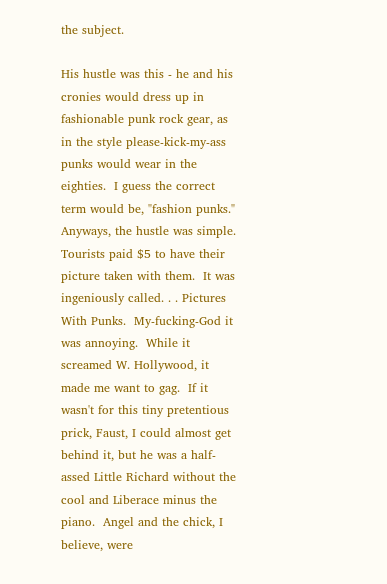the subject.

His hustle was this - he and his cronies would dress up in fashionable punk rock gear, as in the style please-kick-my-ass punks would wear in the eighties.  I guess the correct term would be, "fashion punks."  Anyways, the hustle was simple.  Tourists paid $5 to have their picture taken with them.  It was ingeniously called. . . Pictures With Punks.  My-fucking-God it was annoying.  While it screamed W. Hollywood, it made me want to gag.  If it wasn't for this tiny pretentious prick, Faust, I could almost get behind it, but he was a half-assed Little Richard without the cool and Liberace minus the piano.  Angel and the chick, I believe, were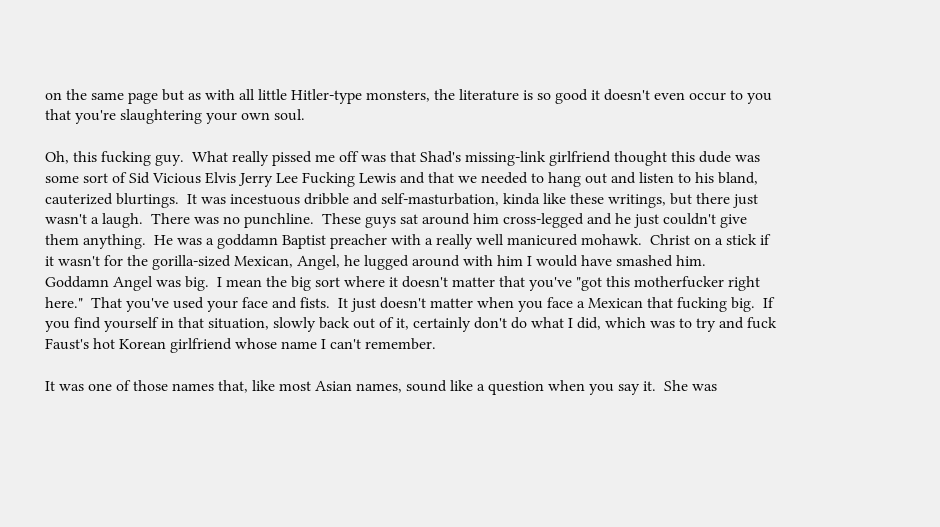on the same page but as with all little Hitler-type monsters, the literature is so good it doesn't even occur to you that you're slaughtering your own soul.

Oh, this fucking guy.  What really pissed me off was that Shad's missing-link girlfriend thought this dude was some sort of Sid Vicious Elvis Jerry Lee Fucking Lewis and that we needed to hang out and listen to his bland, cauterized blurtings.  It was incestuous dribble and self-masturbation, kinda like these writings, but there just wasn't a laugh.  There was no punchline.  These guys sat around him cross-legged and he just couldn't give them anything.  He was a goddamn Baptist preacher with a really well manicured mohawk.  Christ on a stick if it wasn't for the gorilla-sized Mexican, Angel, he lugged around with him I would have smashed him.  Goddamn Angel was big.  I mean the big sort where it doesn't matter that you've "got this motherfucker right here."  That you've used your face and fists.  It just doesn't matter when you face a Mexican that fucking big.  If you find yourself in that situation, slowly back out of it, certainly don't do what I did, which was to try and fuck Faust's hot Korean girlfriend whose name I can't remember.

It was one of those names that, like most Asian names, sound like a question when you say it.  She was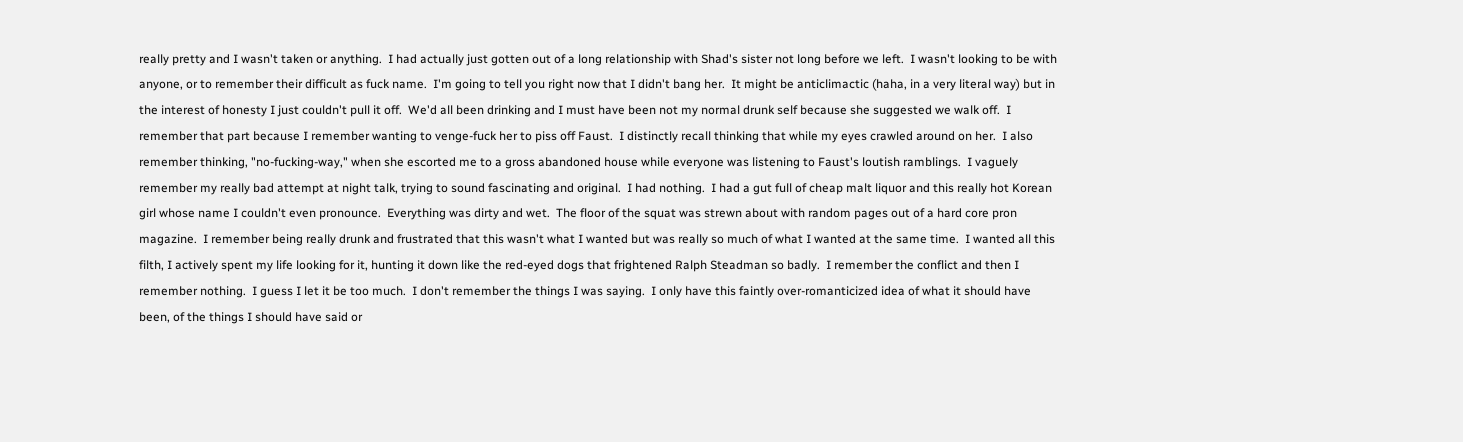really pretty and I wasn't taken or anything.  I had actually just gotten out of a long relationship with Shad's sister not long before we left.  I wasn't looking to be with anyone, or to remember their difficult as fuck name.  I'm going to tell you right now that I didn't bang her.  It might be anticlimactic (haha, in a very literal way) but in the interest of honesty I just couldn't pull it off.  We'd all been drinking and I must have been not my normal drunk self because she suggested we walk off.  I remember that part because I remember wanting to venge-fuck her to piss off Faust.  I distinctly recall thinking that while my eyes crawled around on her.  I also remember thinking, "no-fucking-way," when she escorted me to a gross abandoned house while everyone was listening to Faust's loutish ramblings.  I vaguely remember my really bad attempt at night talk, trying to sound fascinating and original.  I had nothing.  I had a gut full of cheap malt liquor and this really hot Korean girl whose name I couldn't even pronounce.  Everything was dirty and wet.  The floor of the squat was strewn about with random pages out of a hard core pron magazine.  I remember being really drunk and frustrated that this wasn't what I wanted but was really so much of what I wanted at the same time.  I wanted all this filth, I actively spent my life looking for it, hunting it down like the red-eyed dogs that frightened Ralph Steadman so badly.  I remember the conflict and then I remember nothing.  I guess I let it be too much.  I don't remember the things I was saying.  I only have this faintly over-romanticized idea of what it should have been, of the things I should have said or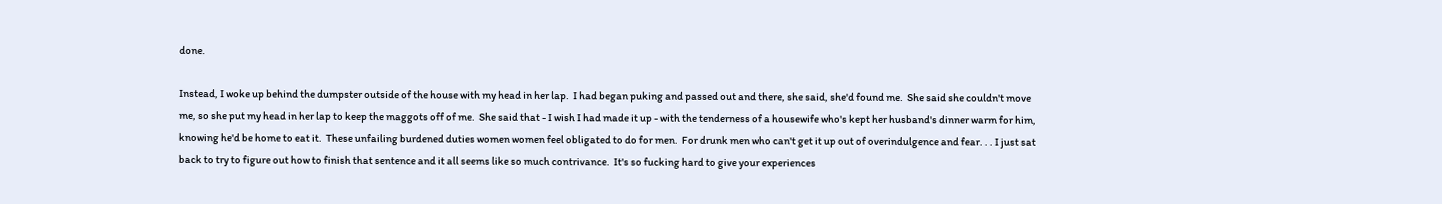done.

Instead, I woke up behind the dumpster outside of the house with my head in her lap.  I had began puking and passed out and there, she said, she'd found me.  She said she couldn't move me, so she put my head in her lap to keep the maggots off of me.  She said that - I wish I had made it up - with the tenderness of a housewife who's kept her husband's dinner warm for him, knowing he'd be home to eat it.  These unfailing burdened duties women women feel obligated to do for men.  For drunk men who can't get it up out of overindulgence and fear. . . I just sat back to try to figure out how to finish that sentence and it all seems like so much contrivance.  It's so fucking hard to give your experiences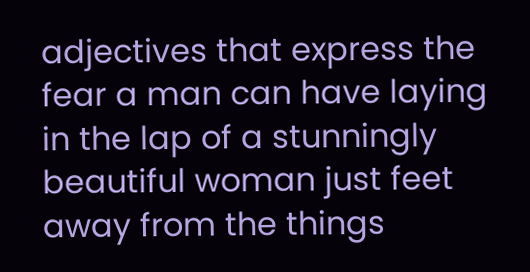adjectives that express the fear a man can have laying in the lap of a stunningly beautiful woman just feet away from the things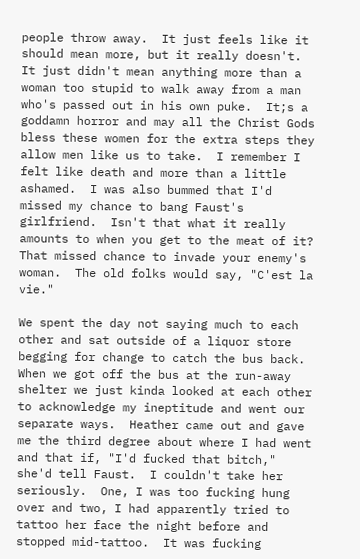people throw away.  It just feels like it should mean more, but it really doesn't.  It just didn't mean anything more than a woman too stupid to walk away from a man who's passed out in his own puke.  It;s a goddamn horror and may all the Christ Gods bless these women for the extra steps they allow men like us to take.  I remember I felt like death and more than a little ashamed.  I was also bummed that I'd missed my chance to bang Faust's girlfriend.  Isn't that what it really amounts to when you get to the meat of it?  That missed chance to invade your enemy's woman.  The old folks would say, "C'est la vie."

We spent the day not saying much to each other and sat outside of a liquor store begging for change to catch the bus back.  When we got off the bus at the run-away shelter we just kinda looked at each other to acknowledge my ineptitude and went our separate ways.  Heather came out and gave me the third degree about where I had went and that if, "I'd fucked that bitch," she'd tell Faust.  I couldn't take her seriously.  One, I was too fucking hung over and two, I had apparently tried to tattoo her face the night before and stopped mid-tattoo.  It was fucking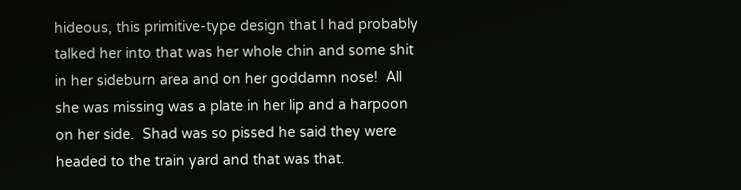hideous, this primitive-type design that I had probably talked her into that was her whole chin and some shit in her sideburn area and on her goddamn nose!  All she was missing was a plate in her lip and a harpoon on her side.  Shad was so pissed he said they were headed to the train yard and that was that.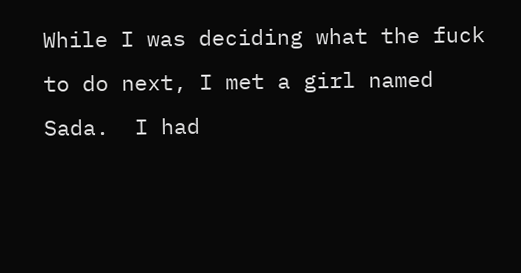While I was deciding what the fuck to do next, I met a girl named Sada.  I had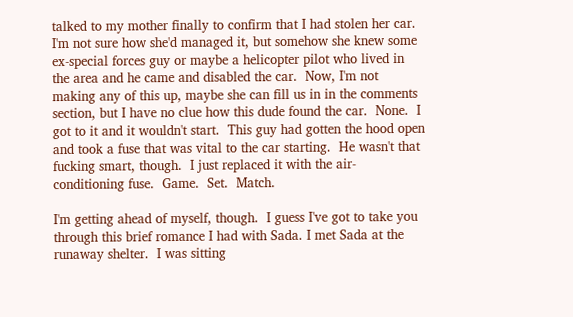talked to my mother finally to confirm that I had stolen her car.  I'm not sure how she'd managed it, but somehow she knew some ex-special forces guy or maybe a helicopter pilot who lived in the area and he came and disabled the car.  Now, I'm not making any of this up, maybe she can fill us in in the comments section, but I have no clue how this dude found the car.  None.  I got to it and it wouldn't start.  This guy had gotten the hood open and took a fuse that was vital to the car starting.  He wasn't that fucking smart, though.  I just replaced it with the air-conditioning fuse.  Game.  Set.  Match.

I'm getting ahead of myself, though.  I guess I've got to take you through this brief romance I had with Sada. I met Sada at the runaway shelter.  I was sitting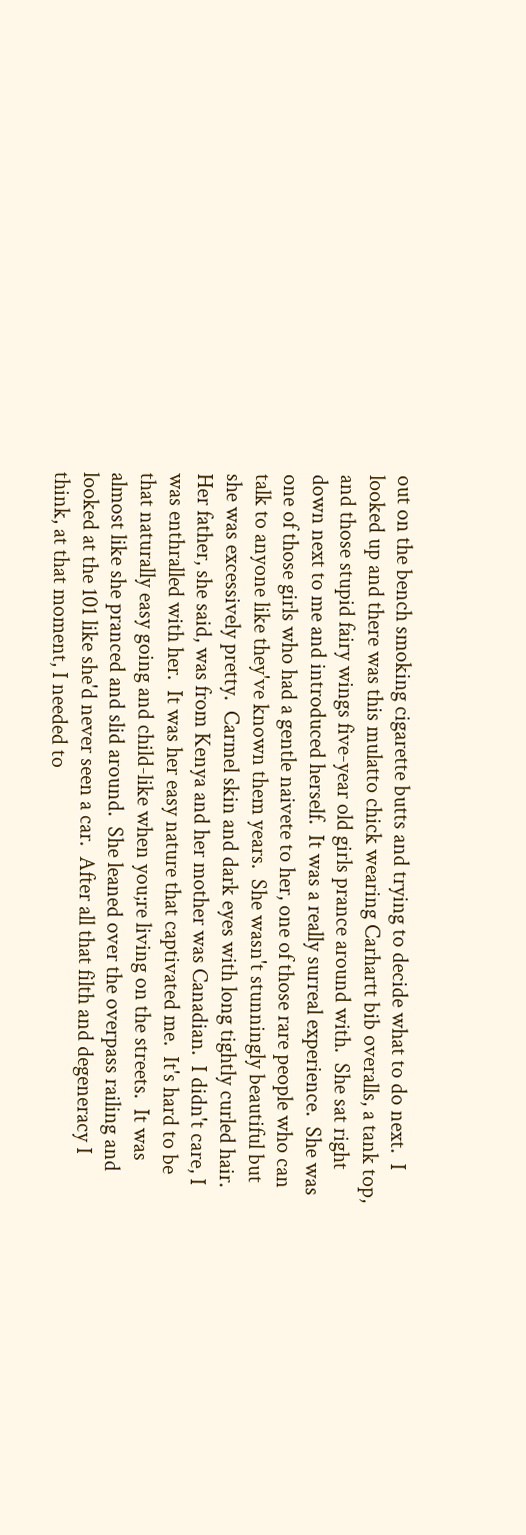out on the bench smoking cigarette butts and trying to decide what to do next.  I looked up and there was this mulatto chick wearing Carhartt bib overalls, a tank top, and those stupid fairy wings five-year old girls prance around with.  She sat right down next to me and introduced herself.  It was a really surreal experience.  She was one of those girls who had a gentle naivete to her, one of those rare people who can talk to anyone like they've known them years.  She wasn't stunningly beautiful but she was excessively pretty.  Carmel skin and dark eyes with long tightly curled hair.  Her father, she said, was from Kenya and her mother was Canadian.  I didn't care, I was enthralled with her.  It was her easy nature that captivated me.  It's hard to be that naturally easy going and child-like when you;re living on the streets.  It was almost like she pranced and slid around.  She leaned over the overpass railing and looked at the 101 like she'd never seen a car.  After all that filth and degeneracy I think, at that moment, I needed to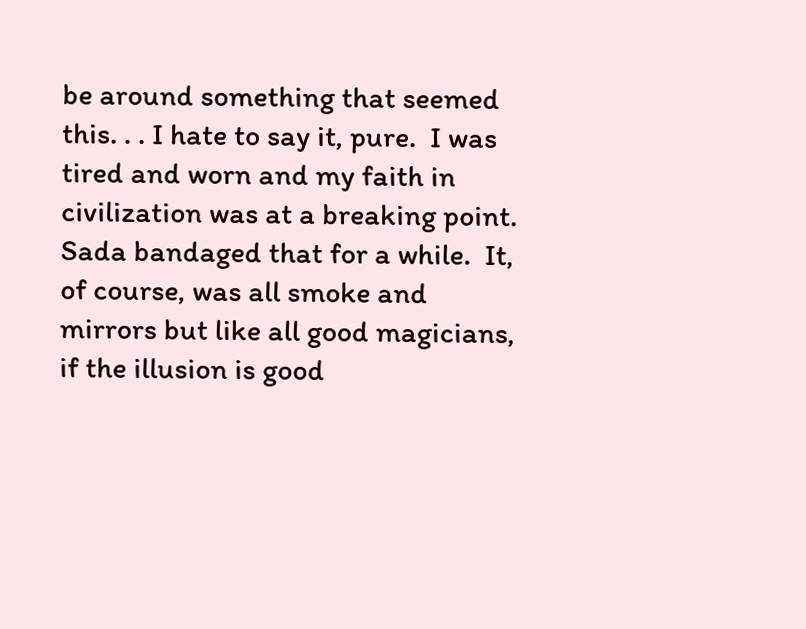be around something that seemed this. . . I hate to say it, pure.  I was tired and worn and my faith in civilization was at a breaking point.  Sada bandaged that for a while.  It, of course, was all smoke and mirrors but like all good magicians, if the illusion is good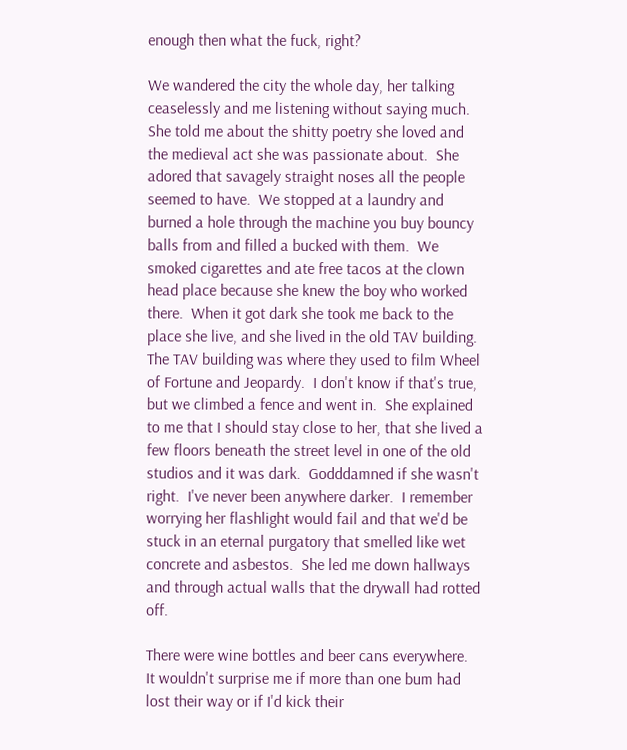enough then what the fuck, right?

We wandered the city the whole day, her talking ceaselessly and me listening without saying much.  She told me about the shitty poetry she loved and the medieval act she was passionate about.  She adored that savagely straight noses all the people seemed to have.  We stopped at a laundry and burned a hole through the machine you buy bouncy balls from and filled a bucked with them.  We smoked cigarettes and ate free tacos at the clown head place because she knew the boy who worked there.  When it got dark she took me back to the place she live, and she lived in the old TAV building.  The TAV building was where they used to film Wheel of Fortune and Jeopardy.  I don't know if that's true, but we climbed a fence and went in.  She explained to me that I should stay close to her, that she lived a few floors beneath the street level in one of the old studios and it was dark.  Godddamned if she wasn't right.  I've never been anywhere darker.  I remember worrying her flashlight would fail and that we'd be stuck in an eternal purgatory that smelled like wet concrete and asbestos.  She led me down hallways and through actual walls that the drywall had rotted off.

There were wine bottles and beer cans everywhere.  It wouldn't surprise me if more than one bum had lost their way or if I'd kick their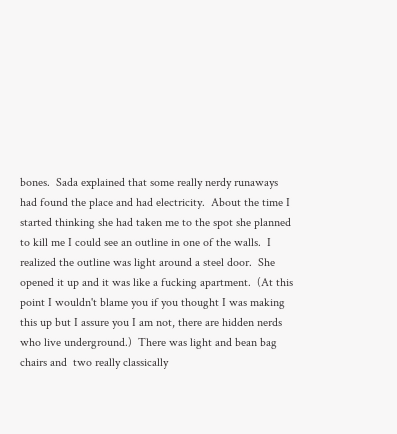bones.  Sada explained that some really nerdy runaways had found the place and had electricity.  About the time I started thinking she had taken me to the spot she planned to kill me I could see an outline in one of the walls.  I realized the outline was light around a steel door.  She opened it up and it was like a fucking apartment.  (At this point I wouldn't blame you if you thought I was making this up but I assure you I am not, there are hidden nerds who live underground.)  There was light and bean bag chairs and  two really classically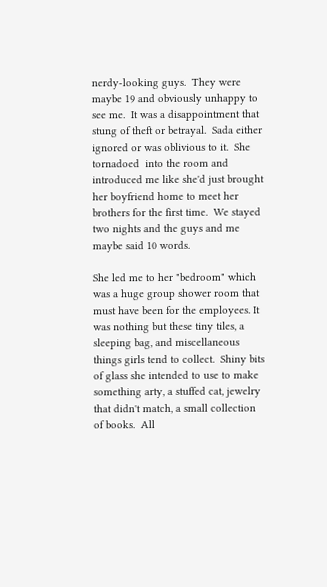nerdy-looking guys.  They were maybe 19 and obviously unhappy to see me.  It was a disappointment that stung of theft or betrayal.  Sada either ignored or was oblivious to it.  She tornadoed  into the room and introduced me like she'd just brought her boyfriend home to meet her brothers for the first time.  We stayed two nights and the guys and me maybe said 10 words.

She led me to her "bedroom" which was a huge group shower room that must have been for the employees. It was nothing but these tiny tiles, a sleeping bag, and miscellaneous things girls tend to collect.  Shiny bits of glass she intended to use to make something arty, a stuffed cat, jewelry that didn't match, a small collection of books.  All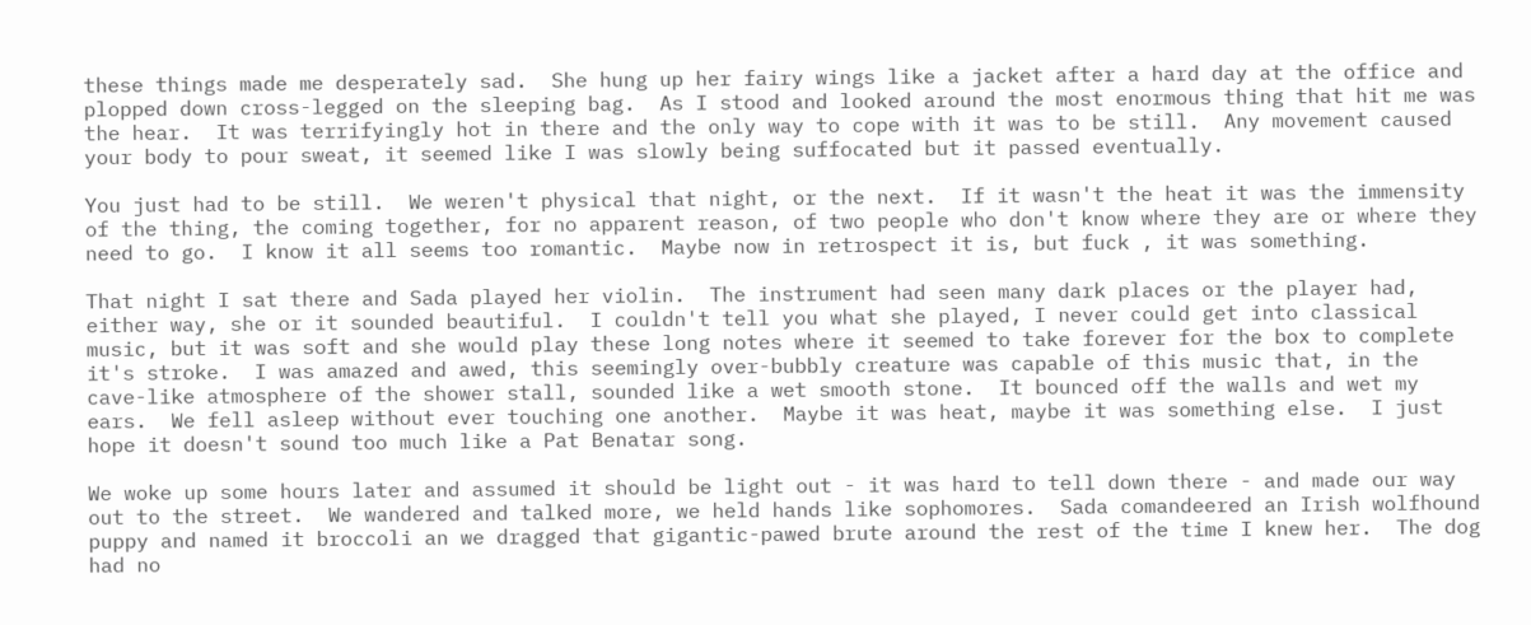these things made me desperately sad.  She hung up her fairy wings like a jacket after a hard day at the office and plopped down cross-legged on the sleeping bag.  As I stood and looked around the most enormous thing that hit me was the hear.  It was terrifyingly hot in there and the only way to cope with it was to be still.  Any movement caused your body to pour sweat, it seemed like I was slowly being suffocated but it passed eventually.

You just had to be still.  We weren't physical that night, or the next.  If it wasn't the heat it was the immensity of the thing, the coming together, for no apparent reason, of two people who don't know where they are or where they need to go.  I know it all seems too romantic.  Maybe now in retrospect it is, but fuck , it was something.

That night I sat there and Sada played her violin.  The instrument had seen many dark places or the player had, either way, she or it sounded beautiful.  I couldn't tell you what she played, I never could get into classical music, but it was soft and she would play these long notes where it seemed to take forever for the box to complete it's stroke.  I was amazed and awed, this seemingly over-bubbly creature was capable of this music that, in the cave-like atmosphere of the shower stall, sounded like a wet smooth stone.  It bounced off the walls and wet my ears.  We fell asleep without ever touching one another.  Maybe it was heat, maybe it was something else.  I just hope it doesn't sound too much like a Pat Benatar song.

We woke up some hours later and assumed it should be light out - it was hard to tell down there - and made our way out to the street.  We wandered and talked more, we held hands like sophomores.  Sada comandeered an Irish wolfhound puppy and named it broccoli an we dragged that gigantic-pawed brute around the rest of the time I knew her.  The dog had no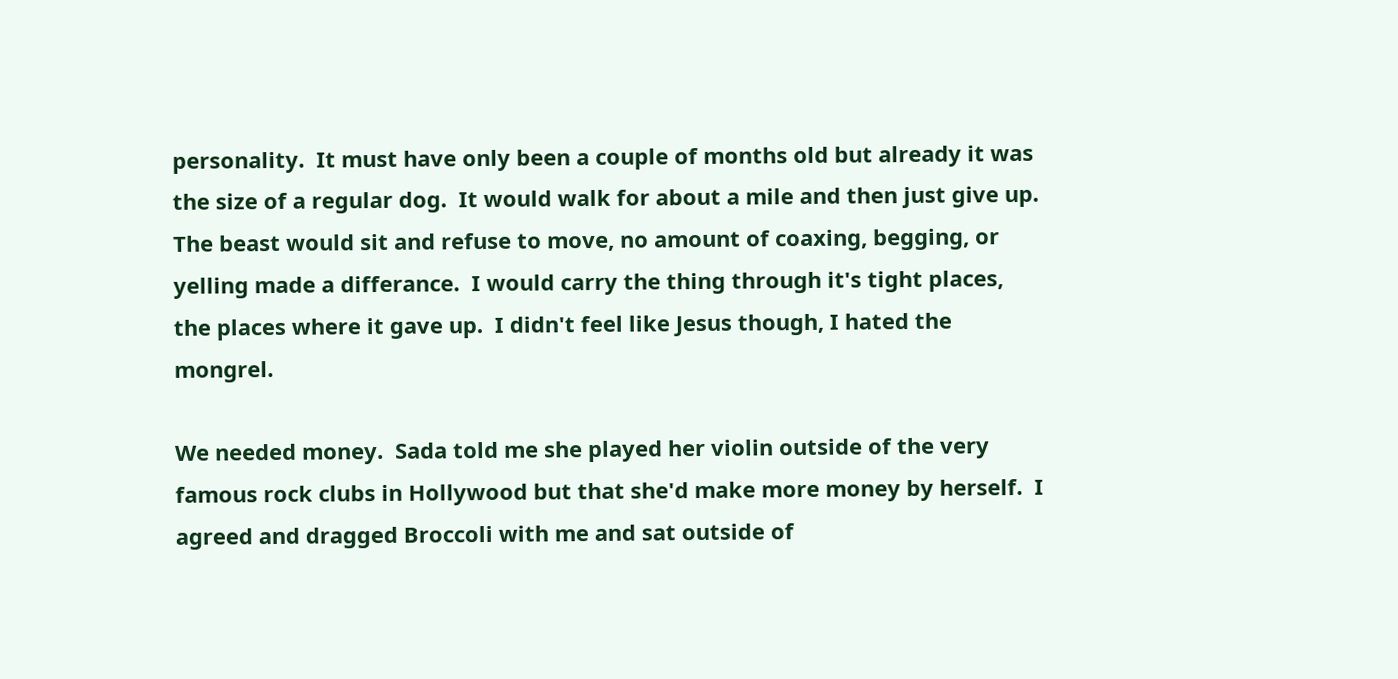personality.  It must have only been a couple of months old but already it was the size of a regular dog.  It would walk for about a mile and then just give up. The beast would sit and refuse to move, no amount of coaxing, begging, or yelling made a differance.  I would carry the thing through it's tight places, the places where it gave up.  I didn't feel like Jesus though, I hated the mongrel.

We needed money.  Sada told me she played her violin outside of the very famous rock clubs in Hollywood but that she'd make more money by herself.  I agreed and dragged Broccoli with me and sat outside of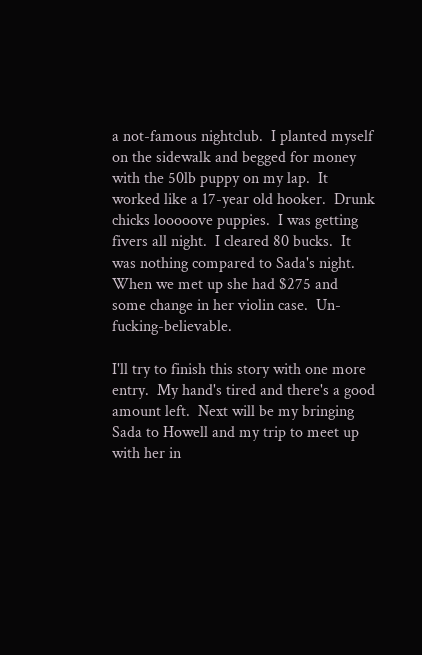a not-famous nightclub.  I planted myself on the sidewalk and begged for money with the 50lb puppy on my lap.  It worked like a 17-year old hooker.  Drunk chicks looooove puppies.  I was getting fivers all night.  I cleared 80 bucks.  It was nothing compared to Sada's night.  When we met up she had $275 and some change in her violin case.  Un-fucking-believable.

I'll try to finish this story with one more entry.  My hand's tired and there's a good amount left.  Next will be my bringing Sada to Howell and my trip to meet up with her in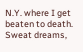N.Y. where I get beaten to death.  Sweat dreams,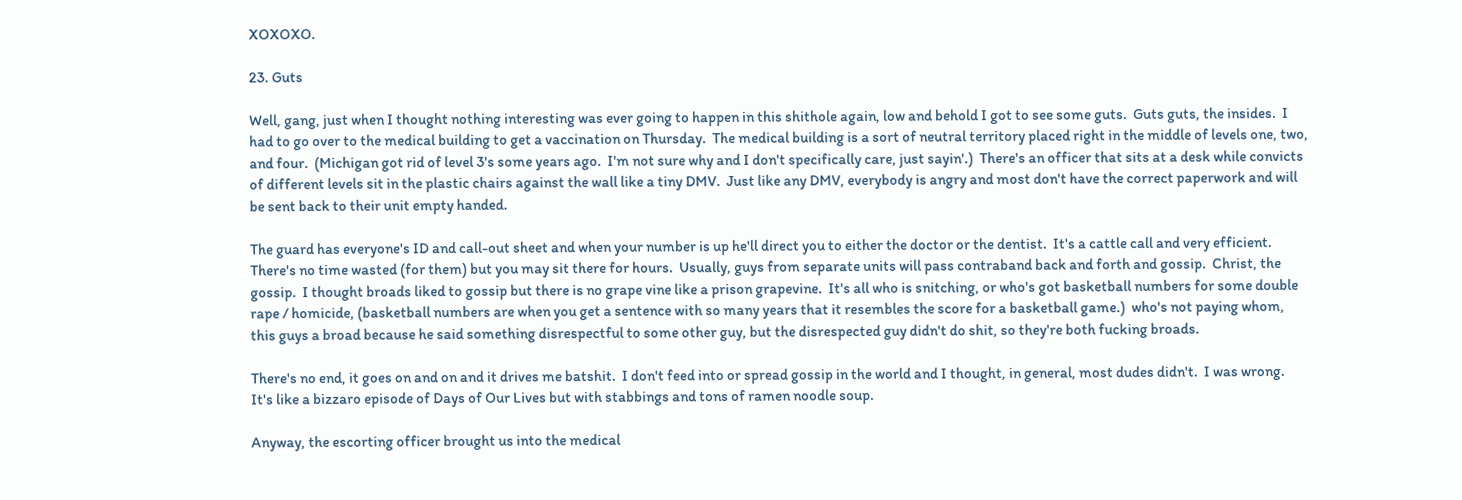XOXOXO.

23. Guts

Well, gang, just when I thought nothing interesting was ever going to happen in this shithole again, low and behold I got to see some guts.  Guts guts, the insides.  I had to go over to the medical building to get a vaccination on Thursday.  The medical building is a sort of neutral territory placed right in the middle of levels one, two, and four.  (Michigan got rid of level 3's some years ago.  I'm not sure why and I don't specifically care, just sayin'.)  There's an officer that sits at a desk while convicts of different levels sit in the plastic chairs against the wall like a tiny DMV.  Just like any DMV, everybody is angry and most don't have the correct paperwork and will be sent back to their unit empty handed.

The guard has everyone's ID and call-out sheet and when your number is up he'll direct you to either the doctor or the dentist.  It's a cattle call and very efficient.  There's no time wasted (for them) but you may sit there for hours.  Usually, guys from separate units will pass contraband back and forth and gossip.  Christ, the gossip.  I thought broads liked to gossip but there is no grape vine like a prison grapevine.  It's all who is snitching, or who's got basketball numbers for some double rape / homicide, (basketball numbers are when you get a sentence with so many years that it resembles the score for a basketball game.)  who's not paying whom, this guys a broad because he said something disrespectful to some other guy, but the disrespected guy didn't do shit, so they're both fucking broads.

There's no end, it goes on and on and it drives me batshit.  I don't feed into or spread gossip in the world and I thought, in general, most dudes didn't.  I was wrong.  It's like a bizzaro episode of Days of Our Lives but with stabbings and tons of ramen noodle soup.

Anyway, the escorting officer brought us into the medical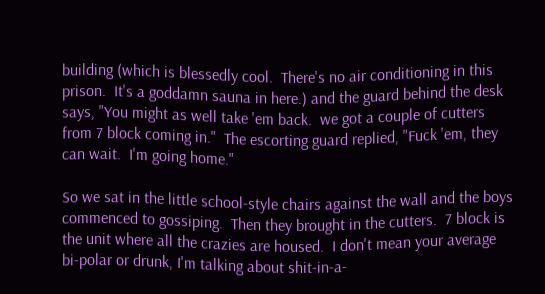building (which is blessedly cool.  There's no air conditioning in this prison.  It's a goddamn sauna in here.) and the guard behind the desk says, "You might as well take 'em back.  we got a couple of cutters from 7 block coming in."  The escorting guard replied, "Fuck 'em, they can wait.  I'm going home."

So we sat in the little school-style chairs against the wall and the boys commenced to gossiping.  Then they brought in the cutters.  7 block is the unit where all the crazies are housed.  I don't mean your average bi-polar or drunk, I'm talking about shit-in-a-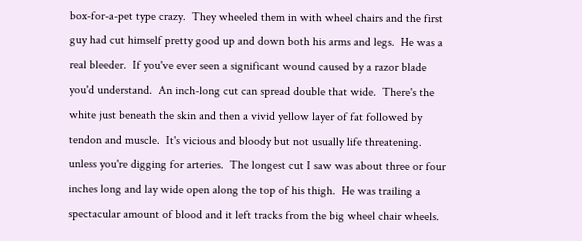box-for-a-pet type crazy.  They wheeled them in with wheel chairs and the first guy had cut himself pretty good up and down both his arms and legs.  He was a real bleeder.  If you've ever seen a significant wound caused by a razor blade you'd understand.  An inch-long cut can spread double that wide.  There's the white just beneath the skin and then a vivid yellow layer of fat followed by tendon and muscle.  It's vicious and bloody but not usually life threatening. unless you're digging for arteries.  The longest cut I saw was about three or four inches long and lay wide open along the top of his thigh.  He was trailing a spectacular amount of blood and it left tracks from the big wheel chair wheels.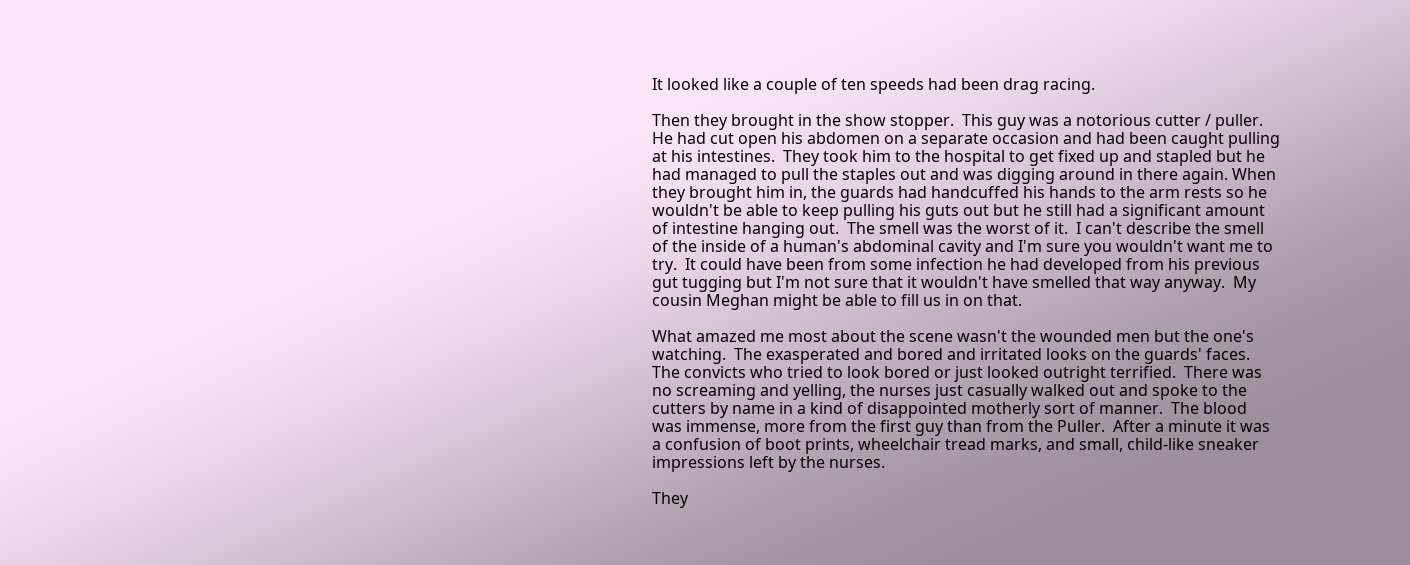It looked like a couple of ten speeds had been drag racing.

Then they brought in the show stopper.  This guy was a notorious cutter / puller.  He had cut open his abdomen on a separate occasion and had been caught pulling at his intestines.  They took him to the hospital to get fixed up and stapled but he had managed to pull the staples out and was digging around in there again. When they brought him in, the guards had handcuffed his hands to the arm rests so he wouldn't be able to keep pulling his guts out but he still had a significant amount of intestine hanging out.  The smell was the worst of it.  I can't describe the smell of the inside of a human's abdominal cavity and I'm sure you wouldn't want me to try.  It could have been from some infection he had developed from his previous gut tugging but I'm not sure that it wouldn't have smelled that way anyway.  My cousin Meghan might be able to fill us in on that.

What amazed me most about the scene wasn't the wounded men but the one's watching.  The exasperated and bored and irritated looks on the guards' faces.  The convicts who tried to look bored or just looked outright terrified.  There was no screaming and yelling, the nurses just casually walked out and spoke to the cutters by name in a kind of disappointed motherly sort of manner.  The blood was immense, more from the first guy than from the Puller.  After a minute it was a confusion of boot prints, wheelchair tread marks, and small, child-like sneaker impressions left by the nurses.

They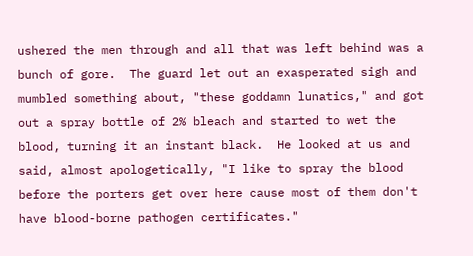ushered the men through and all that was left behind was a bunch of gore.  The guard let out an exasperated sigh and mumbled something about, "these goddamn lunatics," and got out a spray bottle of 2% bleach and started to wet the blood, turning it an instant black.  He looked at us and said, almost apologetically, "I like to spray the blood before the porters get over here cause most of them don't have blood-borne pathogen certificates."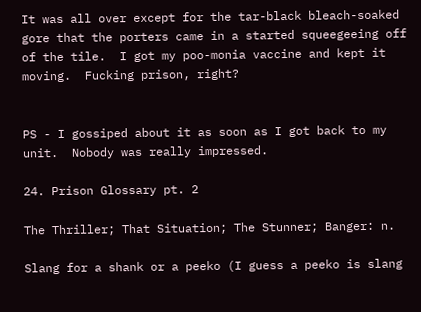It was all over except for the tar-black bleach-soaked gore that the porters came in a started squeegeeing off of the tile.  I got my poo-monia vaccine and kept it moving.  Fucking prison, right?


PS - I gossiped about it as soon as I got back to my unit.  Nobody was really impressed.

24. Prison Glossary pt. 2

The Thriller; That Situation; The Stunner; Banger: n.

Slang for a shank or a peeko (I guess a peeko is slang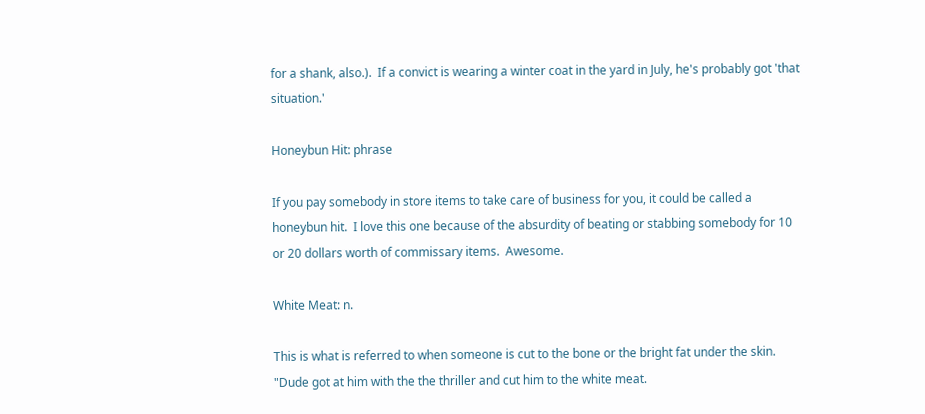for a shank, also.).  If a convict is wearing a winter coat in the yard in July, he's probably got 'that situation.'

Honeybun Hit: phrase

If you pay somebody in store items to take care of business for you, it could be called a honeybun hit.  I love this one because of the absurdity of beating or stabbing somebody for 10 or 20 dollars worth of commissary items.  Awesome.

White Meat: n.

This is what is referred to when someone is cut to the bone or the bright fat under the skin.  "Dude got at him with the the thriller and cut him to the white meat.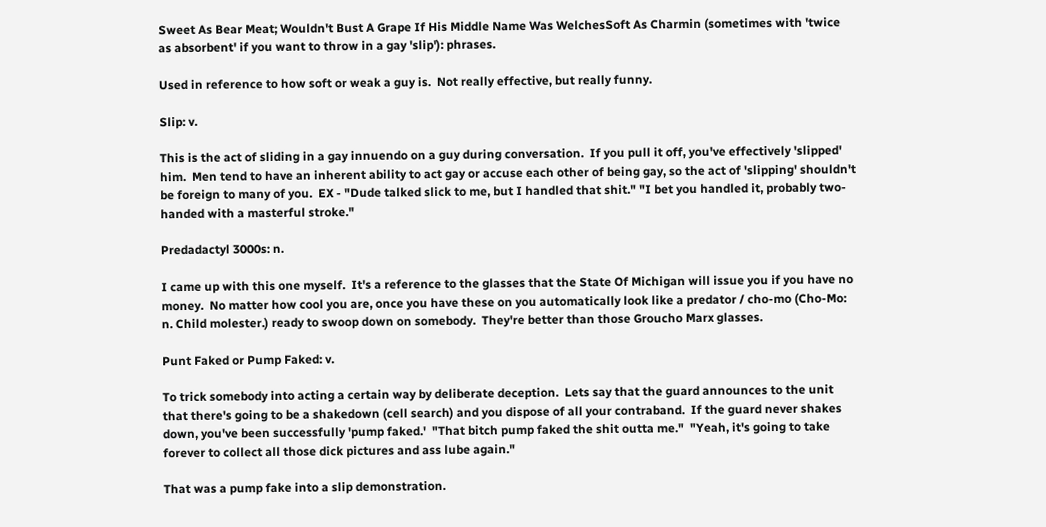Sweet As Bear Meat; Wouldn't Bust A Grape If His Middle Name Was WelchesSoft As Charmin (sometimes with 'twice as absorbent' if you want to throw in a gay 'slip'): phrases.

Used in reference to how soft or weak a guy is.  Not really effective, but really funny.

Slip: v.

This is the act of sliding in a gay innuendo on a guy during conversation.  If you pull it off, you've effectively 'slipped' him.  Men tend to have an inherent ability to act gay or accuse each other of being gay, so the act of 'slipping' shouldn't be foreign to many of you.  EX - "Dude talked slick to me, but I handled that shit." "I bet you handled it, probably two-handed with a masterful stroke."

Predadactyl 3000s: n.

I came up with this one myself.  It's a reference to the glasses that the State Of Michigan will issue you if you have no money.  No matter how cool you are, once you have these on you automatically look like a predator / cho-mo (Cho-Mo: n. Child molester.) ready to swoop down on somebody.  They're better than those Groucho Marx glasses.

Punt Faked or Pump Faked: v.

To trick somebody into acting a certain way by deliberate deception.  Lets say that the guard announces to the unit that there's going to be a shakedown (cell search) and you dispose of all your contraband.  If the guard never shakes down, you've been successfully 'pump faked.'  "That bitch pump faked the shit outta me."  "Yeah, it's going to take forever to collect all those dick pictures and ass lube again."

That was a pump fake into a slip demonstration.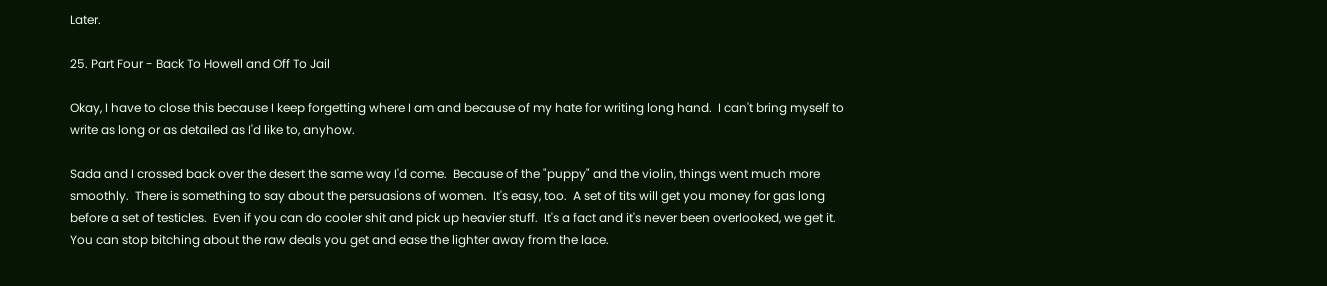Later.

25. Part Four - Back To Howell and Off To Jail

Okay, I have to close this because I keep forgetting where I am and because of my hate for writing long hand.  I can't bring myself to write as long or as detailed as I'd like to, anyhow.

Sada and I crossed back over the desert the same way I'd come.  Because of the "puppy" and the violin, things went much more smoothly.  There is something to say about the persuasions of women.  It's easy, too.  A set of tits will get you money for gas long before a set of testicles.  Even if you can do cooler shit and pick up heavier stuff.  It's a fact and it's never been overlooked, we get it.  You can stop bitching about the raw deals you get and ease the lighter away from the lace.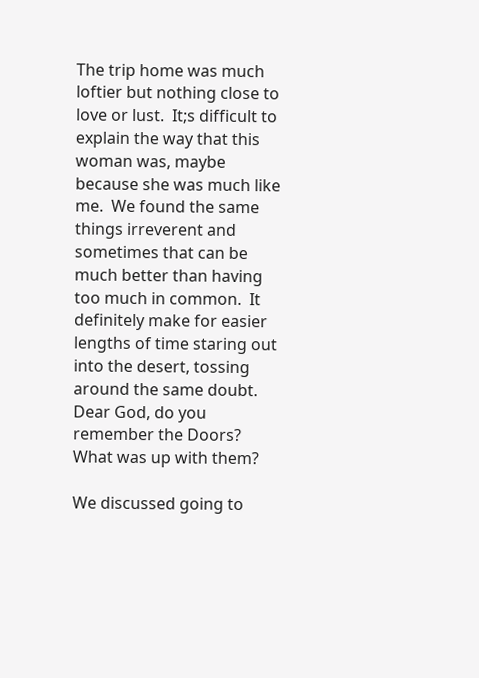The trip home was much loftier but nothing close to love or lust.  It;s difficult to explain the way that this woman was, maybe because she was much like me.  We found the same things irreverent and sometimes that can be much better than having too much in common.  It definitely make for easier lengths of time staring out into the desert, tossing around the same doubt.  Dear God, do you remember the Doors?  What was up with them?

We discussed going to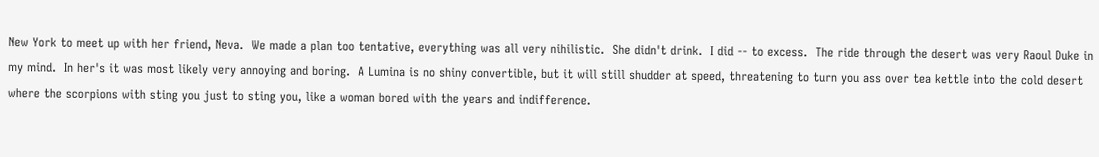New York to meet up with her friend, Neva.  We made a plan too tentative, everything was all very nihilistic.  She didn't drink.  I did -- to excess.  The ride through the desert was very Raoul Duke in my mind.  In her's it was most likely very annoying and boring.  A Lumina is no shiny convertible, but it will still shudder at speed, threatening to turn you ass over tea kettle into the cold desert where the scorpions with sting you just to sting you, like a woman bored with the years and indifference.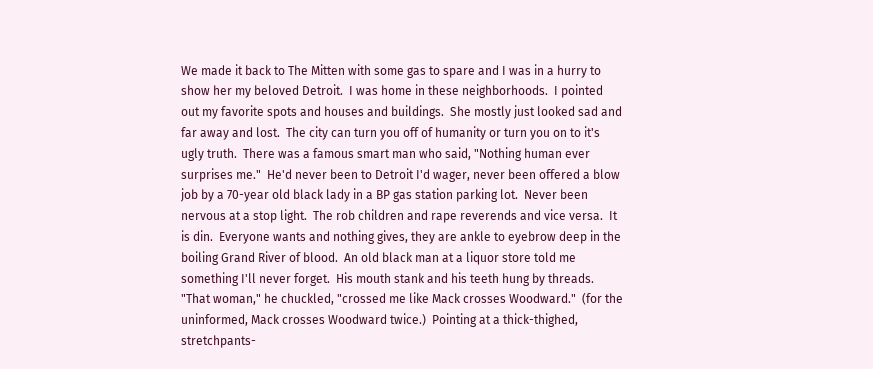We made it back to The Mitten with some gas to spare and I was in a hurry to show her my beloved Detroit.  I was home in these neighborhoods.  I pointed out my favorite spots and houses and buildings.  She mostly just looked sad and far away and lost.  The city can turn you off of humanity or turn you on to it's ugly truth.  There was a famous smart man who said, "Nothing human ever surprises me."  He'd never been to Detroit I'd wager, never been offered a blow job by a 70-year old black lady in a BP gas station parking lot.  Never been nervous at a stop light.  The rob children and rape reverends and vice versa.  It is din.  Everyone wants and nothing gives, they are ankle to eyebrow deep in the boiling Grand River of blood.  An old black man at a liquor store told me something I'll never forget.  His mouth stank and his teeth hung by threads.  "That woman," he chuckled, "crossed me like Mack crosses Woodward."  (for the uninformed, Mack crosses Woodward twice.)  Pointing at a thick-thighed, stretchpants-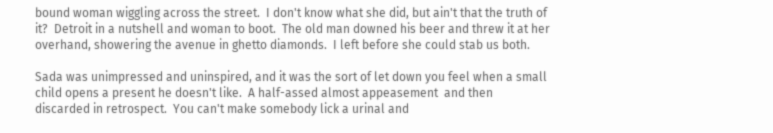bound woman wiggling across the street.  I don't know what she did, but ain't that the truth of it?  Detroit in a nutshell and woman to boot.  The old man downed his beer and threw it at her overhand, showering the avenue in ghetto diamonds.  I left before she could stab us both.

Sada was unimpressed and uninspired, and it was the sort of let down you feel when a small child opens a present he doesn't like.  A half-assed almost appeasement  and then discarded in retrospect.  You can't make somebody lick a urinal and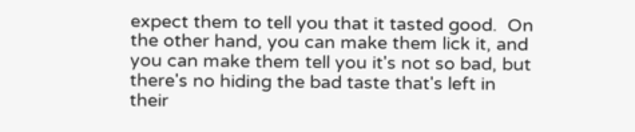expect them to tell you that it tasted good.  On the other hand, you can make them lick it, and you can make them tell you it's not so bad, but there's no hiding the bad taste that's left in their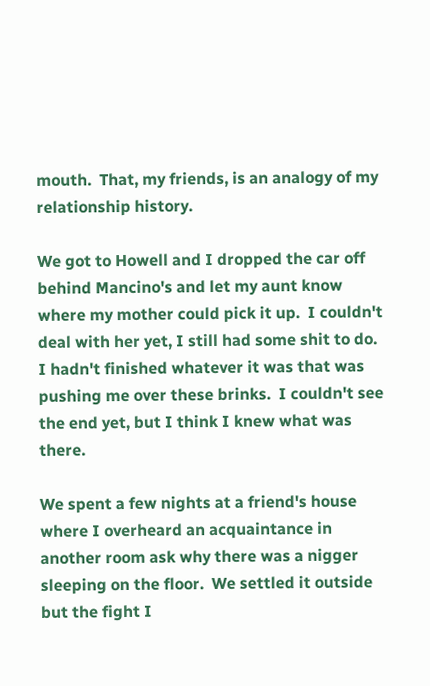mouth.  That, my friends, is an analogy of my relationship history.

We got to Howell and I dropped the car off behind Mancino's and let my aunt know where my mother could pick it up.  I couldn't deal with her yet, I still had some shit to do.  I hadn't finished whatever it was that was pushing me over these brinks.  I couldn't see the end yet, but I think I knew what was there.

We spent a few nights at a friend's house where I overheard an acquaintance in another room ask why there was a nigger sleeping on the floor.  We settled it outside but the fight I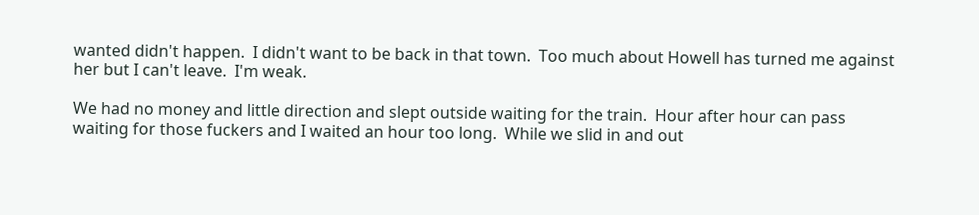wanted didn't happen.  I didn't want to be back in that town.  Too much about Howell has turned me against her but I can't leave.  I'm weak.

We had no money and little direction and slept outside waiting for the train.  Hour after hour can pass waiting for those fuckers and I waited an hour too long.  While we slid in and out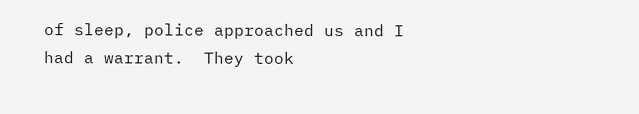of sleep, police approached us and I had a warrant.  They took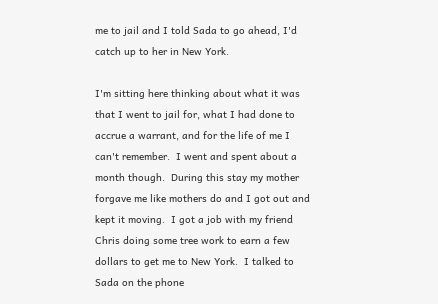me to jail and I told Sada to go ahead, I'd catch up to her in New York.

I'm sitting here thinking about what it was that I went to jail for, what I had done to accrue a warrant, and for the life of me I can't remember.  I went and spent about a month though.  During this stay my mother forgave me like mothers do and I got out and kept it moving.  I got a job with my friend Chris doing some tree work to earn a few dollars to get me to New York.  I talked to Sada on the phone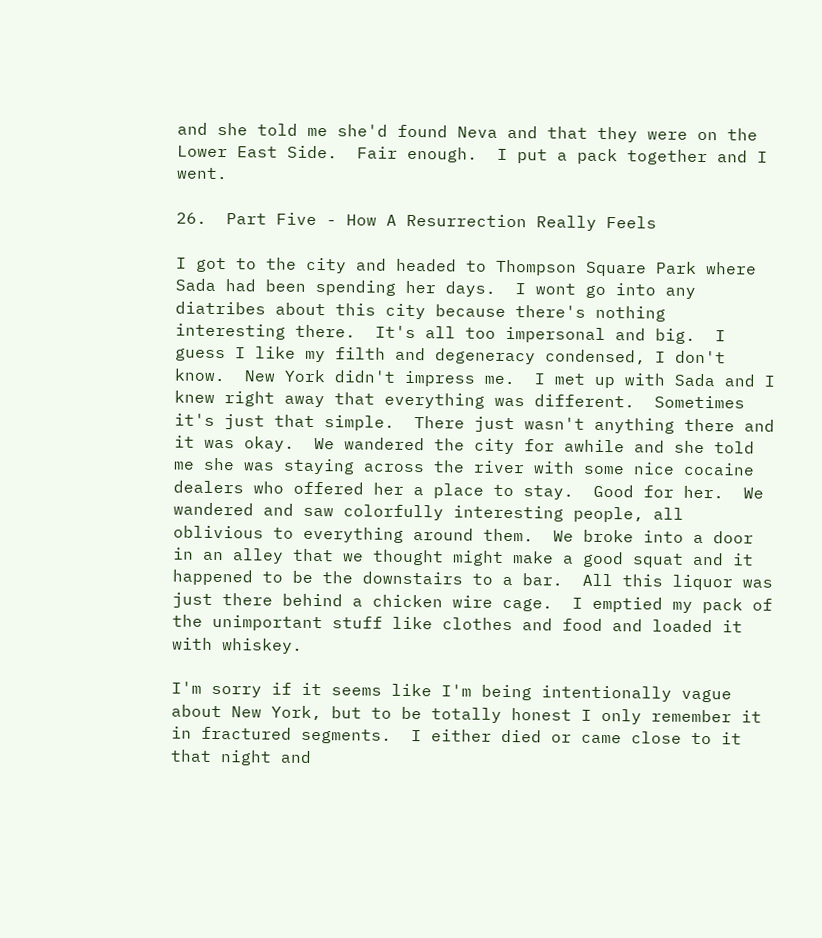and she told me she'd found Neva and that they were on the Lower East Side.  Fair enough.  I put a pack together and I went.

26.  Part Five - How A Resurrection Really Feels

I got to the city and headed to Thompson Square Park where Sada had been spending her days.  I wont go into any diatribes about this city because there's nothing interesting there.  It's all too impersonal and big.  I guess I like my filth and degeneracy condensed, I don't know.  New York didn't impress me.  I met up with Sada and I knew right away that everything was different.  Sometimes it's just that simple.  There just wasn't anything there and it was okay.  We wandered the city for awhile and she told me she was staying across the river with some nice cocaine dealers who offered her a place to stay.  Good for her.  We wandered and saw colorfully interesting people, all oblivious to everything around them.  We broke into a door in an alley that we thought might make a good squat and it happened to be the downstairs to a bar.  All this liquor was just there behind a chicken wire cage.  I emptied my pack of the unimportant stuff like clothes and food and loaded it with whiskey.

I'm sorry if it seems like I'm being intentionally vague about New York, but to be totally honest I only remember it in fractured segments.  I either died or came close to it that night and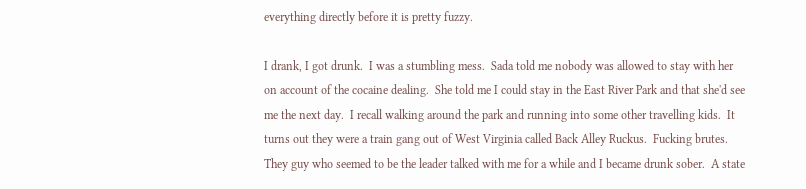everything directly before it is pretty fuzzy.

I drank, I got drunk.  I was a stumbling mess.  Sada told me nobody was allowed to stay with her on account of the cocaine dealing.  She told me I could stay in the East River Park and that she'd see me the next day.  I recall walking around the park and running into some other travelling kids.  It turns out they were a train gang out of West Virginia called Back Alley Ruckus.  Fucking brutes.  They guy who seemed to be the leader talked with me for a while and I became drunk sober.  A state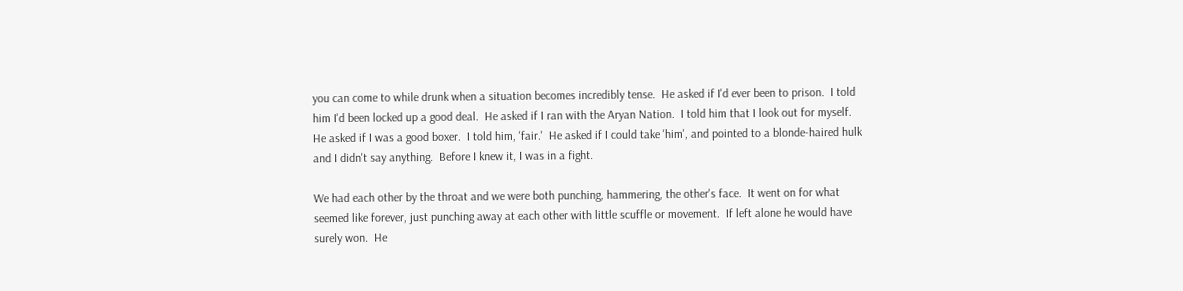you can come to while drunk when a situation becomes incredibly tense.  He asked if I'd ever been to prison.  I told him I'd been locked up a good deal.  He asked if I ran with the Aryan Nation.  I told him that I look out for myself.  He asked if I was a good boxer.  I told him, 'fair.'  He asked if I could take 'him', and pointed to a blonde-haired hulk and I didn't say anything.  Before I knew it, I was in a fight.

We had each other by the throat and we were both punching, hammering, the other's face.  It went on for what seemed like forever, just punching away at each other with little scuffle or movement.  If left alone he would have surely won.  He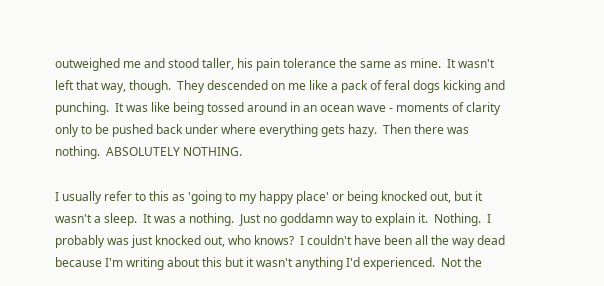outweighed me and stood taller, his pain tolerance the same as mine.  It wasn't left that way, though.  They descended on me like a pack of feral dogs kicking and punching.  It was like being tossed around in an ocean wave - moments of clarity only to be pushed back under where everything gets hazy.  Then there was nothing.  ABSOLUTELY NOTHING.

I usually refer to this as 'going to my happy place' or being knocked out, but it wasn't a sleep.  It was a nothing.  Just no goddamn way to explain it.  Nothing.  I probably was just knocked out, who knows?  I couldn't have been all the way dead because I'm writing about this but it wasn't anything I'd experienced.  Not the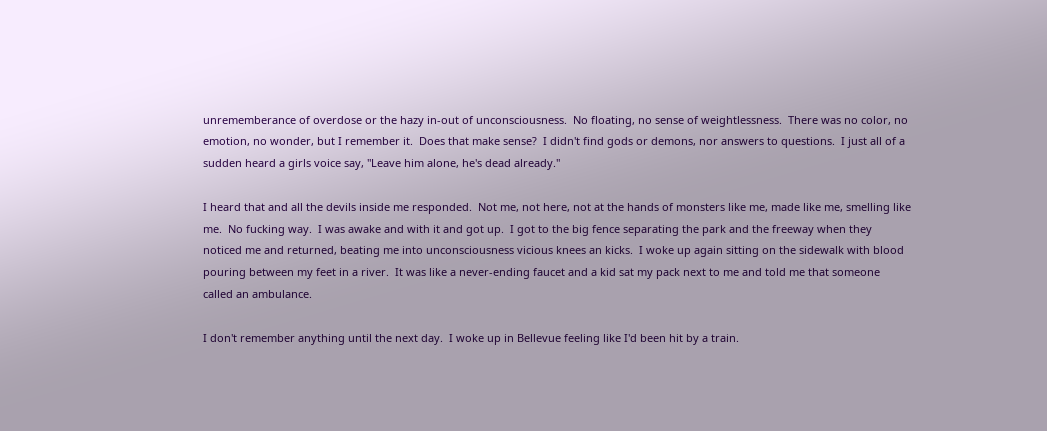unrememberance of overdose or the hazy in-out of unconsciousness.  No floating, no sense of weightlessness.  There was no color, no emotion, no wonder, but I remember it.  Does that make sense?  I didn't find gods or demons, nor answers to questions.  I just all of a sudden heard a girls voice say, "Leave him alone, he's dead already."

I heard that and all the devils inside me responded.  Not me, not here, not at the hands of monsters like me, made like me, smelling like me.  No fucking way.  I was awake and with it and got up.  I got to the big fence separating the park and the freeway when they noticed me and returned, beating me into unconsciousness vicious knees an kicks.  I woke up again sitting on the sidewalk with blood pouring between my feet in a river.  It was like a never-ending faucet and a kid sat my pack next to me and told me that someone called an ambulance.

I don't remember anything until the next day.  I woke up in Bellevue feeling like I'd been hit by a train.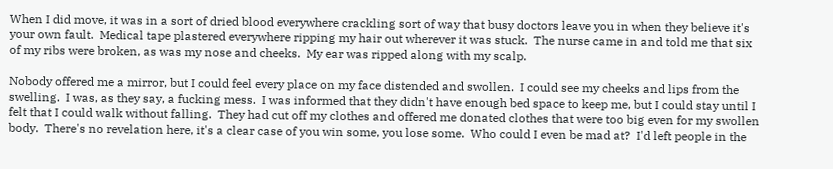When I did move, it was in a sort of dried blood everywhere crackling sort of way that busy doctors leave you in when they believe it's your own fault.  Medical tape plastered everywhere ripping my hair out wherever it was stuck.  The nurse came in and told me that six of my ribs were broken, as was my nose and cheeks.  My ear was ripped along with my scalp.

Nobody offered me a mirror, but I could feel every place on my face distended and swollen.  I could see my cheeks and lips from the swelling.  I was, as they say, a fucking mess.  I was informed that they didn't have enough bed space to keep me, but I could stay until I felt that I could walk without falling.  They had cut off my clothes and offered me donated clothes that were too big even for my swollen body.  There's no revelation here, it's a clear case of you win some, you lose some.  Who could I even be mad at?  I'd left people in the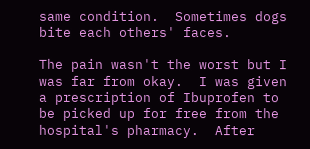same condition.  Sometimes dogs bite each others' faces.

The pain wasn't the worst but I was far from okay.  I was given a prescription of Ibuprofen to be picked up for free from the hospital's pharmacy.  After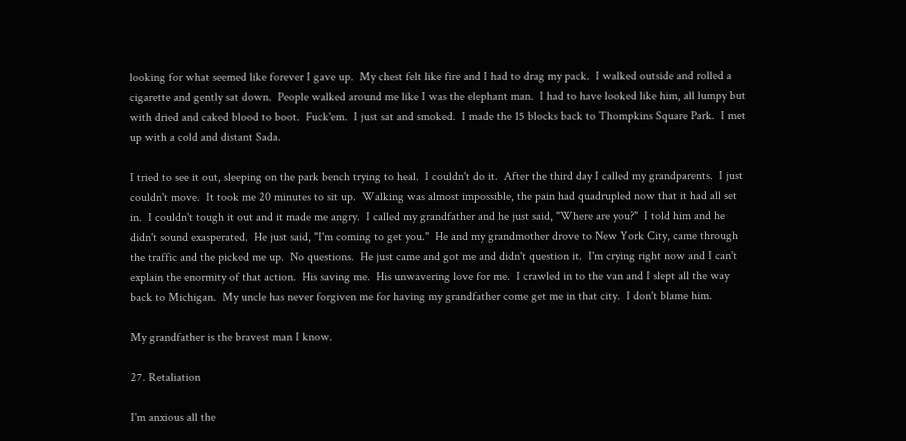looking for what seemed like forever I gave up.  My chest felt like fire and I had to drag my pack.  I walked outside and rolled a cigarette and gently sat down.  People walked around me like I was the elephant man.  I had to have looked like him, all lumpy but with dried and caked blood to boot.  Fuck'em.  I just sat and smoked.  I made the 15 blocks back to Thompkins Square Park.  I met up with a cold and distant Sada.

I tried to see it out, sleeping on the park bench trying to heal.  I couldn't do it.  After the third day I called my grandparents.  I just couldn't move.  It took me 20 minutes to sit up.  Walking was almost impossible, the pain had quadrupled now that it had all set in.  I couldn't tough it out and it made me angry.  I called my grandfather and he just said, "Where are you?"  I told him and he didn't sound exasperated.  He just said, "I'm coming to get you."  He and my grandmother drove to New York City, came through the traffic and the picked me up.  No questions.  He just came and got me and didn't question it.  I'm crying right now and I can't explain the enormity of that action.  His saving me.  His unwavering love for me.  I crawled in to the van and I slept all the way back to Michigan.  My uncle has never forgiven me for having my grandfather come get me in that city.  I don't blame him.

My grandfather is the bravest man I know.

27. Retaliation

I'm anxious all the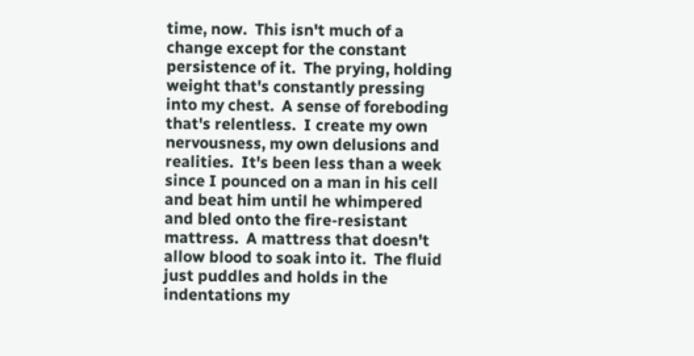time, now.  This isn't much of a change except for the constant persistence of it.  The prying, holding weight that's constantly pressing into my chest.  A sense of foreboding that's relentless.  I create my own nervousness, my own delusions and realities.  It's been less than a week since I pounced on a man in his cell and beat him until he whimpered and bled onto the fire-resistant mattress.  A mattress that doesn't allow blood to soak into it.  The fluid just puddles and holds in the indentations my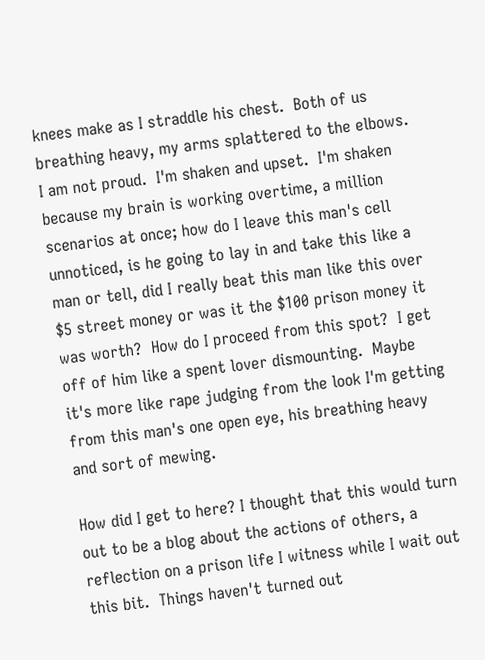knees make as I straddle his chest.  Both of us breathing heavy, my arms splattered to the elbows.  I am not proud.  I'm shaken and upset.  I'm shaken because my brain is working overtime, a million scenarios at once; how do I leave this man's cell unnoticed, is he going to lay in and take this like a man or tell, did I really beat this man like this over $5 street money or was it the $100 prison money it was worth?  How do I proceed from this spot?  I get off of him like a spent lover dismounting.  Maybe it's more like rape judging from the look I'm getting from this man's one open eye, his breathing heavy and sort of mewing.

How did I get to here? I thought that this would turn out to be a blog about the actions of others, a reflection on a prison life I witness while I wait out this bit.  Things haven't turned out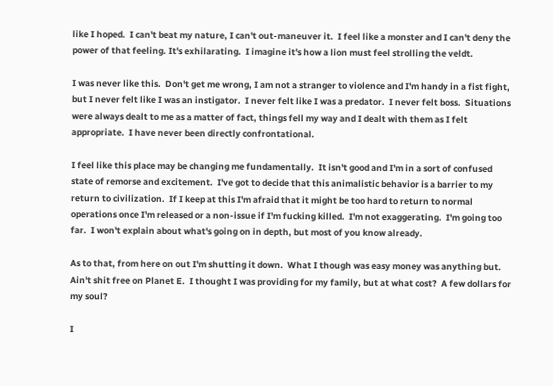like I hoped.  I can't beat my nature, I can't out-maneuver it.  I feel like a monster and I can't deny the power of that feeling. It's exhilarating.  I imagine it's how a lion must feel strolling the veldt.

I was never like this.  Don't get me wrong, I am not a stranger to violence and I'm handy in a fist fight, but I never felt like I was an instigator.  I never felt like I was a predator.  I never felt boss.  Situations were always dealt to me as a matter of fact, things fell my way and I dealt with them as I felt appropriate.  I have never been directly confrontational.

I feel like this place may be changing me fundamentally.  It isn't good and I'm in a sort of confused state of remorse and excitement.  I've got to decide that this animalistic behavior is a barrier to my return to civilization.  If I keep at this I'm afraid that it might be too hard to return to normal operations once I'm released or a non-issue if I'm fucking killed.  I'm not exaggerating.  I'm going too far.  I won't explain about what's going on in depth, but most of you know already.

As to that, from here on out I'm shutting it down.  What I though was easy money was anything but.  Ain't shit free on Planet E.  I thought I was providing for my family, but at what cost?  A few dollars for my soul?

I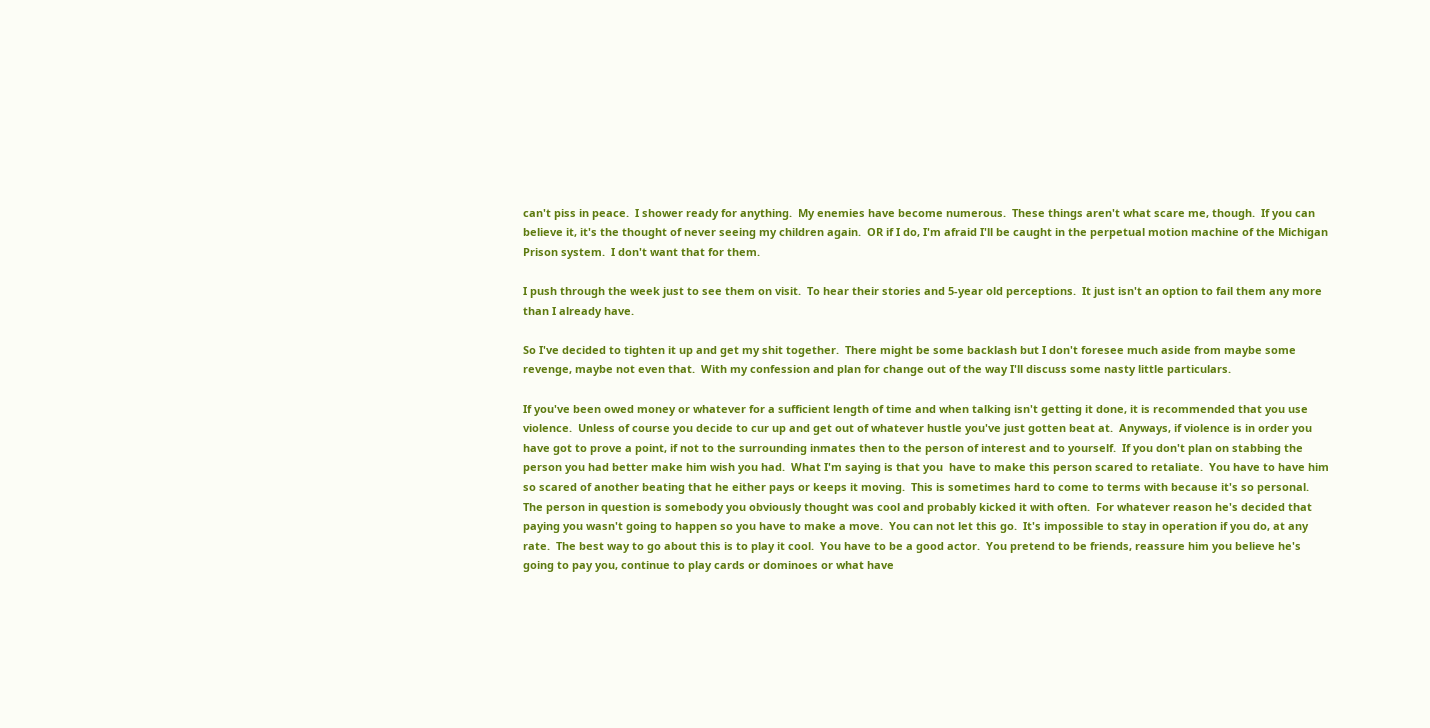can't piss in peace.  I shower ready for anything.  My enemies have become numerous.  These things aren't what scare me, though.  If you can believe it, it's the thought of never seeing my children again.  OR if I do, I'm afraid I'll be caught in the perpetual motion machine of the Michigan Prison system.  I don't want that for them.

I push through the week just to see them on visit.  To hear their stories and 5-year old perceptions.  It just isn't an option to fail them any more than I already have.

So I've decided to tighten it up and get my shit together.  There might be some backlash but I don't foresee much aside from maybe some revenge, maybe not even that.  With my confession and plan for change out of the way I'll discuss some nasty little particulars.

If you've been owed money or whatever for a sufficient length of time and when talking isn't getting it done, it is recommended that you use violence.  Unless of course you decide to cur up and get out of whatever hustle you've just gotten beat at.  Anyways, if violence is in order you have got to prove a point, if not to the surrounding inmates then to the person of interest and to yourself.  If you don't plan on stabbing the person you had better make him wish you had.  What I'm saying is that you  have to make this person scared to retaliate.  You have to have him so scared of another beating that he either pays or keeps it moving.  This is sometimes hard to come to terms with because it's so personal.  The person in question is somebody you obviously thought was cool and probably kicked it with often.  For whatever reason he's decided that paying you wasn't going to happen so you have to make a move.  You can not let this go.  It's impossible to stay in operation if you do, at any rate.  The best way to go about this is to play it cool.  You have to be a good actor.  You pretend to be friends, reassure him you believe he's going to pay you, continue to play cards or dominoes or what have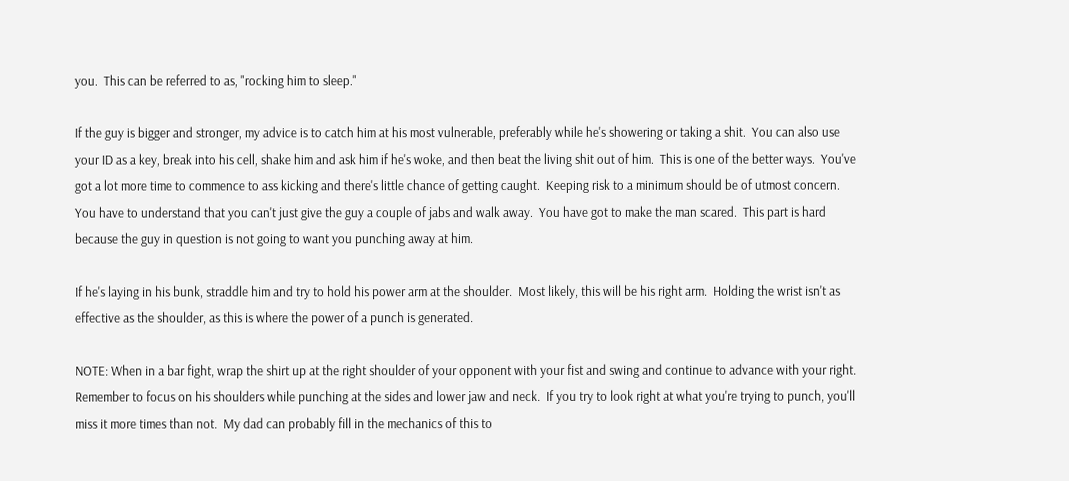you.  This can be referred to as, "rocking him to sleep."

If the guy is bigger and stronger, my advice is to catch him at his most vulnerable, preferably while he's showering or taking a shit.  You can also use your ID as a key, break into his cell, shake him and ask him if he's woke, and then beat the living shit out of him.  This is one of the better ways.  You've got a lot more time to commence to ass kicking and there's little chance of getting caught.  Keeping risk to a minimum should be of utmost concern.  You have to understand that you can't just give the guy a couple of jabs and walk away.  You have got to make the man scared.  This part is hard because the guy in question is not going to want you punching away at him.

If he's laying in his bunk, straddle him and try to hold his power arm at the shoulder.  Most likely, this will be his right arm.  Holding the wrist isn't as effective as the shoulder, as this is where the power of a punch is generated.

NOTE: When in a bar fight, wrap the shirt up at the right shoulder of your opponent with your fist and swing and continue to advance with your right.  Remember to focus on his shoulders while punching at the sides and lower jaw and neck.  If you try to look right at what you're trying to punch, you'll miss it more times than not.  My dad can probably fill in the mechanics of this to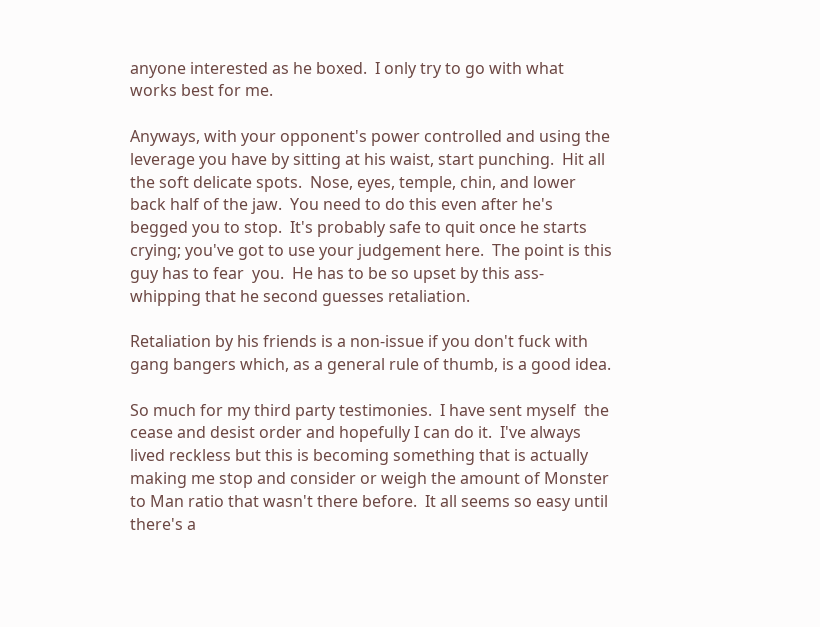anyone interested as he boxed.  I only try to go with what works best for me.

Anyways, with your opponent's power controlled and using the leverage you have by sitting at his waist, start punching.  Hit all the soft delicate spots.  Nose, eyes, temple, chin, and lower back half of the jaw.  You need to do this even after he's begged you to stop.  It's probably safe to quit once he starts crying; you've got to use your judgement here.  The point is this guy has to fear  you.  He has to be so upset by this ass-whipping that he second guesses retaliation.

Retaliation by his friends is a non-issue if you don't fuck with gang bangers which, as a general rule of thumb, is a good idea.

So much for my third party testimonies.  I have sent myself  the cease and desist order and hopefully I can do it.  I've always lived reckless but this is becoming something that is actually making me stop and consider or weigh the amount of Monster to Man ratio that wasn't there before.  It all seems so easy until there's a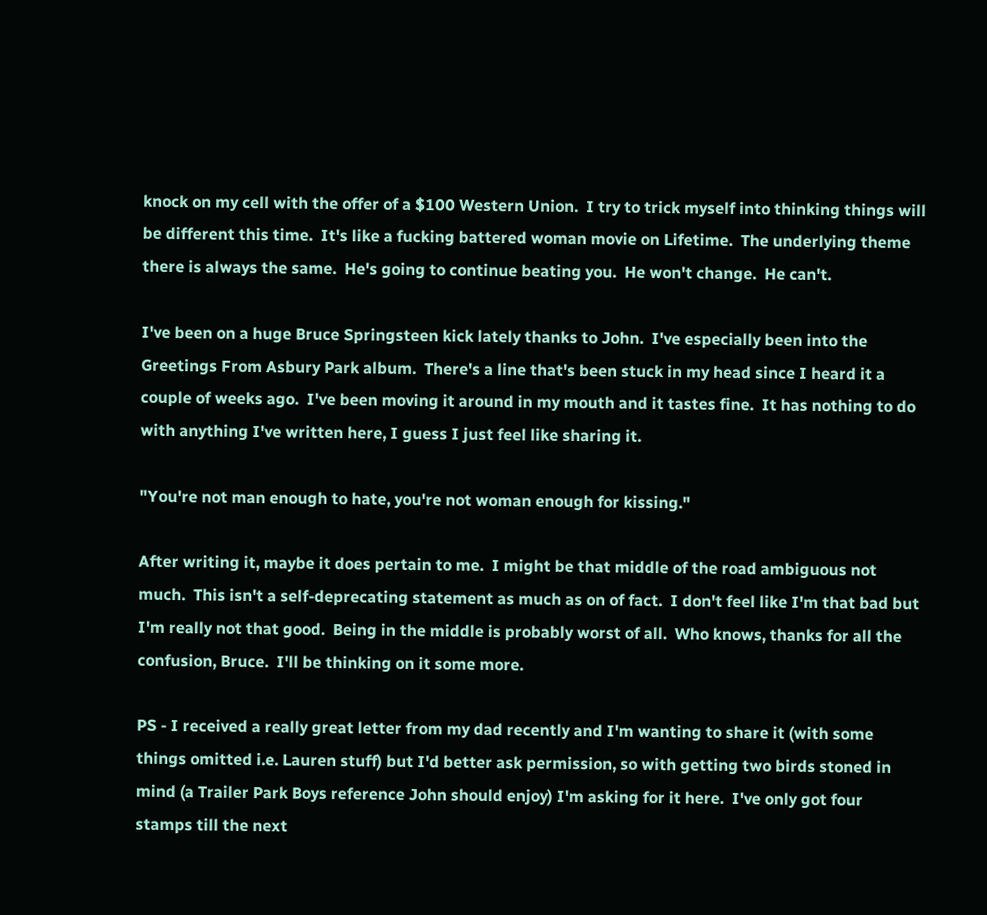knock on my cell with the offer of a $100 Western Union.  I try to trick myself into thinking things will be different this time.  It's like a fucking battered woman movie on Lifetime.  The underlying theme there is always the same.  He's going to continue beating you.  He won't change.  He can't.

I've been on a huge Bruce Springsteen kick lately thanks to John.  I've especially been into the Greetings From Asbury Park album.  There's a line that's been stuck in my head since I heard it a couple of weeks ago.  I've been moving it around in my mouth and it tastes fine.  It has nothing to do with anything I've written here, I guess I just feel like sharing it.

"You're not man enough to hate, you're not woman enough for kissing."

After writing it, maybe it does pertain to me.  I might be that middle of the road ambiguous not much.  This isn't a self-deprecating statement as much as on of fact.  I don't feel like I'm that bad but I'm really not that good.  Being in the middle is probably worst of all.  Who knows, thanks for all the confusion, Bruce.  I'll be thinking on it some more.

PS - I received a really great letter from my dad recently and I'm wanting to share it (with some things omitted i.e. Lauren stuff) but I'd better ask permission, so with getting two birds stoned in mind (a Trailer Park Boys reference John should enjoy) I'm asking for it here.  I've only got four stamps till the next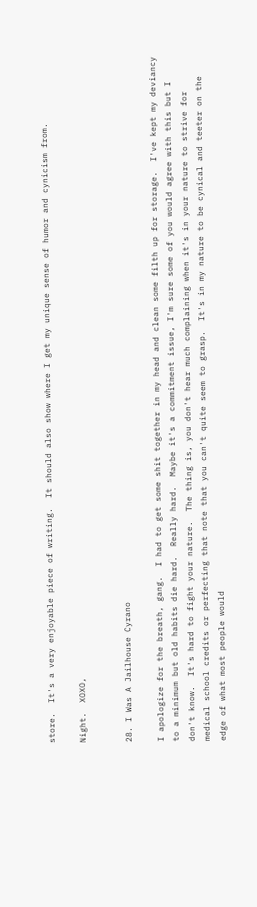store.  It's a very enjoyable piece of writing.  It should also show where I get my unique sense of humor and cynicism from.

Night.  XOXO,


28. I Was A Jailhouse Cyrano

I apologize for the breath, gang.  I had to get some shit together in my head and clean some filth up for storage.  I've kept my deviancy to a minimum but old habits die hard.  Really hard.  Maybe it's a commitment issue, I'm sure some of you would agree with this but I don't know.  It's hard to fight your nature.  The thing is, you don't hear much complaining when it's in your nature to strive for medical school credits or perfecting that note that you can't quite seem to grasp.  It's in my nature to be cynical and teeter on the edge of what most people would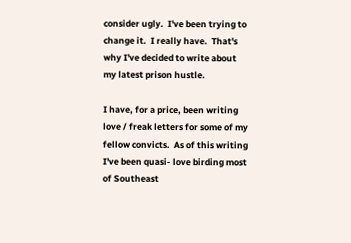consider ugly.  I've been trying to change it.  I really have.  That's why I've decided to write about my latest prison hustle.

I have, for a price, been writing love / freak letters for some of my fellow convicts.  As of this writing I've been quasi- love birding most of Southeast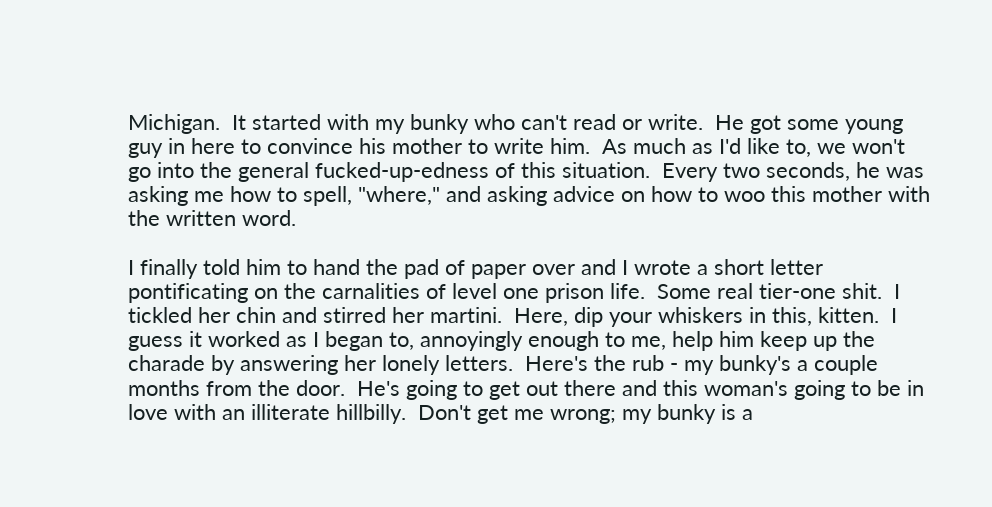Michigan.  It started with my bunky who can't read or write.  He got some young guy in here to convince his mother to write him.  As much as I'd like to, we won't go into the general fucked-up-edness of this situation.  Every two seconds, he was asking me how to spell, "where," and asking advice on how to woo this mother with the written word.

I finally told him to hand the pad of paper over and I wrote a short letter pontificating on the carnalities of level one prison life.  Some real tier-one shit.  I tickled her chin and stirred her martini.  Here, dip your whiskers in this, kitten.  I guess it worked as I began to, annoyingly enough to me, help him keep up the charade by answering her lonely letters.  Here's the rub - my bunky's a couple months from the door.  He's going to get out there and this woman's going to be in love with an illiterate hillbilly.  Don't get me wrong; my bunky is a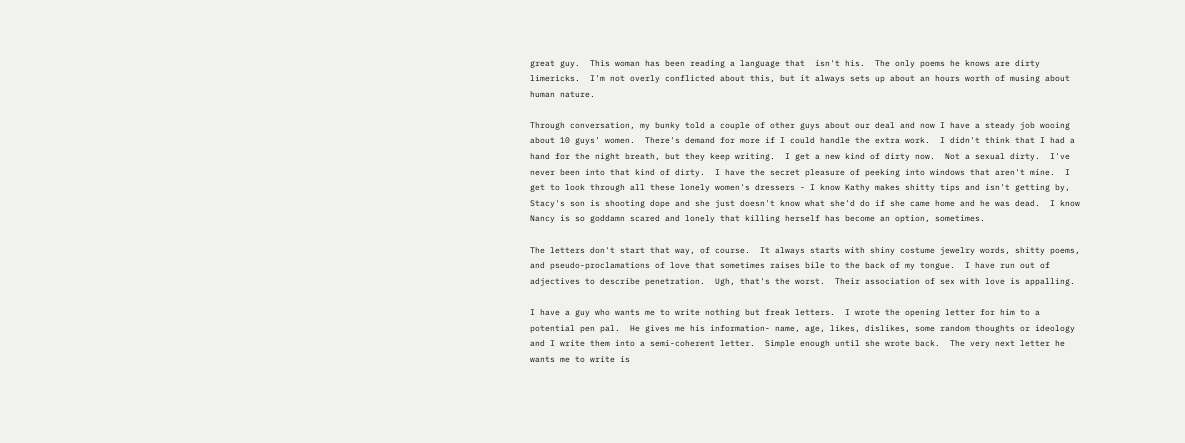great guy.  This woman has been reading a language that  isn't his.  The only poems he knows are dirty limericks.  I'm not overly conflicted about this, but it always sets up about an hours worth of musing about human nature.

Through conversation, my bunky told a couple of other guys about our deal and now I have a steady job wooing about 10 guys' women.  There's demand for more if I could handle the extra work.  I didn't think that I had a hand for the night breath, but they keep writing.  I get a new kind of dirty now.  Not a sexual dirty.  I've never been into that kind of dirty.  I have the secret pleasure of peeking into windows that aren't mine.  I get to look through all these lonely women's dressers - I know Kathy makes shitty tips and isn't getting by, Stacy's son is shooting dope and she just doesn't know what she'd do if she came home and he was dead.  I know Nancy is so goddamn scared and lonely that killing herself has become an option, sometimes.

The letters don't start that way, of course.  It always starts with shiny costume jewelry words, shitty poems, and pseudo-proclamations of love that sometimes raises bile to the back of my tongue.  I have run out of adjectives to describe penetration.  Ugh, that's the worst.  Their association of sex with love is appalling.

I have a guy who wants me to write nothing but freak letters.  I wrote the opening letter for him to a potential pen pal.  He gives me his information- name, age, likes, dislikes, some random thoughts or ideology and I write them into a semi-coherent letter.  Simple enough until she wrote back.  The very next letter he wants me to write is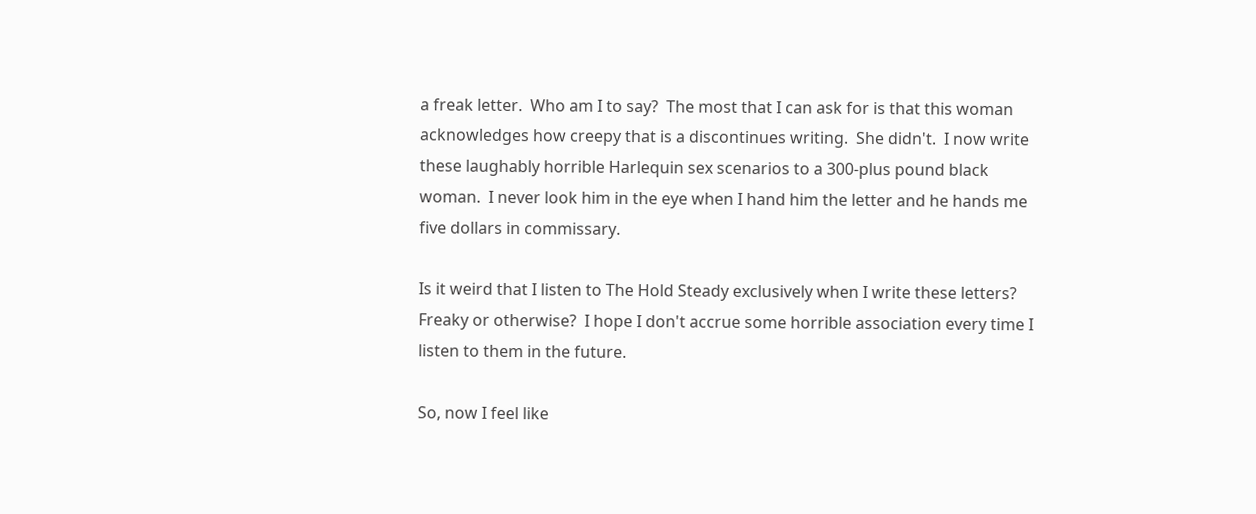a freak letter.  Who am I to say?  The most that I can ask for is that this woman acknowledges how creepy that is a discontinues writing.  She didn't.  I now write these laughably horrible Harlequin sex scenarios to a 300-plus pound black woman.  I never look him in the eye when I hand him the letter and he hands me five dollars in commissary.

Is it weird that I listen to The Hold Steady exclusively when I write these letters?  Freaky or otherwise?  I hope I don't accrue some horrible association every time I listen to them in the future.

So, now I feel like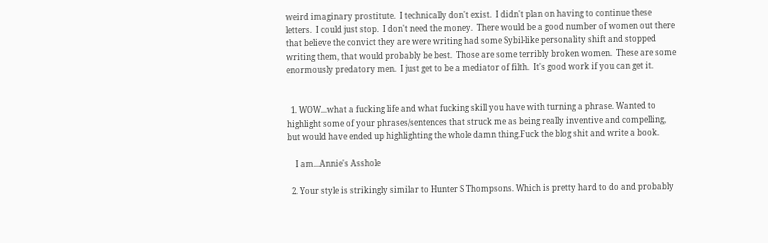weird imaginary prostitute.  I technically don't exist.  I didn't plan on having to continue these letters.  I could just stop.  I don't need the money.  There would be a good number of women out there that believe the convict they are were writing had some Sybil-like personality shift and stopped writing them, that would probably be best.  Those are some terribly broken women.  These are some enormously predatory men.  I just get to be a mediator of filth.  It's good work if you can get it.


  1. WOW...what a fucking life and what fucking skill you have with turning a phrase. Wanted to highlight some of your phrases/sentences that struck me as being really inventive and compelling, but would have ended up highlighting the whole damn thing.Fuck the blog shit and write a book.

    I am...Annie's Asshole

  2. Your style is strikingly similar to Hunter S Thompsons. Which is pretty hard to do and probably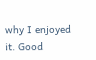why I enjoyed it. Good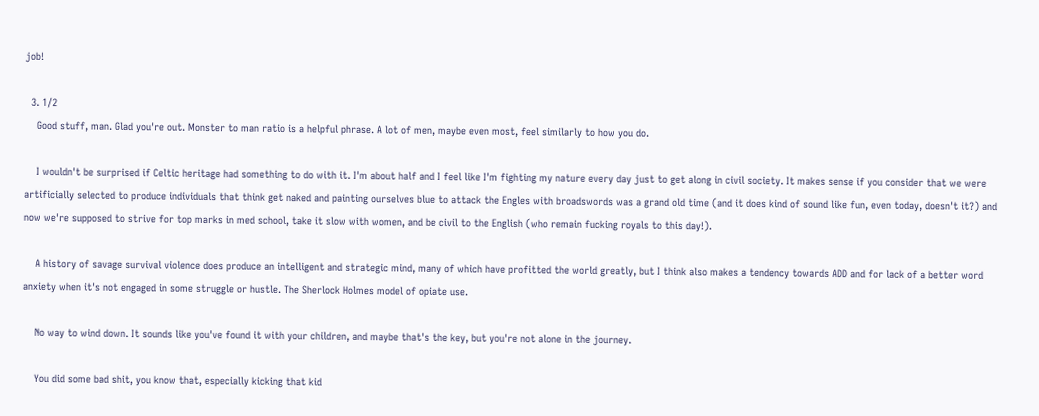job!

  3. 1/2
    Good stuff, man. Glad you're out. Monster to man ratio is a helpful phrase. A lot of men, maybe even most, feel similarly to how you do.

    I wouldn't be surprised if Celtic heritage had something to do with it. I'm about half and I feel like I'm fighting my nature every day just to get along in civil society. It makes sense if you consider that we were artificially selected to produce individuals that think get naked and painting ourselves blue to attack the Engles with broadswords was a grand old time (and it does kind of sound like fun, even today, doesn't it?) and now we're supposed to strive for top marks in med school, take it slow with women, and be civil to the English (who remain fucking royals to this day!).

    A history of savage survival violence does produce an intelligent and strategic mind, many of which have profitted the world greatly, but I think also makes a tendency towards ADD and for lack of a better word anxiety when it's not engaged in some struggle or hustle. The Sherlock Holmes model of opiate use.

    No way to wind down. It sounds like you've found it with your children, and maybe that's the key, but you're not alone in the journey.

    You did some bad shit, you know that, especially kicking that kid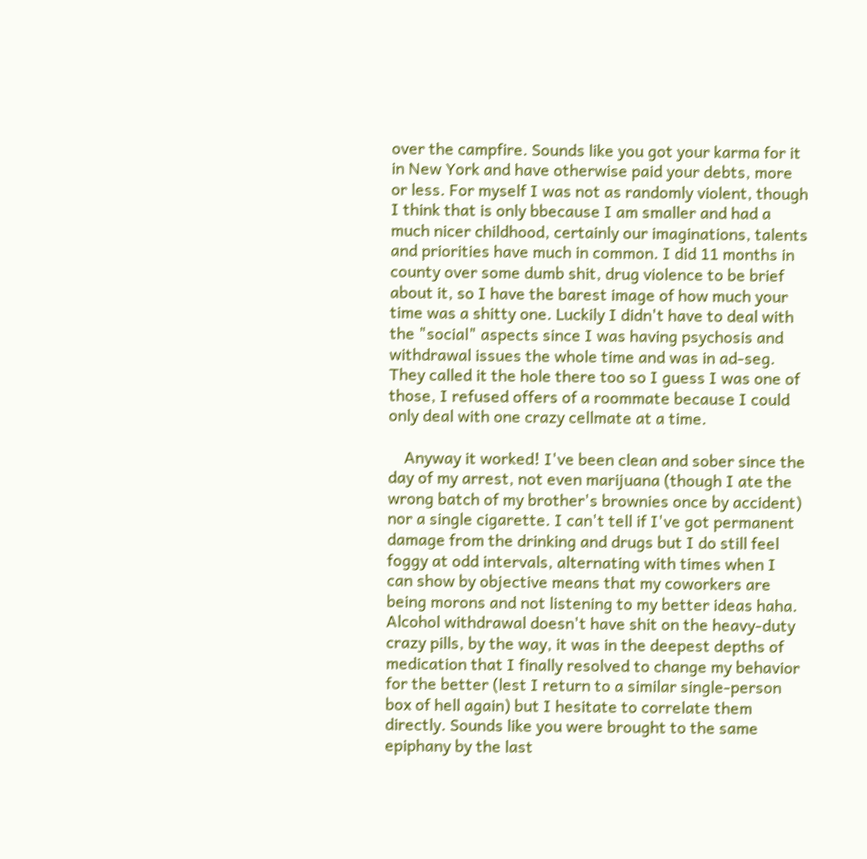over the campfire. Sounds like you got your karma for it in New York and have otherwise paid your debts, more or less. For myself I was not as randomly violent, though I think that is only bbecause I am smaller and had a much nicer childhood, certainly our imaginations, talents and priorities have much in common. I did 11 months in county over some dumb shit, drug violence to be brief about it, so I have the barest image of how much your time was a shitty one. Luckily I didn't have to deal with the "social" aspects since I was having psychosis and withdrawal issues the whole time and was in ad-seg. They called it the hole there too so I guess I was one of those, I refused offers of a roommate because I could only deal with one crazy cellmate at a time.

    Anyway it worked! I've been clean and sober since the day of my arrest, not even marijuana (though I ate the wrong batch of my brother's brownies once by accident) nor a single cigarette. I can't tell if I've got permanent damage from the drinking and drugs but I do still feel foggy at odd intervals, alternating with times when I can show by objective means that my coworkers are being morons and not listening to my better ideas haha. Alcohol withdrawal doesn't have shit on the heavy-duty crazy pills, by the way, it was in the deepest depths of medication that I finally resolved to change my behavior for the better (lest I return to a similar single-person box of hell again) but I hesitate to correlate them directly. Sounds like you were brought to the same epiphany by the last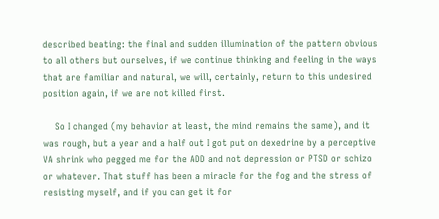described beating: the final and sudden illumination of the pattern obvious to all others but ourselves, if we continue thinking and feeling in the ways that are familiar and natural, we will, certainly, return to this undesired position again, if we are not killed first.

    So I changed (my behavior at least, the mind remains the same), and it was rough, but a year and a half out I got put on dexedrine by a perceptive VA shrink who pegged me for the ADD and not depression or PTSD or schizo or whatever. That stuff has been a miracle for the fog and the stress of resisting myself, and if you can get it for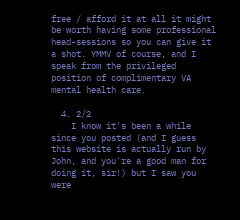free / afford it at all it might be worth having some professional head-sessions so you can give it a shot. YMMV of course, and I speak from the privileged position of complimentary VA mental health care.

  4. 2/2
    I know it's been a while since you posted (and I guess this website is actually run by John, and you're a good man for doing it, sir!) but I saw you were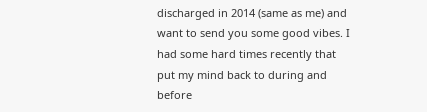discharged in 2014 (same as me) and want to send you some good vibes. I had some hard times recently that put my mind back to during and before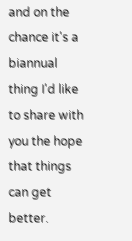and on the chance it's a biannual thing I'd like to share with you the hope that things can get better.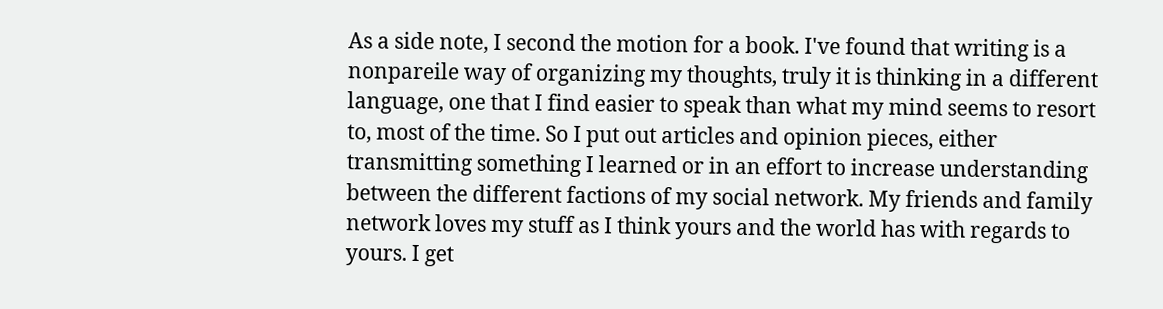As a side note, I second the motion for a book. I've found that writing is a nonpareile way of organizing my thoughts, truly it is thinking in a different language, one that I find easier to speak than what my mind seems to resort to, most of the time. So I put out articles and opinion pieces, either transmitting something I learned or in an effort to increase understanding between the different factions of my social network. My friends and family network loves my stuff as I think yours and the world has with regards to yours. I get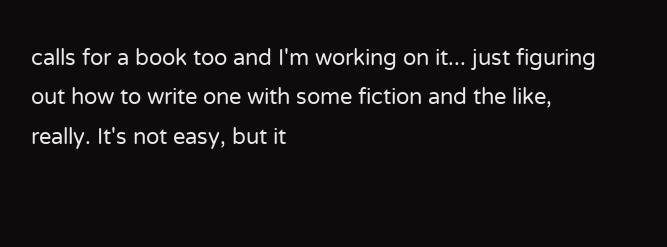calls for a book too and I'm working on it... just figuring out how to write one with some fiction and the like, really. It's not easy, but it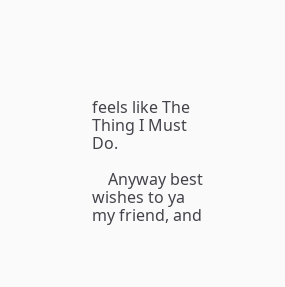feels like The Thing I Must Do.

    Anyway best wishes to ya my friend, and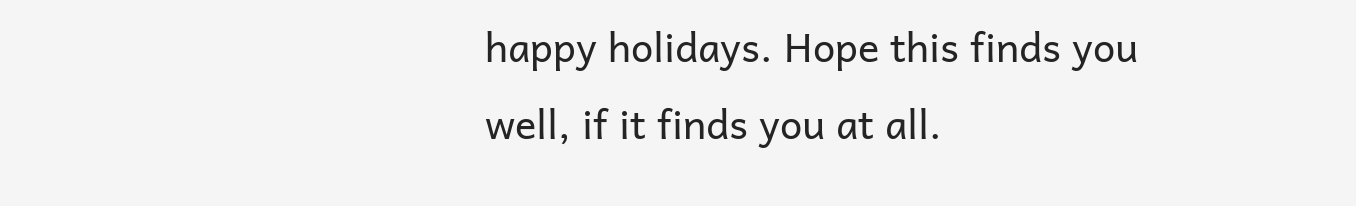happy holidays. Hope this finds you well, if it finds you at all.